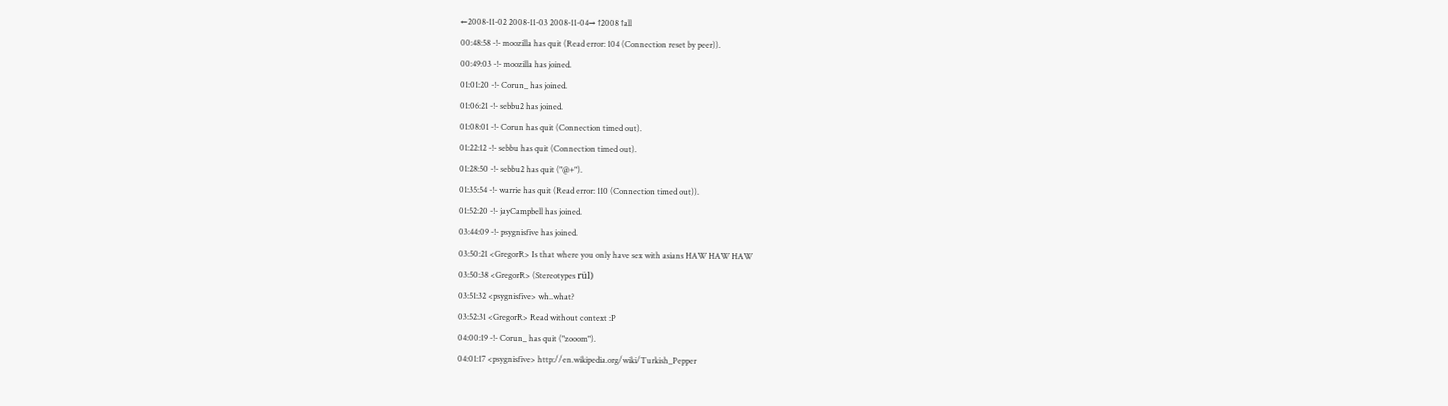←2008-11-02 2008-11-03 2008-11-04→ ↑2008 ↑all
00:48:58 -!- moozilla has quit (Read error: 104 (Connection reset by peer)).
00:49:03 -!- moozilla has joined.
01:01:20 -!- Corun_ has joined.
01:06:21 -!- sebbu2 has joined.
01:08:01 -!- Corun has quit (Connection timed out).
01:22:12 -!- sebbu has quit (Connection timed out).
01:28:50 -!- sebbu2 has quit ("@+").
01:35:54 -!- warrie has quit (Read error: 110 (Connection timed out)).
01:52:20 -!- jayCampbell has joined.
03:44:09 -!- psygnisfive has joined.
03:50:21 <GregorR> Is that where you only have sex with asians HAW HAW HAW
03:50:38 <GregorR> (Stereotypes rül)
03:51:32 <psygnisfive> wh..what?
03:52:31 <GregorR> Read without context :P
04:00:19 -!- Corun_ has quit ("zooom").
04:01:17 <psygnisfive> http://en.wikipedia.org/wiki/Turkish_Pepper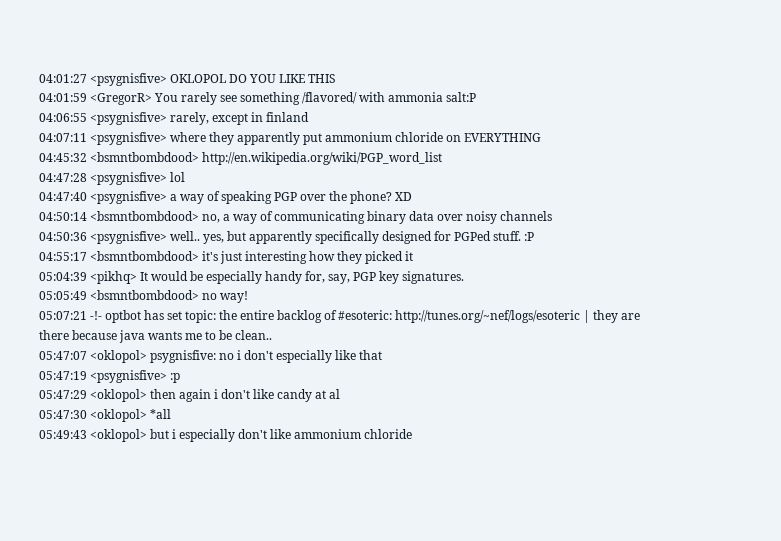04:01:27 <psygnisfive> OKLOPOL DO YOU LIKE THIS
04:01:59 <GregorR> You rarely see something /flavored/ with ammonia salt:P
04:06:55 <psygnisfive> rarely, except in finland
04:07:11 <psygnisfive> where they apparently put ammonium chloride on EVERYTHING
04:45:32 <bsmntbombdood> http://en.wikipedia.org/wiki/PGP_word_list
04:47:28 <psygnisfive> lol
04:47:40 <psygnisfive> a way of speaking PGP over the phone? XD
04:50:14 <bsmntbombdood> no, a way of communicating binary data over noisy channels
04:50:36 <psygnisfive> well.. yes, but apparently specifically designed for PGPed stuff. :P
04:55:17 <bsmntbombdood> it's just interesting how they picked it
05:04:39 <pikhq> It would be especially handy for, say, PGP key signatures.
05:05:49 <bsmntbombdood> no way!
05:07:21 -!- optbot has set topic: the entire backlog of #esoteric: http://tunes.org/~nef/logs/esoteric | they are there because java wants me to be clean..
05:47:07 <oklopol> psygnisfive: no i don't especially like that
05:47:19 <psygnisfive> :p
05:47:29 <oklopol> then again i don't like candy at al
05:47:30 <oklopol> *all
05:49:43 <oklopol> but i especially don't like ammonium chloride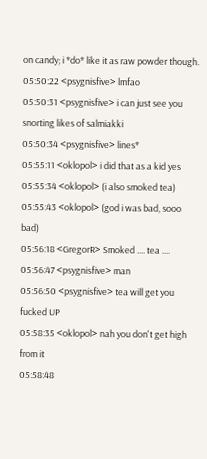on candy; i *do* like it as raw powder though.
05:50:22 <psygnisfive> lmfao
05:50:31 <psygnisfive> i can just see you snorting likes of salmiakki
05:50:34 <psygnisfive> lines*
05:55:11 <oklopol> i did that as a kid yes
05:55:34 <oklopol> (i also smoked tea)
05:55:43 <oklopol> (god i was bad, sooo bad)
05:56:18 <GregorR> Smoked .... tea ....
05:56:47 <psygnisfive> man
05:56:50 <psygnisfive> tea will get you fucked UP
05:58:35 <oklopol> nah you don't get high from it
05:58:48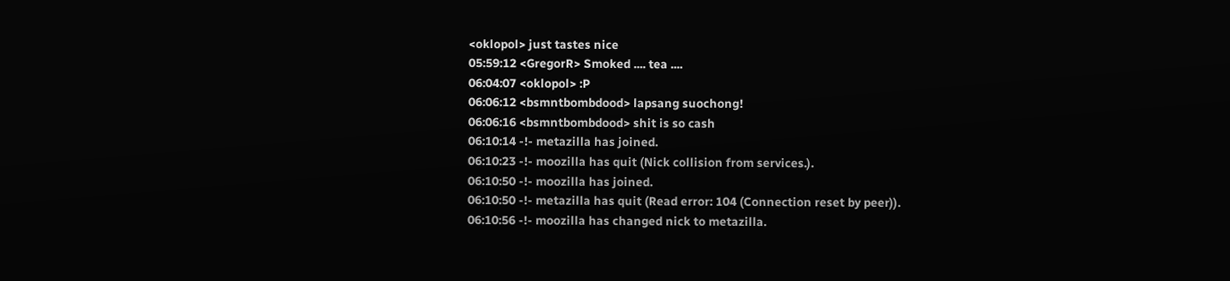<oklopol> just tastes nice
05:59:12 <GregorR> Smoked .... tea ....
06:04:07 <oklopol> :P
06:06:12 <bsmntbombdood> lapsang suochong!
06:06:16 <bsmntbombdood> shit is so cash
06:10:14 -!- metazilla has joined.
06:10:23 -!- moozilla has quit (Nick collision from services.).
06:10:50 -!- moozilla has joined.
06:10:50 -!- metazilla has quit (Read error: 104 (Connection reset by peer)).
06:10:56 -!- moozilla has changed nick to metazilla.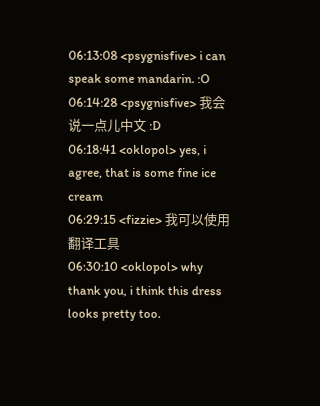06:13:08 <psygnisfive> i can speak some mandarin. :O
06:14:28 <psygnisfive> 我会说一点儿中文 :D
06:18:41 <oklopol> yes, i agree, that is some fine ice cream
06:29:15 <fizzie> 我可以使用翻译工具
06:30:10 <oklopol> why thank you, i think this dress looks pretty too.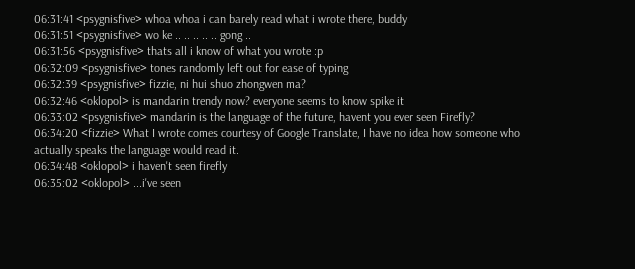06:31:41 <psygnisfive> whoa whoa i can barely read what i wrote there, buddy
06:31:51 <psygnisfive> wo ke .. .. .. .. .. gong ..
06:31:56 <psygnisfive> thats all i know of what you wrote :p
06:32:09 <psygnisfive> tones randomly left out for ease of typing
06:32:39 <psygnisfive> fizzie, ni hui shuo zhongwen ma?
06:32:46 <oklopol> is mandarin trendy now? everyone seems to know spike it
06:33:02 <psygnisfive> mandarin is the language of the future, havent you ever seen Firefly?
06:34:20 <fizzie> What I wrote comes courtesy of Google Translate, I have no idea how someone who actually speaks the language would read it.
06:34:48 <oklopol> i haven't seen firefly
06:35:02 <oklopol> ...i've seen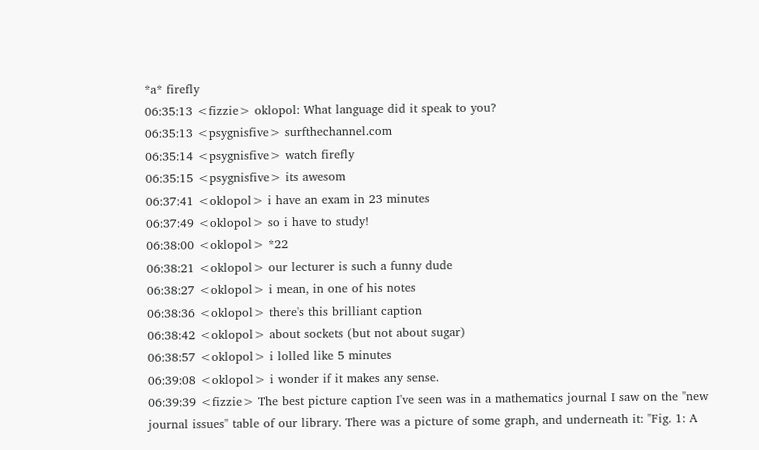*a* firefly
06:35:13 <fizzie> oklopol: What language did it speak to you?
06:35:13 <psygnisfive> surfthechannel.com
06:35:14 <psygnisfive> watch firefly
06:35:15 <psygnisfive> its awesom
06:37:41 <oklopol> i have an exam in 23 minutes
06:37:49 <oklopol> so i have to study!
06:38:00 <oklopol> *22
06:38:21 <oklopol> our lecturer is such a funny dude
06:38:27 <oklopol> i mean, in one of his notes
06:38:36 <oklopol> there's this brilliant caption
06:38:42 <oklopol> about sockets (but not about sugar)
06:38:57 <oklopol> i lolled like 5 minutes
06:39:08 <oklopol> i wonder if it makes any sense.
06:39:39 <fizzie> The best picture caption I've seen was in a mathematics journal I saw on the "new journal issues" table of our library. There was a picture of some graph, and underneath it: "Fig. 1: A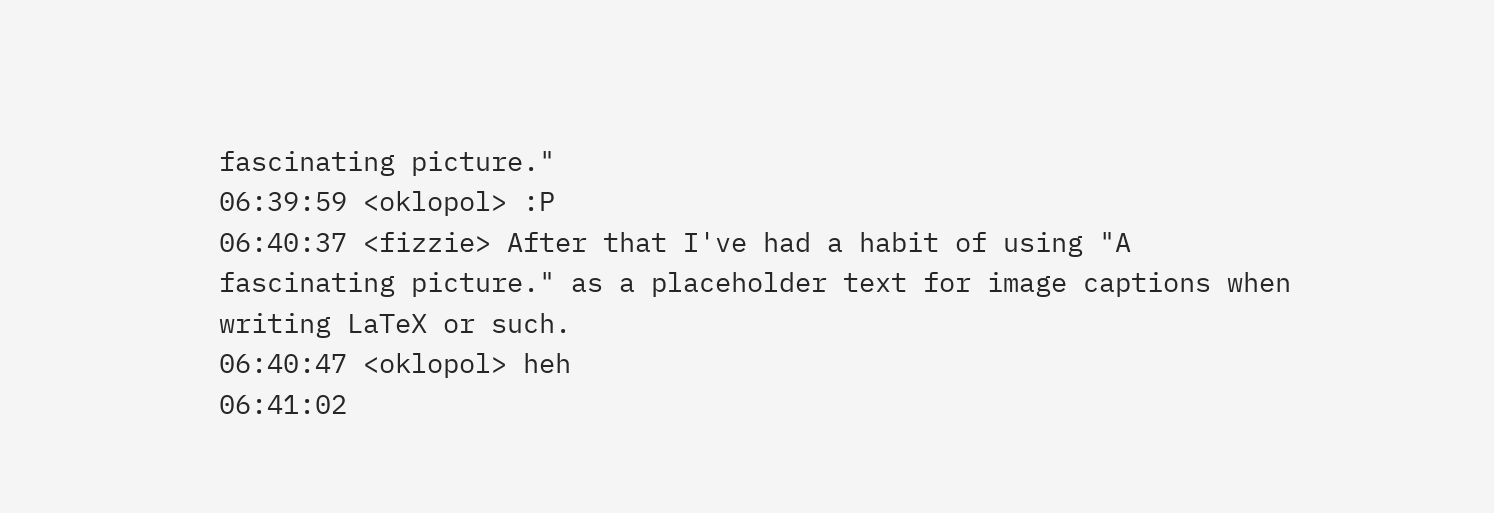fascinating picture."
06:39:59 <oklopol> :P
06:40:37 <fizzie> After that I've had a habit of using "A fascinating picture." as a placeholder text for image captions when writing LaTeX or such.
06:40:47 <oklopol> heh
06:41:02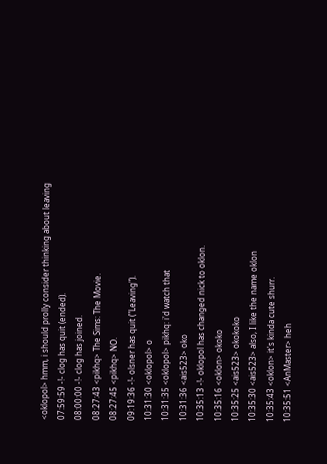<oklopol> hmm, i should prolly consider thinking about leaving
07:59:59 -!- clog has quit (ended).
08:00:00 -!- clog has joined.
08:27:43 <pikhq> The Sims: The Movie.
08:27:45 <pikhq> NO.
09:19:36 -!- olsner has quit ("Leaving").
10:31:30 <oklopol> o
10:31:35 <oklopol> pikhq: i'd watch that
10:31:36 <ais523> oko
10:35:13 -!- oklopol has changed nick to oklon.
10:35:16 <oklon> okoko
10:35:25 <ais523> okokoko
10:35:30 <ais523> also, I like the name oklon
10:35:43 <oklon> it's kinda cute shurr.
10:35:51 <AnMaster> heh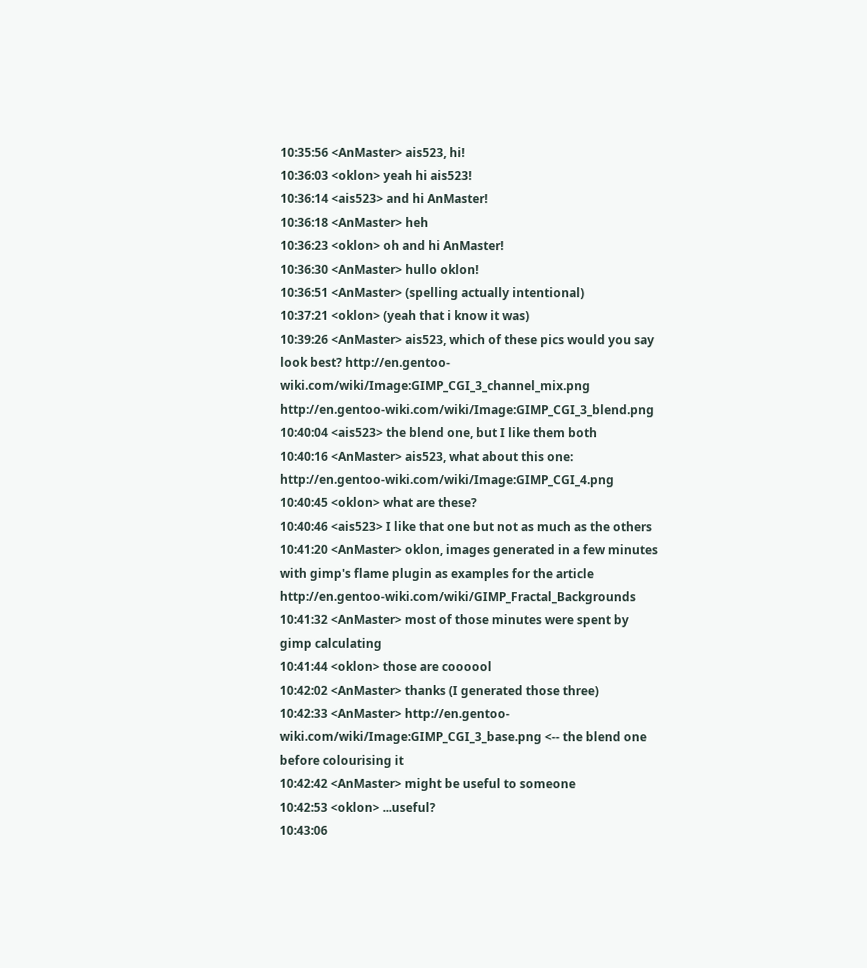10:35:56 <AnMaster> ais523, hi!
10:36:03 <oklon> yeah hi ais523!
10:36:14 <ais523> and hi AnMaster!
10:36:18 <AnMaster> heh
10:36:23 <oklon> oh and hi AnMaster!
10:36:30 <AnMaster> hullo oklon!
10:36:51 <AnMaster> (spelling actually intentional)
10:37:21 <oklon> (yeah that i know it was)
10:39:26 <AnMaster> ais523, which of these pics would you say look best? http://en.gentoo-wiki.com/wiki/Image:GIMP_CGI_3_channel_mix.png http://en.gentoo-wiki.com/wiki/Image:GIMP_CGI_3_blend.png
10:40:04 <ais523> the blend one, but I like them both
10:40:16 <AnMaster> ais523, what about this one: http://en.gentoo-wiki.com/wiki/Image:GIMP_CGI_4.png
10:40:45 <oklon> what are these?
10:40:46 <ais523> I like that one but not as much as the others
10:41:20 <AnMaster> oklon, images generated in a few minutes with gimp's flame plugin as examples for the article http://en.gentoo-wiki.com/wiki/GIMP_Fractal_Backgrounds
10:41:32 <AnMaster> most of those minutes were spent by gimp calculating
10:41:44 <oklon> those are coooool
10:42:02 <AnMaster> thanks (I generated those three)
10:42:33 <AnMaster> http://en.gentoo-wiki.com/wiki/Image:GIMP_CGI_3_base.png <-- the blend one before colourising it
10:42:42 <AnMaster> might be useful to someone
10:42:53 <oklon> ...useful?
10:43:06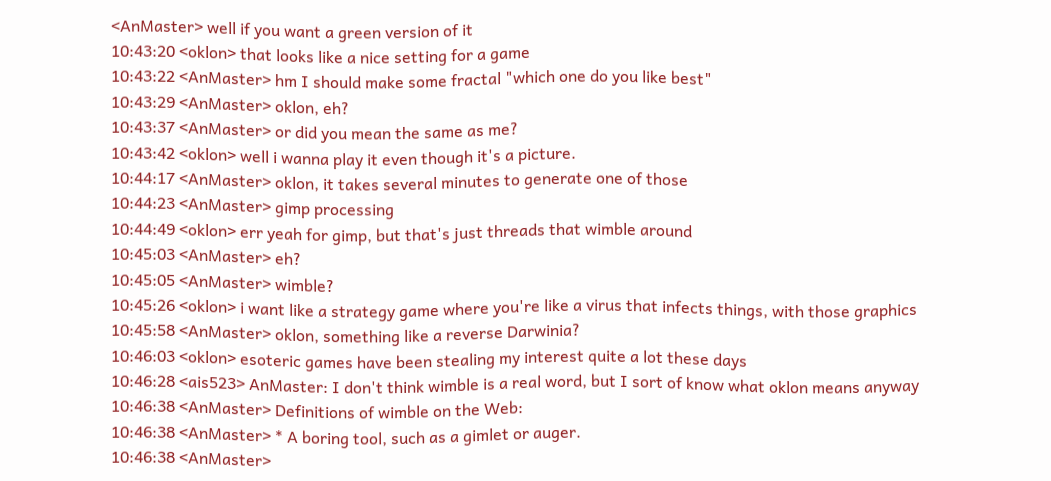<AnMaster> well if you want a green version of it
10:43:20 <oklon> that looks like a nice setting for a game
10:43:22 <AnMaster> hm I should make some fractal "which one do you like best"
10:43:29 <AnMaster> oklon, eh?
10:43:37 <AnMaster> or did you mean the same as me?
10:43:42 <oklon> well i wanna play it even though it's a picture.
10:44:17 <AnMaster> oklon, it takes several minutes to generate one of those
10:44:23 <AnMaster> gimp processing
10:44:49 <oklon> err yeah for gimp, but that's just threads that wimble around
10:45:03 <AnMaster> eh?
10:45:05 <AnMaster> wimble?
10:45:26 <oklon> i want like a strategy game where you're like a virus that infects things, with those graphics
10:45:58 <AnMaster> oklon, something like a reverse Darwinia?
10:46:03 <oklon> esoteric games have been stealing my interest quite a lot these days
10:46:28 <ais523> AnMaster: I don't think wimble is a real word, but I sort of know what oklon means anyway
10:46:38 <AnMaster> Definitions of wimble on the Web:
10:46:38 <AnMaster> * A boring tool, such as a gimlet or auger.
10:46:38 <AnMaster>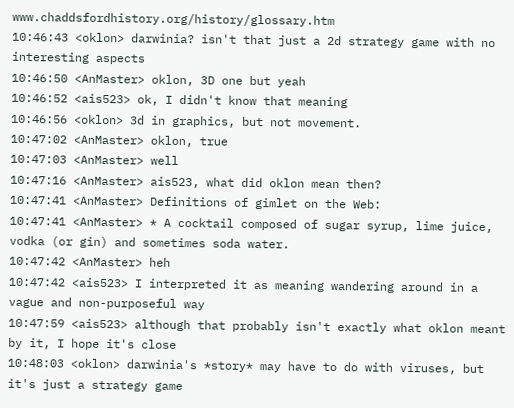www.chaddsfordhistory.org/history/glossary.htm
10:46:43 <oklon> darwinia? isn't that just a 2d strategy game with no interesting aspects
10:46:50 <AnMaster> oklon, 3D one but yeah
10:46:52 <ais523> ok, I didn't know that meaning
10:46:56 <oklon> 3d in graphics, but not movement.
10:47:02 <AnMaster> oklon, true
10:47:03 <AnMaster> well
10:47:16 <AnMaster> ais523, what did oklon mean then?
10:47:41 <AnMaster> Definitions of gimlet on the Web:
10:47:41 <AnMaster> * A cocktail composed of sugar syrup, lime juice, vodka (or gin) and sometimes soda water.
10:47:42 <AnMaster> heh
10:47:42 <ais523> I interpreted it as meaning wandering around in a vague and non-purposeful way
10:47:59 <ais523> although that probably isn't exactly what oklon meant by it, I hope it's close
10:48:03 <oklon> darwinia's *story* may have to do with viruses, but it's just a strategy game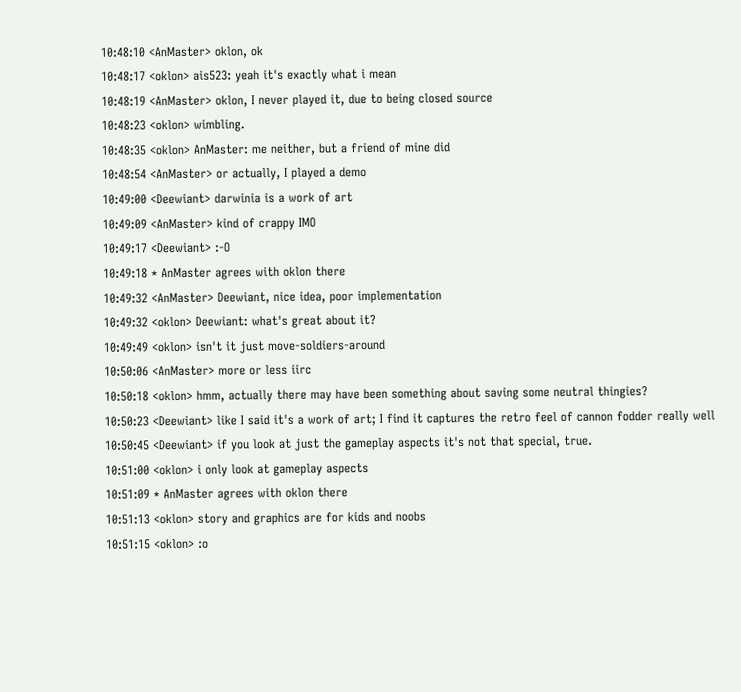10:48:10 <AnMaster> oklon, ok
10:48:17 <oklon> ais523: yeah it's exactly what i mean
10:48:19 <AnMaster> oklon, I never played it, due to being closed source
10:48:23 <oklon> wimbling.
10:48:35 <oklon> AnMaster: me neither, but a friend of mine did
10:48:54 <AnMaster> or actually, I played a demo
10:49:00 <Deewiant> darwinia is a work of art
10:49:09 <AnMaster> kind of crappy IMO
10:49:17 <Deewiant> :-O
10:49:18 * AnMaster agrees with oklon there
10:49:32 <AnMaster> Deewiant, nice idea, poor implementation
10:49:32 <oklon> Deewiant: what's great about it?
10:49:49 <oklon> isn't it just move-soldiers-around
10:50:06 <AnMaster> more or less iirc
10:50:18 <oklon> hmm, actually there may have been something about saving some neutral thingies?
10:50:23 <Deewiant> like I said it's a work of art; I find it captures the retro feel of cannon fodder really well
10:50:45 <Deewiant> if you look at just the gameplay aspects it's not that special, true.
10:51:00 <oklon> i only look at gameplay aspects
10:51:09 * AnMaster agrees with oklon there
10:51:13 <oklon> story and graphics are for kids and noobs
10:51:15 <oklon> :o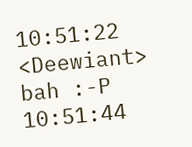10:51:22 <Deewiant> bah :-P
10:51:44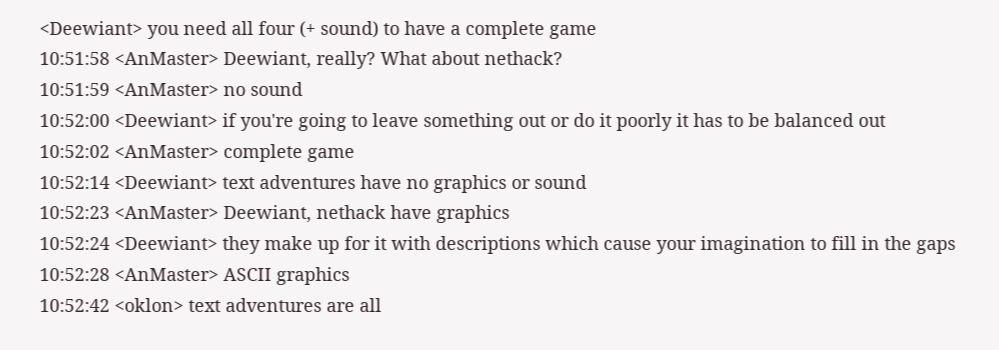<Deewiant> you need all four (+ sound) to have a complete game
10:51:58 <AnMaster> Deewiant, really? What about nethack?
10:51:59 <AnMaster> no sound
10:52:00 <Deewiant> if you're going to leave something out or do it poorly it has to be balanced out
10:52:02 <AnMaster> complete game
10:52:14 <Deewiant> text adventures have no graphics or sound
10:52:23 <AnMaster> Deewiant, nethack have graphics
10:52:24 <Deewiant> they make up for it with descriptions which cause your imagination to fill in the gaps
10:52:28 <AnMaster> ASCII graphics
10:52:42 <oklon> text adventures are all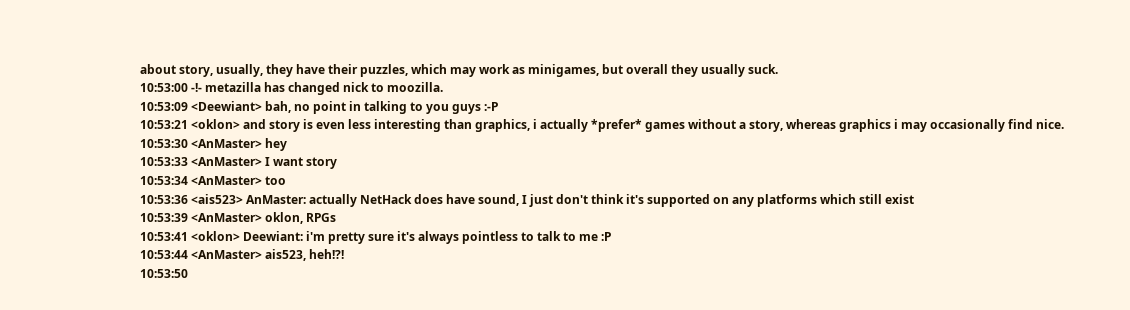about story, usually, they have their puzzles, which may work as minigames, but overall they usually suck.
10:53:00 -!- metazilla has changed nick to moozilla.
10:53:09 <Deewiant> bah, no point in talking to you guys :-P
10:53:21 <oklon> and story is even less interesting than graphics, i actually *prefer* games without a story, whereas graphics i may occasionally find nice.
10:53:30 <AnMaster> hey
10:53:33 <AnMaster> I want story
10:53:34 <AnMaster> too
10:53:36 <ais523> AnMaster: actually NetHack does have sound, I just don't think it's supported on any platforms which still exist
10:53:39 <AnMaster> oklon, RPGs
10:53:41 <oklon> Deewiant: i'm pretty sure it's always pointless to talk to me :P
10:53:44 <AnMaster> ais523, heh!?!
10:53:50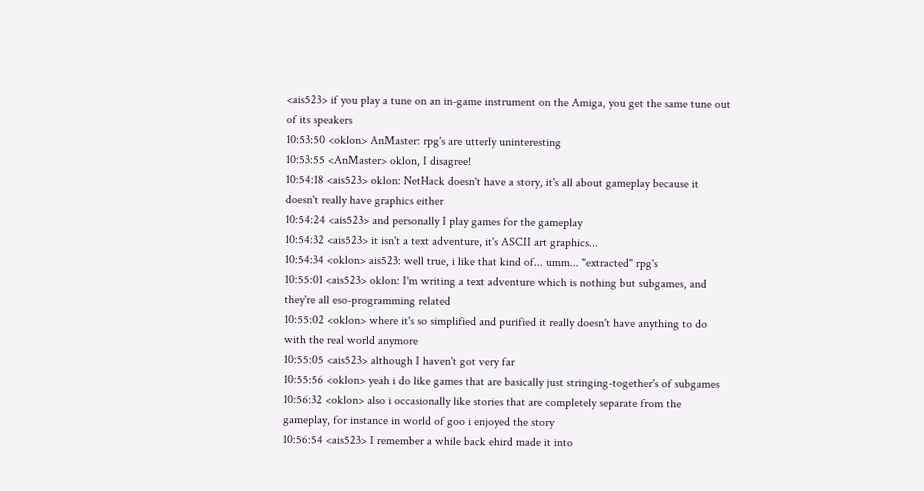<ais523> if you play a tune on an in-game instrument on the Amiga, you get the same tune out of its speakers
10:53:50 <oklon> AnMaster: rpg's are utterly uninteresting
10:53:55 <AnMaster> oklon, I disagree!
10:54:18 <ais523> oklon: NetHack doesn't have a story, it's all about gameplay because it doesn't really have graphics either
10:54:24 <ais523> and personally I play games for the gameplay
10:54:32 <ais523> it isn't a text adventure, it's ASCII art graphics...
10:54:34 <oklon> ais523: well true, i like that kind of... umm... "extracted" rpg's
10:55:01 <ais523> oklon: I'm writing a text adventure which is nothing but subgames, and they're all eso-programming related
10:55:02 <oklon> where it's so simplified and purified it really doesn't have anything to do with the real world anymore
10:55:05 <ais523> although I haven't got very far
10:55:56 <oklon> yeah i do like games that are basically just stringing-together's of subgames
10:56:32 <oklon> also i occasionally like stories that are completely separate from the gameplay, for instance in world of goo i enjoyed the story
10:56:54 <ais523> I remember a while back ehird made it into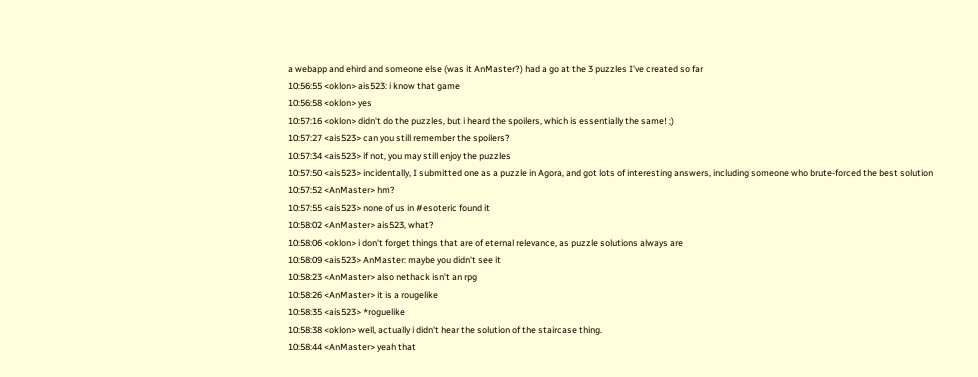a webapp and ehird and someone else (was it AnMaster?) had a go at the 3 puzzles I've created so far
10:56:55 <oklon> ais523: i know that game
10:56:58 <oklon> yes
10:57:16 <oklon> didn't do the puzzles, but i heard the spoilers, which is essentially the same! ;)
10:57:27 <ais523> can you still remember the spoilers?
10:57:34 <ais523> if not, you may still enjoy the puzzles
10:57:50 <ais523> incidentally, I submitted one as a puzzle in Agora, and got lots of interesting answers, including someone who brute-forced the best solution
10:57:52 <AnMaster> hm?
10:57:55 <ais523> none of us in #esoteric found it
10:58:02 <AnMaster> ais523, what?
10:58:06 <oklon> i don't forget things that are of eternal relevance, as puzzle solutions always are
10:58:09 <ais523> AnMaster: maybe you didn't see it
10:58:23 <AnMaster> also nethack isn't an rpg
10:58:26 <AnMaster> it is a rougelike
10:58:35 <ais523> *roguelike
10:58:38 <oklon> well, actually i didn't hear the solution of the staircase thing.
10:58:44 <AnMaster> yeah that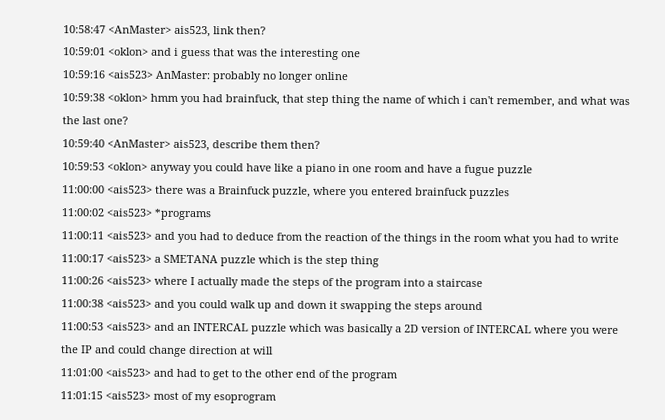10:58:47 <AnMaster> ais523, link then?
10:59:01 <oklon> and i guess that was the interesting one
10:59:16 <ais523> AnMaster: probably no longer online
10:59:38 <oklon> hmm you had brainfuck, that step thing the name of which i can't remember, and what was the last one?
10:59:40 <AnMaster> ais523, describe them then?
10:59:53 <oklon> anyway you could have like a piano in one room and have a fugue puzzle
11:00:00 <ais523> there was a Brainfuck puzzle, where you entered brainfuck puzzles
11:00:02 <ais523> *programs
11:00:11 <ais523> and you had to deduce from the reaction of the things in the room what you had to write
11:00:17 <ais523> a SMETANA puzzle which is the step thing
11:00:26 <ais523> where I actually made the steps of the program into a staircase
11:00:38 <ais523> and you could walk up and down it swapping the steps around
11:00:53 <ais523> and an INTERCAL puzzle which was basically a 2D version of INTERCAL where you were the IP and could change direction at will
11:01:00 <ais523> and had to get to the other end of the program
11:01:15 <ais523> most of my esoprogram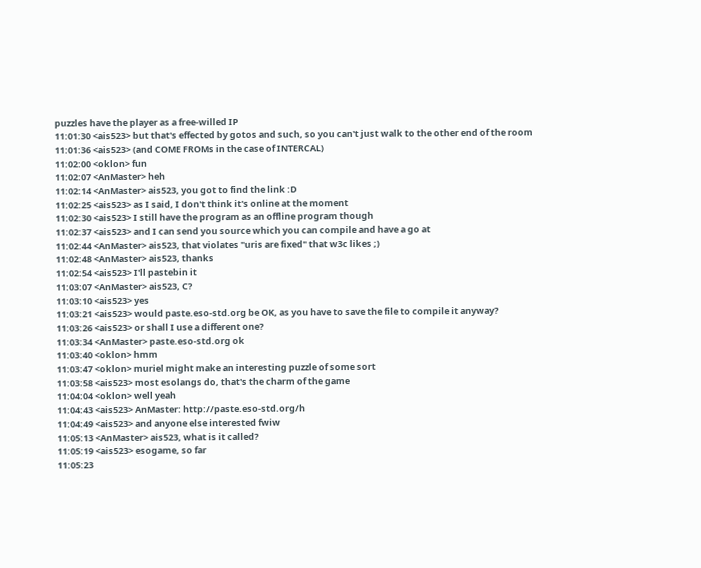puzzles have the player as a free-willed IP
11:01:30 <ais523> but that's effected by gotos and such, so you can't just walk to the other end of the room
11:01:36 <ais523> (and COME FROMs in the case of INTERCAL)
11:02:00 <oklon> fun
11:02:07 <AnMaster> heh
11:02:14 <AnMaster> ais523, you got to find the link :D
11:02:25 <ais523> as I said, I don't think it's online at the moment
11:02:30 <ais523> I still have the program as an offline program though
11:02:37 <ais523> and I can send you source which you can compile and have a go at
11:02:44 <AnMaster> ais523, that violates "uris are fixed" that w3c likes ;)
11:02:48 <AnMaster> ais523, thanks
11:02:54 <ais523> I'll pastebin it
11:03:07 <AnMaster> ais523, C?
11:03:10 <ais523> yes
11:03:21 <ais523> would paste.eso-std.org be OK, as you have to save the file to compile it anyway?
11:03:26 <ais523> or shall I use a different one?
11:03:34 <AnMaster> paste.eso-std.org ok
11:03:40 <oklon> hmm
11:03:47 <oklon> muriel might make an interesting puzzle of some sort
11:03:58 <ais523> most esolangs do, that's the charm of the game
11:04:04 <oklon> well yeah
11:04:43 <ais523> AnMaster: http://paste.eso-std.org/h
11:04:49 <ais523> and anyone else interested fwiw
11:05:13 <AnMaster> ais523, what is it called?
11:05:19 <ais523> esogame, so far
11:05:23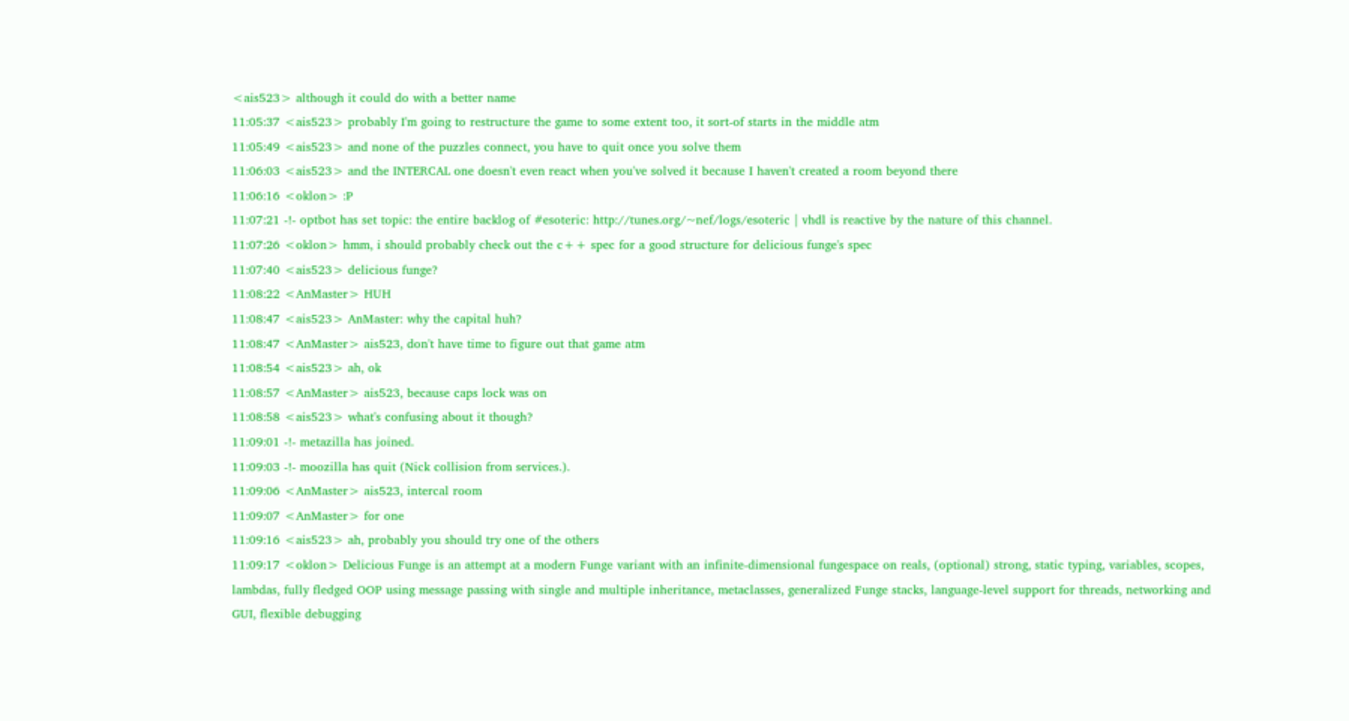<ais523> although it could do with a better name
11:05:37 <ais523> probably I'm going to restructure the game to some extent too, it sort-of starts in the middle atm
11:05:49 <ais523> and none of the puzzles connect, you have to quit once you solve them
11:06:03 <ais523> and the INTERCAL one doesn't even react when you've solved it because I haven't created a room beyond there
11:06:16 <oklon> :P
11:07:21 -!- optbot has set topic: the entire backlog of #esoteric: http://tunes.org/~nef/logs/esoteric | vhdl is reactive by the nature of this channel.
11:07:26 <oklon> hmm, i should probably check out the c++ spec for a good structure for delicious funge's spec
11:07:40 <ais523> delicious funge?
11:08:22 <AnMaster> HUH
11:08:47 <ais523> AnMaster: why the capital huh?
11:08:47 <AnMaster> ais523, don't have time to figure out that game atm
11:08:54 <ais523> ah, ok
11:08:57 <AnMaster> ais523, because caps lock was on
11:08:58 <ais523> what's confusing about it though?
11:09:01 -!- metazilla has joined.
11:09:03 -!- moozilla has quit (Nick collision from services.).
11:09:06 <AnMaster> ais523, intercal room
11:09:07 <AnMaster> for one
11:09:16 <ais523> ah, probably you should try one of the others
11:09:17 <oklon> Delicious Funge is an attempt at a modern Funge variant with an infinite-dimensional fungespace on reals, (optional) strong, static typing, variables, scopes, lambdas, fully fledged OOP using message passing with single and multiple inheritance, metaclasses, generalized Funge stacks, language-level support for threads, networking and GUI, flexible debugging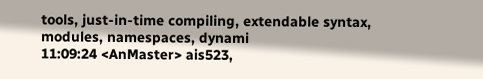tools, just-in-time compiling, extendable syntax, modules, namespaces, dynami
11:09:24 <AnMaster> ais523,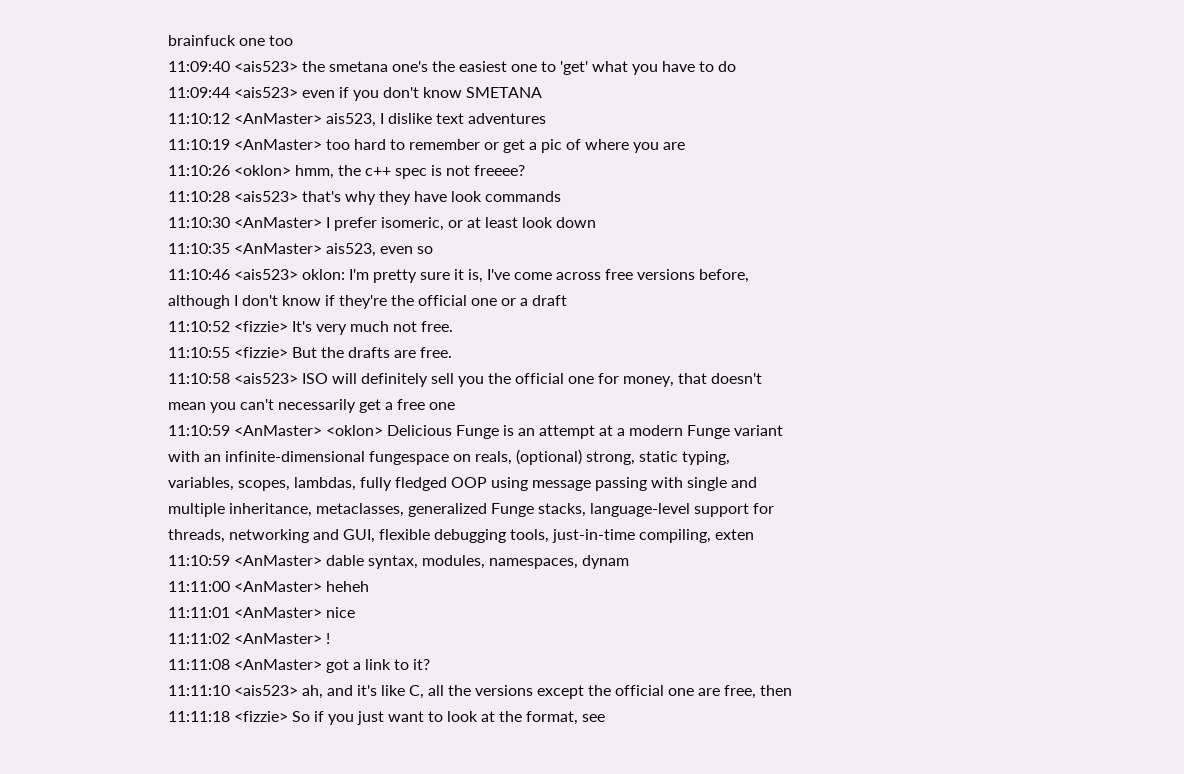brainfuck one too
11:09:40 <ais523> the smetana one's the easiest one to 'get' what you have to do
11:09:44 <ais523> even if you don't know SMETANA
11:10:12 <AnMaster> ais523, I dislike text adventures
11:10:19 <AnMaster> too hard to remember or get a pic of where you are
11:10:26 <oklon> hmm, the c++ spec is not freeee?
11:10:28 <ais523> that's why they have look commands
11:10:30 <AnMaster> I prefer isomeric, or at least look down
11:10:35 <AnMaster> ais523, even so
11:10:46 <ais523> oklon: I'm pretty sure it is, I've come across free versions before, although I don't know if they're the official one or a draft
11:10:52 <fizzie> It's very much not free.
11:10:55 <fizzie> But the drafts are free.
11:10:58 <ais523> ISO will definitely sell you the official one for money, that doesn't mean you can't necessarily get a free one
11:10:59 <AnMaster> <oklon> Delicious Funge is an attempt at a modern Funge variant with an infinite-dimensional fungespace on reals, (optional) strong, static typing, variables, scopes, lambdas, fully fledged OOP using message passing with single and multiple inheritance, metaclasses, generalized Funge stacks, language-level support for threads, networking and GUI, flexible debugging tools, just-in-time compiling, exten
11:10:59 <AnMaster> dable syntax, modules, namespaces, dynam
11:11:00 <AnMaster> heheh
11:11:01 <AnMaster> nice
11:11:02 <AnMaster> !
11:11:08 <AnMaster> got a link to it?
11:11:10 <ais523> ah, and it's like C, all the versions except the official one are free, then
11:11:18 <fizzie> So if you just want to look at the format, see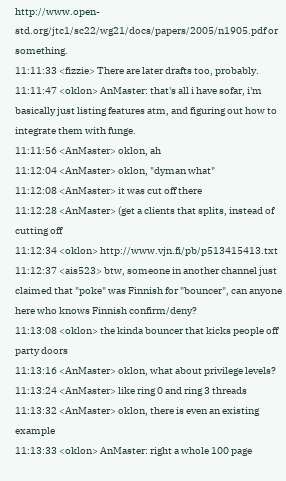http://www.open-std.org/jtc1/sc22/wg21/docs/papers/2005/n1905.pdf or something.
11:11:33 <fizzie> There are later drafts too, probably.
11:11:47 <oklon> AnMaster: that's all i have sofar, i'm basically just listing features atm, and figuring out how to integrate them with funge.
11:11:56 <AnMaster> oklon, ah
11:12:04 <AnMaster> oklon, "dyman what"
11:12:08 <AnMaster> it was cut off there
11:12:28 <AnMaster> (get a clients that splits, instead of cutting off
11:12:34 <oklon> http://www.vjn.fi/pb/p513415413.txt
11:12:37 <ais523> btw, someone in another channel just claimed that "poke" was Finnish for "bouncer", can anyone here who knows Finnish confirm/deny?
11:13:08 <oklon> the kinda bouncer that kicks people off party doors
11:13:16 <AnMaster> oklon, what about privilege levels?
11:13:24 <AnMaster> like ring 0 and ring 3 threads
11:13:32 <AnMaster> oklon, there is even an existing example
11:13:33 <oklon> AnMaster: right a whole 100 page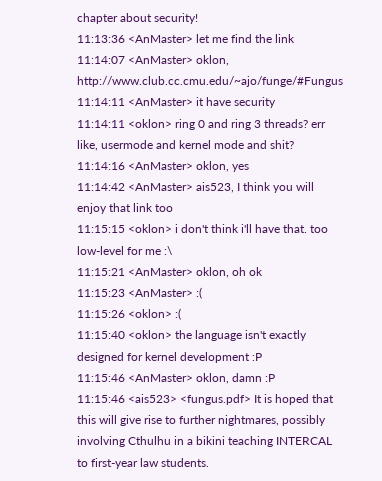chapter about security!
11:13:36 <AnMaster> let me find the link
11:14:07 <AnMaster> oklon, http://www.club.cc.cmu.edu/~ajo/funge/#Fungus
11:14:11 <AnMaster> it have security
11:14:11 <oklon> ring 0 and ring 3 threads? err like, usermode and kernel mode and shit?
11:14:16 <AnMaster> oklon, yes
11:14:42 <AnMaster> ais523, I think you will enjoy that link too
11:15:15 <oklon> i don't think i'll have that. too low-level for me :\
11:15:21 <AnMaster> oklon, oh ok
11:15:23 <AnMaster> :(
11:15:26 <oklon> :(
11:15:40 <oklon> the language isn't exactly designed for kernel development :P
11:15:46 <AnMaster> oklon, damn :P
11:15:46 <ais523> <fungus.pdf> It is hoped that this will give rise to further nightmares, possibly involving Cthulhu in a bikini teaching INTERCAL to first-year law students.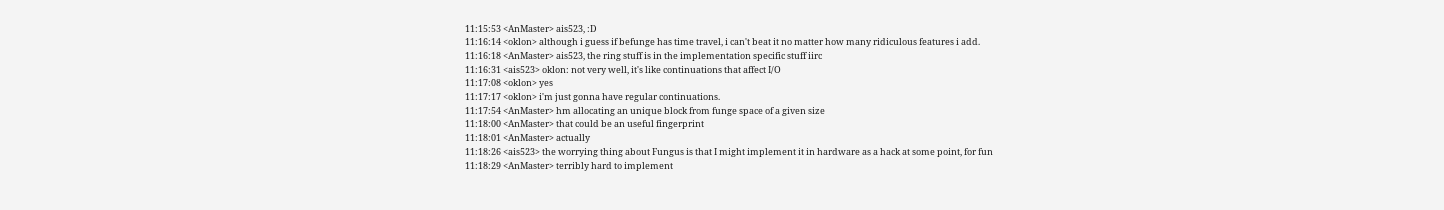11:15:53 <AnMaster> ais523, :D
11:16:14 <oklon> although i guess if befunge has time travel, i can't beat it no matter how many ridiculous features i add.
11:16:18 <AnMaster> ais523, the ring stuff is in the implementation specific stuff iirc
11:16:31 <ais523> oklon: not very well, it's like continuations that affect I/O
11:17:08 <oklon> yes
11:17:17 <oklon> i'm just gonna have regular continuations.
11:17:54 <AnMaster> hm allocating an unique block from funge space of a given size
11:18:00 <AnMaster> that could be an useful fingerprint
11:18:01 <AnMaster> actually
11:18:26 <ais523> the worrying thing about Fungus is that I might implement it in hardware as a hack at some point, for fun
11:18:29 <AnMaster> terribly hard to implement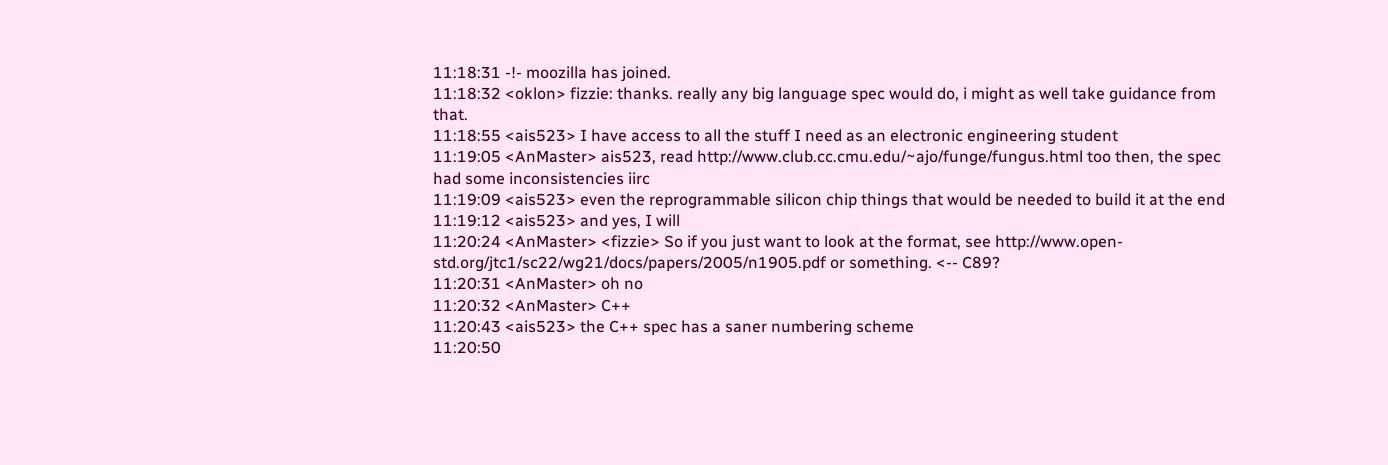11:18:31 -!- moozilla has joined.
11:18:32 <oklon> fizzie: thanks. really any big language spec would do, i might as well take guidance from that.
11:18:55 <ais523> I have access to all the stuff I need as an electronic engineering student
11:19:05 <AnMaster> ais523, read http://www.club.cc.cmu.edu/~ajo/funge/fungus.html too then, the spec had some inconsistencies iirc
11:19:09 <ais523> even the reprogrammable silicon chip things that would be needed to build it at the end
11:19:12 <ais523> and yes, I will
11:20:24 <AnMaster> <fizzie> So if you just want to look at the format, see http://www.open-std.org/jtc1/sc22/wg21/docs/papers/2005/n1905.pdf or something. <-- C89?
11:20:31 <AnMaster> oh no
11:20:32 <AnMaster> C++
11:20:43 <ais523> the C++ spec has a saner numbering scheme
11:20:50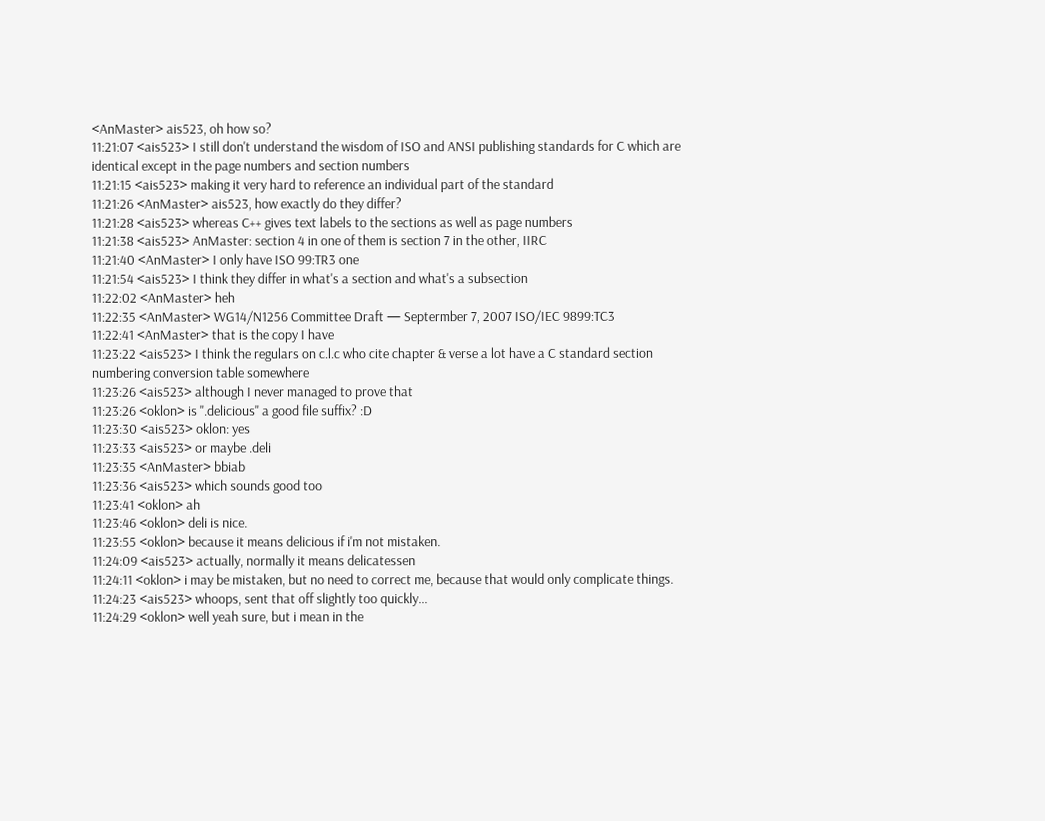<AnMaster> ais523, oh how so?
11:21:07 <ais523> I still don't understand the wisdom of ISO and ANSI publishing standards for C which are identical except in the page numbers and section numbers
11:21:15 <ais523> making it very hard to reference an individual part of the standard
11:21:26 <AnMaster> ais523, how exactly do they differ?
11:21:28 <ais523> whereas C++ gives text labels to the sections as well as page numbers
11:21:38 <ais523> AnMaster: section 4 in one of them is section 7 in the other, IIRC
11:21:40 <AnMaster> I only have ISO 99:TR3 one
11:21:54 <ais523> I think they differ in what's a section and what's a subsection
11:22:02 <AnMaster> heh
11:22:35 <AnMaster> WG14/N1256 Committee Draft — Septermber 7, 2007 ISO/IEC 9899:TC3
11:22:41 <AnMaster> that is the copy I have
11:23:22 <ais523> I think the regulars on c.l.c who cite chapter & verse a lot have a C standard section numbering conversion table somewhere
11:23:26 <ais523> although I never managed to prove that
11:23:26 <oklon> is ".delicious" a good file suffix? :D
11:23:30 <ais523> oklon: yes
11:23:33 <ais523> or maybe .deli
11:23:35 <AnMaster> bbiab
11:23:36 <ais523> which sounds good too
11:23:41 <oklon> ah
11:23:46 <oklon> deli is nice.
11:23:55 <oklon> because it means delicious if i'm not mistaken.
11:24:09 <ais523> actually, normally it means delicatessen
11:24:11 <oklon> i may be mistaken, but no need to correct me, because that would only complicate things.
11:24:23 <ais523> whoops, sent that off slightly too quickly...
11:24:29 <oklon> well yeah sure, but i mean in the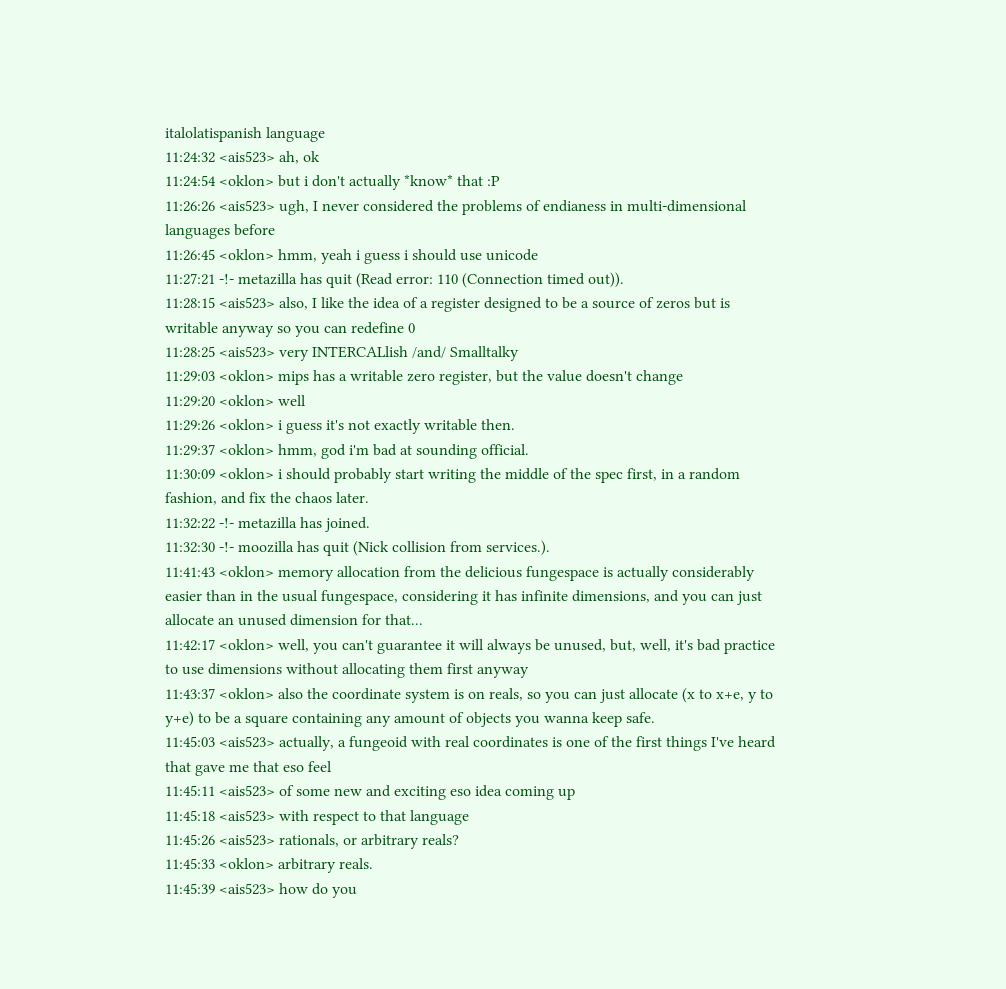italolatispanish language
11:24:32 <ais523> ah, ok
11:24:54 <oklon> but i don't actually *know* that :P
11:26:26 <ais523> ugh, I never considered the problems of endianess in multi-dimensional languages before
11:26:45 <oklon> hmm, yeah i guess i should use unicode
11:27:21 -!- metazilla has quit (Read error: 110 (Connection timed out)).
11:28:15 <ais523> also, I like the idea of a register designed to be a source of zeros but is writable anyway so you can redefine 0
11:28:25 <ais523> very INTERCALlish /and/ Smalltalky
11:29:03 <oklon> mips has a writable zero register, but the value doesn't change
11:29:20 <oklon> well
11:29:26 <oklon> i guess it's not exactly writable then.
11:29:37 <oklon> hmm, god i'm bad at sounding official.
11:30:09 <oklon> i should probably start writing the middle of the spec first, in a random fashion, and fix the chaos later.
11:32:22 -!- metazilla has joined.
11:32:30 -!- moozilla has quit (Nick collision from services.).
11:41:43 <oklon> memory allocation from the delicious fungespace is actually considerably easier than in the usual fungespace, considering it has infinite dimensions, and you can just allocate an unused dimension for that...
11:42:17 <oklon> well, you can't guarantee it will always be unused, but, well, it's bad practice to use dimensions without allocating them first anyway
11:43:37 <oklon> also the coordinate system is on reals, so you can just allocate (x to x+e, y to y+e) to be a square containing any amount of objects you wanna keep safe.
11:45:03 <ais523> actually, a fungeoid with real coordinates is one of the first things I've heard that gave me that eso feel
11:45:11 <ais523> of some new and exciting eso idea coming up
11:45:18 <ais523> with respect to that language
11:45:26 <ais523> rationals, or arbitrary reals?
11:45:33 <oklon> arbitrary reals.
11:45:39 <ais523> how do you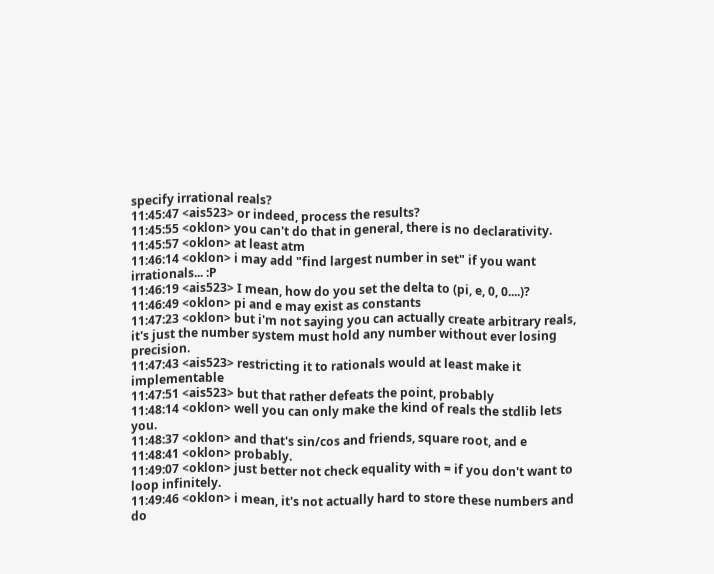specify irrational reals?
11:45:47 <ais523> or indeed, process the results?
11:45:55 <oklon> you can't do that in general, there is no declarativity.
11:45:57 <oklon> at least atm
11:46:14 <oklon> i may add "find largest number in set" if you want irrationals... :P
11:46:19 <ais523> I mean, how do you set the delta to (pi, e, 0, 0....)?
11:46:49 <oklon> pi and e may exist as constants
11:47:23 <oklon> but i'm not saying you can actually create arbitrary reals, it's just the number system must hold any number without ever losing precision.
11:47:43 <ais523> restricting it to rationals would at least make it implementable
11:47:51 <ais523> but that rather defeats the point, probably
11:48:14 <oklon> well you can only make the kind of reals the stdlib lets you.
11:48:37 <oklon> and that's sin/cos and friends, square root, and e
11:48:41 <oklon> probably.
11:49:07 <oklon> just better not check equality with = if you don't want to loop infinitely.
11:49:46 <oklon> i mean, it's not actually hard to store these numbers and do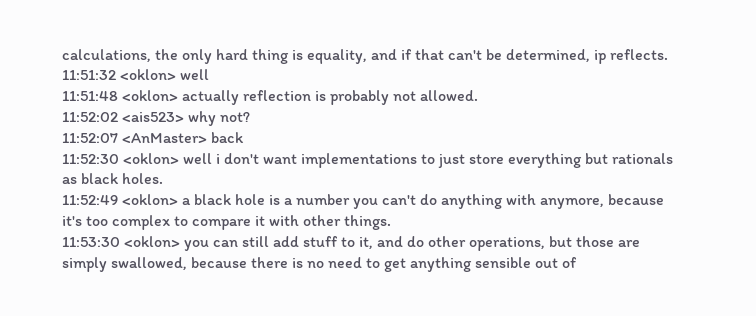calculations, the only hard thing is equality, and if that can't be determined, ip reflects.
11:51:32 <oklon> well
11:51:48 <oklon> actually reflection is probably not allowed.
11:52:02 <ais523> why not?
11:52:07 <AnMaster> back
11:52:30 <oklon> well i don't want implementations to just store everything but rationals as black holes.
11:52:49 <oklon> a black hole is a number you can't do anything with anymore, because it's too complex to compare it with other things.
11:53:30 <oklon> you can still add stuff to it, and do other operations, but those are simply swallowed, because there is no need to get anything sensible out of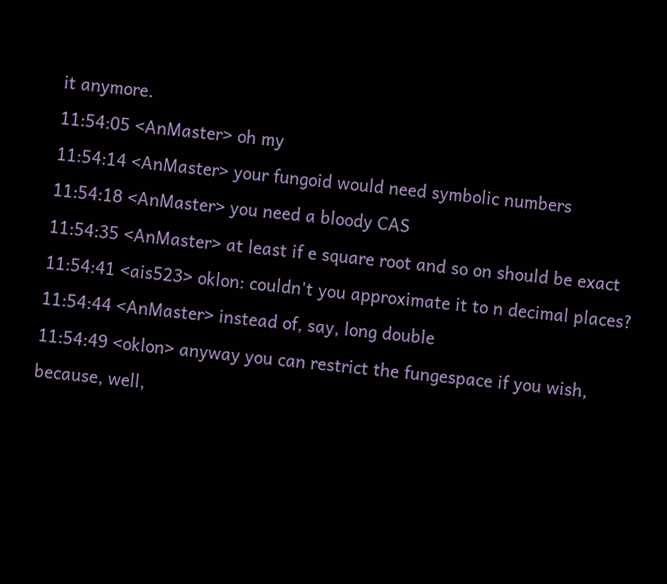it anymore.
11:54:05 <AnMaster> oh my
11:54:14 <AnMaster> your fungoid would need symbolic numbers
11:54:18 <AnMaster> you need a bloody CAS
11:54:35 <AnMaster> at least if e square root and so on should be exact
11:54:41 <ais523> oklon: couldn't you approximate it to n decimal places?
11:54:44 <AnMaster> instead of, say, long double
11:54:49 <oklon> anyway you can restrict the fungespace if you wish, because, well,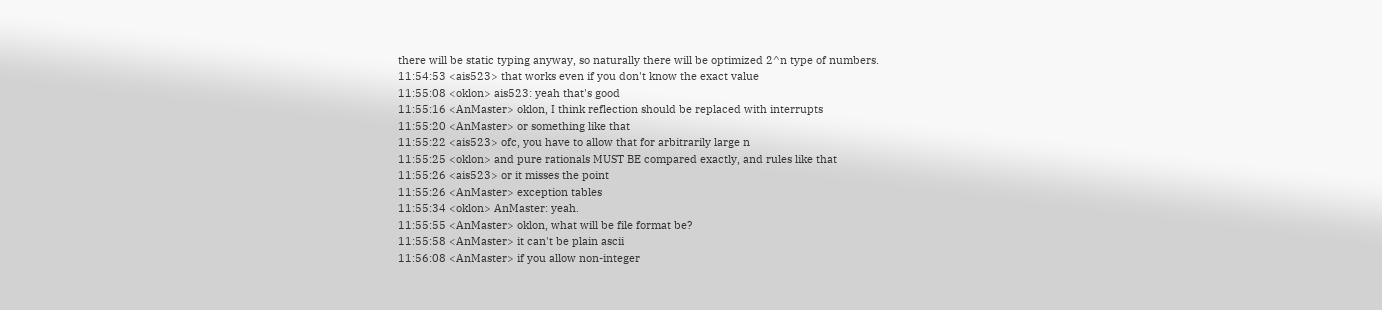there will be static typing anyway, so naturally there will be optimized 2^n type of numbers.
11:54:53 <ais523> that works even if you don't know the exact value
11:55:08 <oklon> ais523: yeah that's good
11:55:16 <AnMaster> oklon, I think reflection should be replaced with interrupts
11:55:20 <AnMaster> or something like that
11:55:22 <ais523> ofc, you have to allow that for arbitrarily large n
11:55:25 <oklon> and pure rationals MUST BE compared exactly, and rules like that
11:55:26 <ais523> or it misses the point
11:55:26 <AnMaster> exception tables
11:55:34 <oklon> AnMaster: yeah.
11:55:55 <AnMaster> oklon, what will be file format be?
11:55:58 <AnMaster> it can't be plain ascii
11:56:08 <AnMaster> if you allow non-integer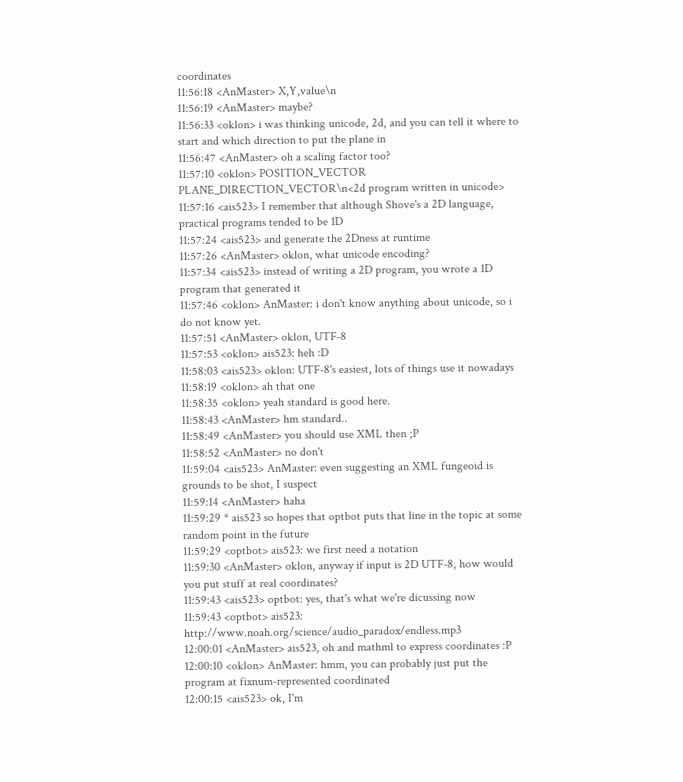coordinates
11:56:18 <AnMaster> X,Y,value\n
11:56:19 <AnMaster> maybe?
11:56:33 <oklon> i was thinking unicode, 2d, and you can tell it where to start and which direction to put the plane in
11:56:47 <AnMaster> oh a scaling factor too?
11:57:10 <oklon> POSITION_VECTOR PLANE_DIRECTION_VECTOR\n<2d program written in unicode>
11:57:16 <ais523> I remember that although Shove's a 2D language, practical programs tended to be 1D
11:57:24 <ais523> and generate the 2Dness at runtime
11:57:26 <AnMaster> oklon, what unicode encoding?
11:57:34 <ais523> instead of writing a 2D program, you wrote a 1D program that generated it
11:57:46 <oklon> AnMaster: i don't know anything about unicode, so i do not know yet.
11:57:51 <AnMaster> oklon, UTF-8
11:57:53 <oklon> ais523: heh :D
11:58:03 <ais523> oklon: UTF-8's easiest, lots of things use it nowadays
11:58:19 <oklon> ah that one
11:58:35 <oklon> yeah standard is good here.
11:58:43 <AnMaster> hm standard..
11:58:49 <AnMaster> you should use XML then ;P
11:58:52 <AnMaster> no don't
11:59:04 <ais523> AnMaster: even suggesting an XML fungeoid is grounds to be shot, I suspect
11:59:14 <AnMaster> haha
11:59:29 * ais523 so hopes that optbot puts that line in the topic at some random point in the future
11:59:29 <optbot> ais523: we first need a notation
11:59:30 <AnMaster> oklon, anyway if input is 2D UTF-8, how would you put stuff at real coordinates?
11:59:43 <ais523> optbot: yes, that's what we're dicussing now
11:59:43 <optbot> ais523: http://www.noah.org/science/audio_paradox/endless.mp3
12:00:01 <AnMaster> ais523, oh and mathml to express coordinates :P
12:00:10 <oklon> AnMaster: hmm, you can probably just put the program at fixnum-represented coordinated
12:00:15 <ais523> ok, I'm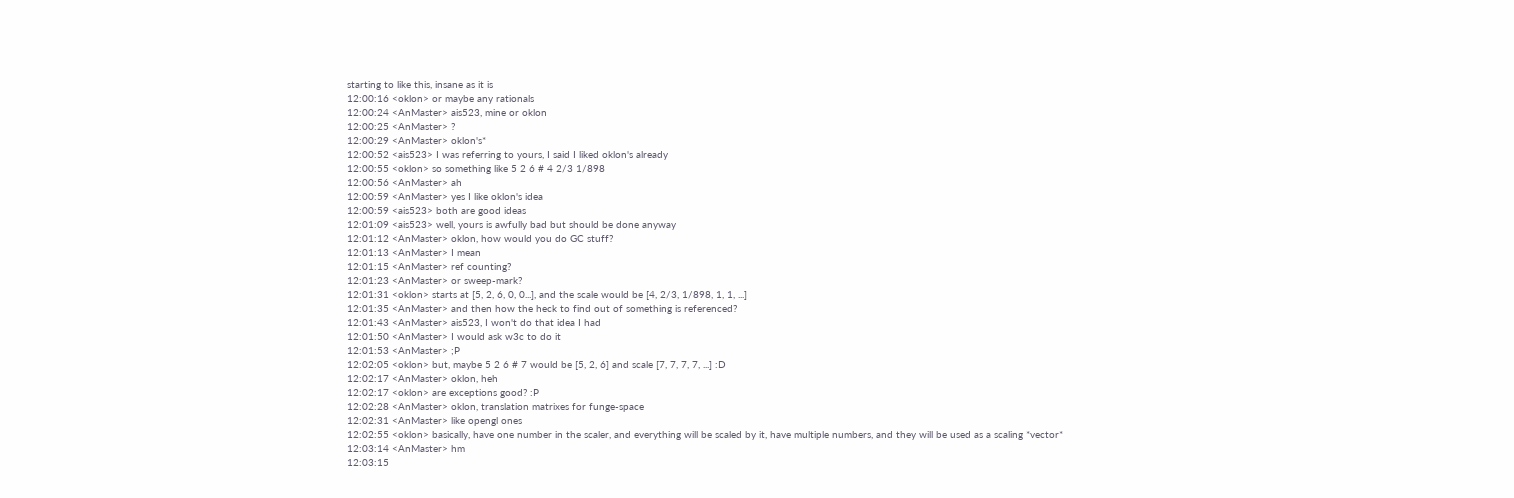starting to like this, insane as it is
12:00:16 <oklon> or maybe any rationals
12:00:24 <AnMaster> ais523, mine or oklon
12:00:25 <AnMaster> ?
12:00:29 <AnMaster> oklon's*
12:00:52 <ais523> I was referring to yours, I said I liked oklon's already
12:00:55 <oklon> so something like 5 2 6 # 4 2/3 1/898
12:00:56 <AnMaster> ah
12:00:59 <AnMaster> yes I like oklon's idea
12:00:59 <ais523> both are good ideas
12:01:09 <ais523> well, yours is awfully bad but should be done anyway
12:01:12 <AnMaster> oklon, how would you do GC stuff?
12:01:13 <AnMaster> I mean
12:01:15 <AnMaster> ref counting?
12:01:23 <AnMaster> or sweep-mark?
12:01:31 <oklon> starts at [5, 2, 6, 0, 0...], and the scale would be [4, 2/3, 1/898, 1, 1, ...]
12:01:35 <AnMaster> and then how the heck to find out of something is referenced?
12:01:43 <AnMaster> ais523, I won't do that idea I had
12:01:50 <AnMaster> I would ask w3c to do it
12:01:53 <AnMaster> ;P
12:02:05 <oklon> but, maybe 5 2 6 # 7 would be [5, 2, 6] and scale [7, 7, 7, 7, ...] :D
12:02:17 <AnMaster> oklon, heh
12:02:17 <oklon> are exceptions good? :P
12:02:28 <AnMaster> oklon, translation matrixes for funge-space
12:02:31 <AnMaster> like opengl ones
12:02:55 <oklon> basically, have one number in the scaler, and everything will be scaled by it, have multiple numbers, and they will be used as a scaling *vector*
12:03:14 <AnMaster> hm
12:03:15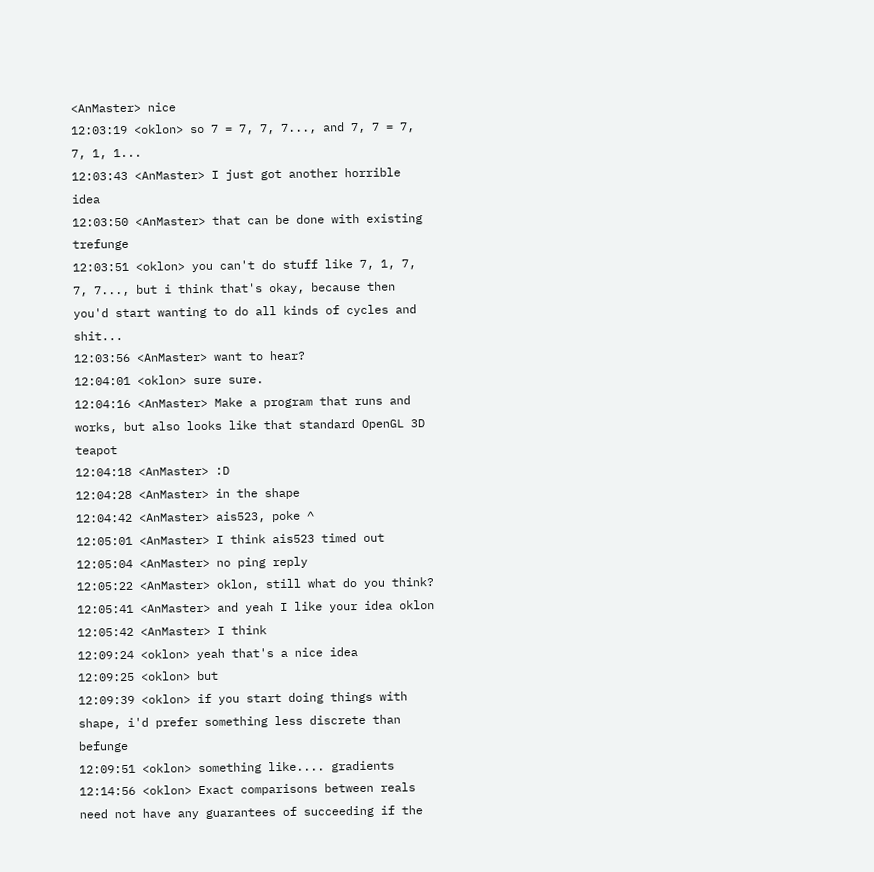<AnMaster> nice
12:03:19 <oklon> so 7 = 7, 7, 7..., and 7, 7 = 7, 7, 1, 1...
12:03:43 <AnMaster> I just got another horrible idea
12:03:50 <AnMaster> that can be done with existing trefunge
12:03:51 <oklon> you can't do stuff like 7, 1, 7, 7, 7..., but i think that's okay, because then you'd start wanting to do all kinds of cycles and shit...
12:03:56 <AnMaster> want to hear?
12:04:01 <oklon> sure sure.
12:04:16 <AnMaster> Make a program that runs and works, but also looks like that standard OpenGL 3D teapot
12:04:18 <AnMaster> :D
12:04:28 <AnMaster> in the shape
12:04:42 <AnMaster> ais523, poke ^
12:05:01 <AnMaster> I think ais523 timed out
12:05:04 <AnMaster> no ping reply
12:05:22 <AnMaster> oklon, still what do you think?
12:05:41 <AnMaster> and yeah I like your idea oklon
12:05:42 <AnMaster> I think
12:09:24 <oklon> yeah that's a nice idea
12:09:25 <oklon> but
12:09:39 <oklon> if you start doing things with shape, i'd prefer something less discrete than befunge
12:09:51 <oklon> something like.... gradients
12:14:56 <oklon> Exact comparisons between reals need not have any guarantees of succeeding if the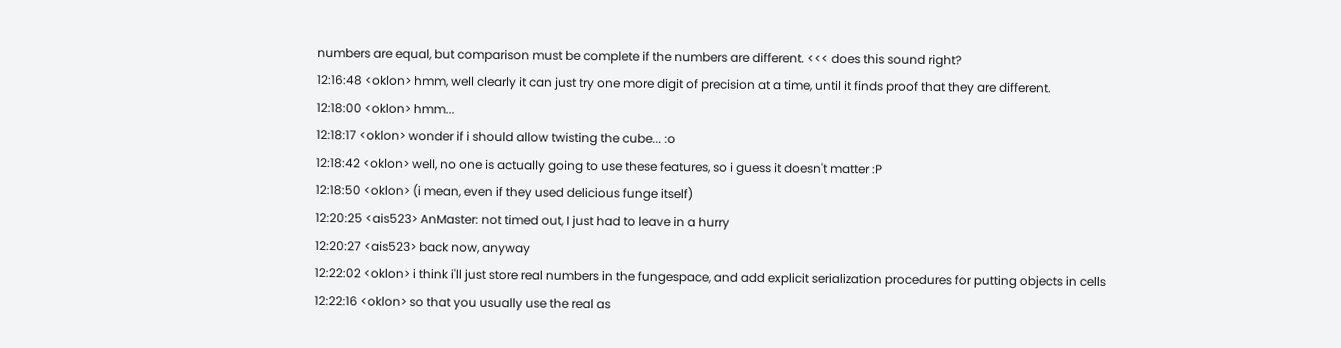numbers are equal, but comparison must be complete if the numbers are different. <<< does this sound right?
12:16:48 <oklon> hmm, well clearly it can just try one more digit of precision at a time, until it finds proof that they are different.
12:18:00 <oklon> hmm...
12:18:17 <oklon> wonder if i should allow twisting the cube... :o
12:18:42 <oklon> well, no one is actually going to use these features, so i guess it doesn't matter :P
12:18:50 <oklon> (i mean, even if they used delicious funge itself)
12:20:25 <ais523> AnMaster: not timed out, I just had to leave in a hurry
12:20:27 <ais523> back now, anyway
12:22:02 <oklon> i think i'll just store real numbers in the fungespace, and add explicit serialization procedures for putting objects in cells
12:22:16 <oklon> so that you usually use the real as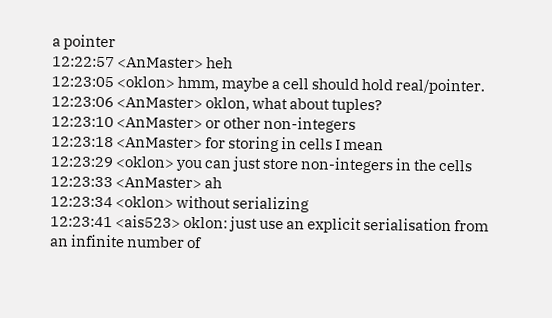a pointer
12:22:57 <AnMaster> heh
12:23:05 <oklon> hmm, maybe a cell should hold real/pointer.
12:23:06 <AnMaster> oklon, what about tuples?
12:23:10 <AnMaster> or other non-integers
12:23:18 <AnMaster> for storing in cells I mean
12:23:29 <oklon> you can just store non-integers in the cells
12:23:33 <AnMaster> ah
12:23:34 <oklon> without serializing
12:23:41 <ais523> oklon: just use an explicit serialisation from an infinite number of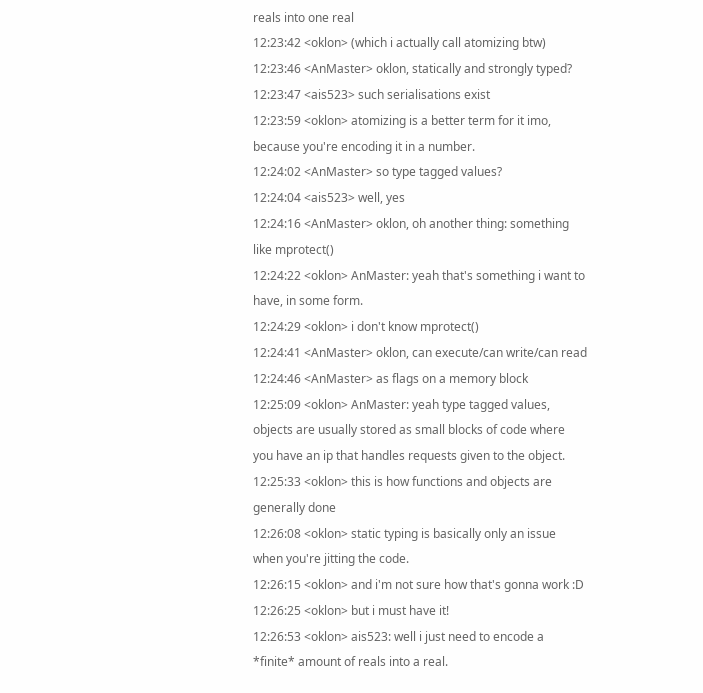reals into one real
12:23:42 <oklon> (which i actually call atomizing btw)
12:23:46 <AnMaster> oklon, statically and strongly typed?
12:23:47 <ais523> such serialisations exist
12:23:59 <oklon> atomizing is a better term for it imo, because you're encoding it in a number.
12:24:02 <AnMaster> so type tagged values?
12:24:04 <ais523> well, yes
12:24:16 <AnMaster> oklon, oh another thing: something like mprotect()
12:24:22 <oklon> AnMaster: yeah that's something i want to have, in some form.
12:24:29 <oklon> i don't know mprotect()
12:24:41 <AnMaster> oklon, can execute/can write/can read
12:24:46 <AnMaster> as flags on a memory block
12:25:09 <oklon> AnMaster: yeah type tagged values, objects are usually stored as small blocks of code where you have an ip that handles requests given to the object.
12:25:33 <oklon> this is how functions and objects are generally done
12:26:08 <oklon> static typing is basically only an issue when you're jitting the code.
12:26:15 <oklon> and i'm not sure how that's gonna work :D
12:26:25 <oklon> but i must have it!
12:26:53 <oklon> ais523: well i just need to encode a *finite* amount of reals into a real.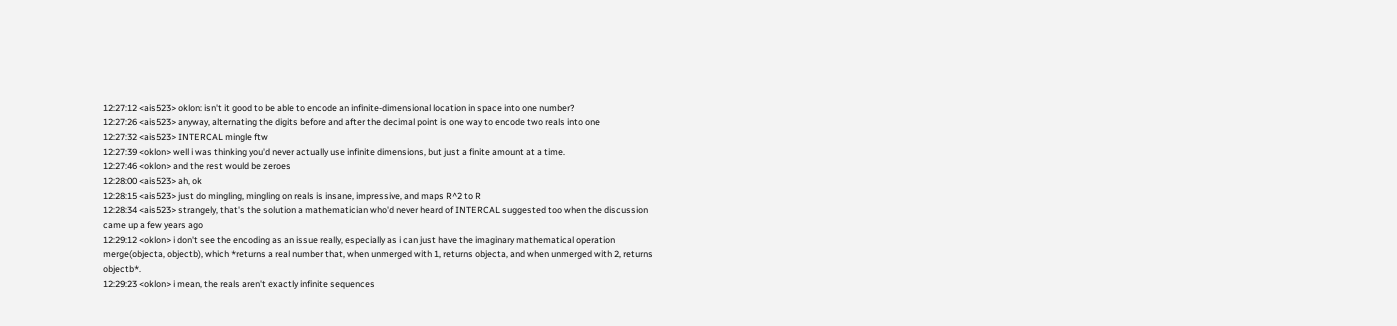12:27:12 <ais523> oklon: isn't it good to be able to encode an infinite-dimensional location in space into one number?
12:27:26 <ais523> anyway, alternating the digits before and after the decimal point is one way to encode two reals into one
12:27:32 <ais523> INTERCAL mingle ftw
12:27:39 <oklon> well i was thinking you'd never actually use infinite dimensions, but just a finite amount at a time.
12:27:46 <oklon> and the rest would be zeroes
12:28:00 <ais523> ah, ok
12:28:15 <ais523> just do mingling, mingling on reals is insane, impressive, and maps R^2 to R
12:28:34 <ais523> strangely, that's the solution a mathematician who'd never heard of INTERCAL suggested too when the discussion came up a few years ago
12:29:12 <oklon> i don't see the encoding as an issue really, especially as i can just have the imaginary mathematical operation merge(objecta, objectb), which *returns a real number that, when unmerged with 1, returns objecta, and when unmerged with 2, returns objectb*.
12:29:23 <oklon> i mean, the reals aren't exactly infinite sequences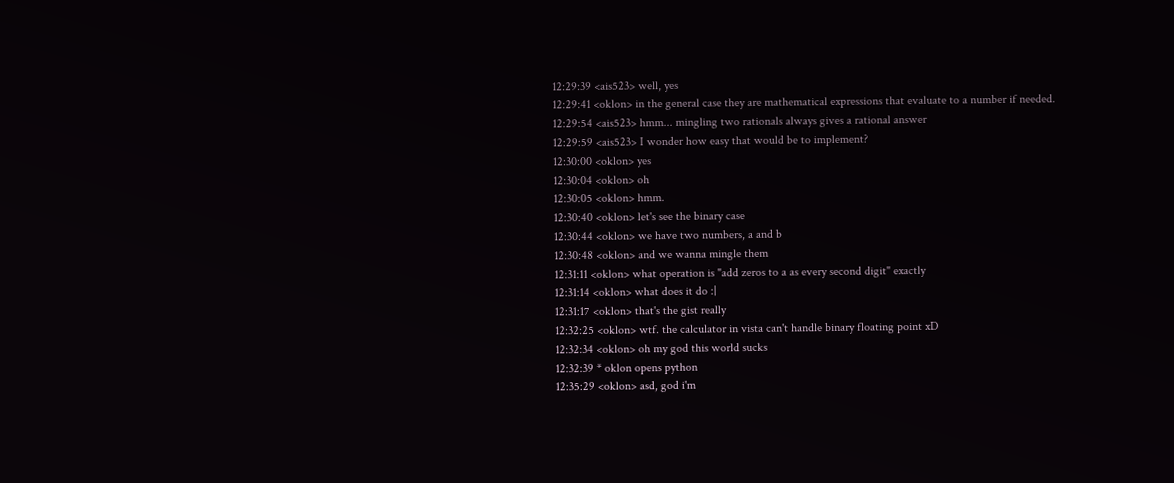12:29:39 <ais523> well, yes
12:29:41 <oklon> in the general case they are mathematical expressions that evaluate to a number if needed.
12:29:54 <ais523> hmm... mingling two rationals always gives a rational answer
12:29:59 <ais523> I wonder how easy that would be to implement?
12:30:00 <oklon> yes
12:30:04 <oklon> oh
12:30:05 <oklon> hmm.
12:30:40 <oklon> let's see the binary case
12:30:44 <oklon> we have two numbers, a and b
12:30:48 <oklon> and we wanna mingle them
12:31:11 <oklon> what operation is "add zeros to a as every second digit" exactly
12:31:14 <oklon> what does it do :|
12:31:17 <oklon> that's the gist really
12:32:25 <oklon> wtf. the calculator in vista can't handle binary floating point xD
12:32:34 <oklon> oh my god this world sucks
12:32:39 * oklon opens python
12:35:29 <oklon> asd, god i'm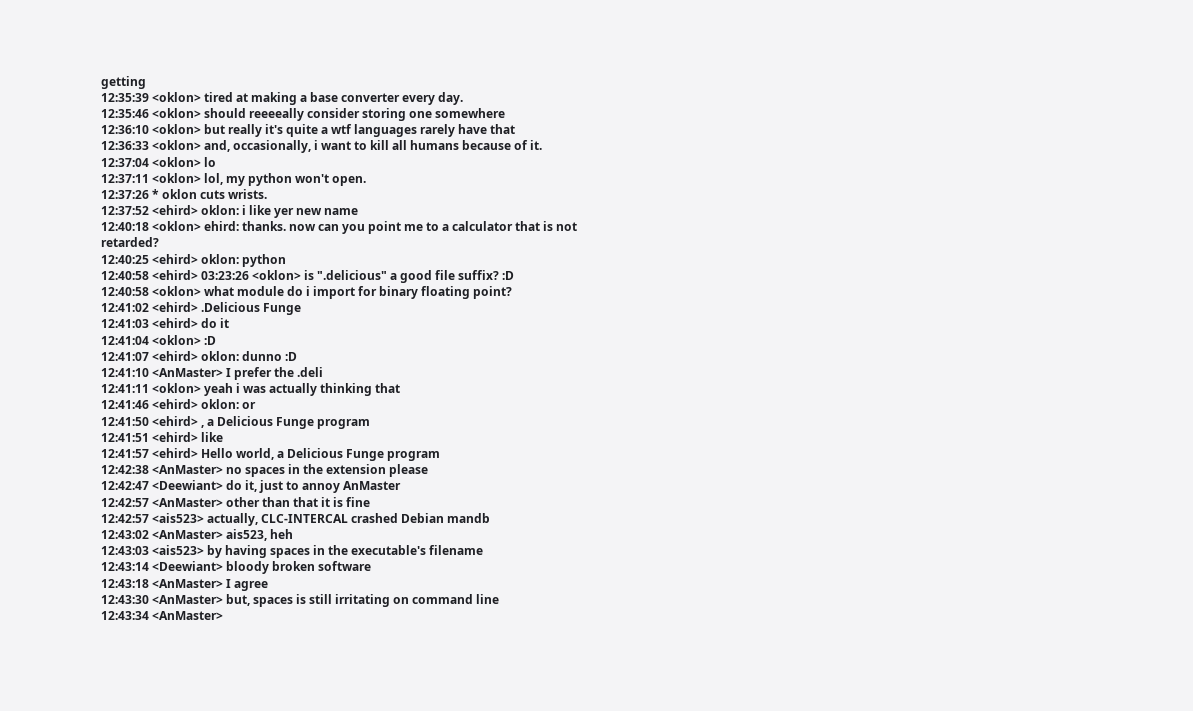getting
12:35:39 <oklon> tired at making a base converter every day.
12:35:46 <oklon> should reeeeally consider storing one somewhere
12:36:10 <oklon> but really it's quite a wtf languages rarely have that
12:36:33 <oklon> and, occasionally, i want to kill all humans because of it.
12:37:04 <oklon> lo
12:37:11 <oklon> lol, my python won't open.
12:37:26 * oklon cuts wrists.
12:37:52 <ehird> oklon: i like yer new name
12:40:18 <oklon> ehird: thanks. now can you point me to a calculator that is not retarded?
12:40:25 <ehird> oklon: python
12:40:58 <ehird> 03:23:26 <oklon> is ".delicious" a good file suffix? :D
12:40:58 <oklon> what module do i import for binary floating point?
12:41:02 <ehird> .Delicious Funge
12:41:03 <ehird> do it
12:41:04 <oklon> :D
12:41:07 <ehird> oklon: dunno :D
12:41:10 <AnMaster> I prefer the .deli
12:41:11 <oklon> yeah i was actually thinking that
12:41:46 <ehird> oklon: or
12:41:50 <ehird> , a Delicious Funge program
12:41:51 <ehird> like
12:41:57 <ehird> Hello world, a Delicious Funge program
12:42:38 <AnMaster> no spaces in the extension please
12:42:47 <Deewiant> do it, just to annoy AnMaster
12:42:57 <AnMaster> other than that it is fine
12:42:57 <ais523> actually, CLC-INTERCAL crashed Debian mandb
12:43:02 <AnMaster> ais523, heh
12:43:03 <ais523> by having spaces in the executable's filename
12:43:14 <Deewiant> bloody broken software
12:43:18 <AnMaster> I agree
12:43:30 <AnMaster> but, spaces is still irritating on command line
12:43:34 <AnMaster>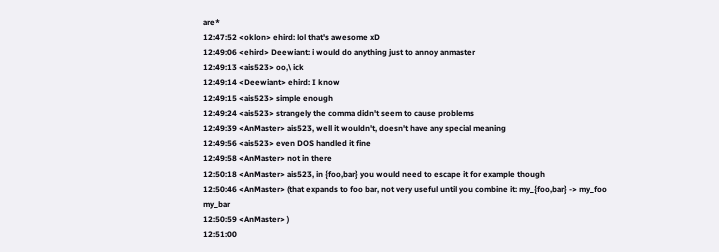are*
12:47:52 <oklon> ehird: lol that's awesome xD
12:49:06 <ehird> Deewiant: i would do anything just to annoy anmaster
12:49:13 <ais523> oo,\ ick
12:49:14 <Deewiant> ehird: I know
12:49:15 <ais523> simple enough
12:49:24 <ais523> strangely the comma didn't seem to cause problems
12:49:39 <AnMaster> ais523, well it wouldn't, doesn't have any special meaning
12:49:56 <ais523> even DOS handled it fine
12:49:58 <AnMaster> not in there
12:50:18 <AnMaster> ais523, in {foo,bar} you would need to escape it for example though
12:50:46 <AnMaster> (that expands to foo bar, not very useful until you combine it: my_{foo,bar} -> my_foo my_bar
12:50:59 <AnMaster> )
12:51:00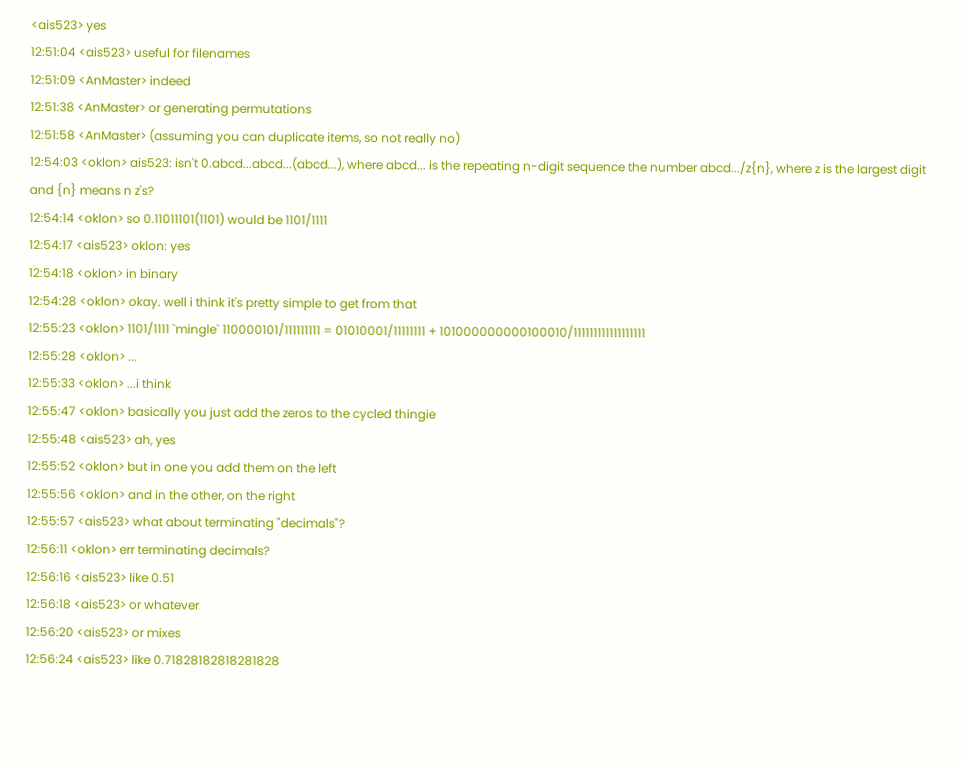<ais523> yes
12:51:04 <ais523> useful for filenames
12:51:09 <AnMaster> indeed
12:51:38 <AnMaster> or generating permutations
12:51:58 <AnMaster> (assuming you can duplicate items, so not really no)
12:54:03 <oklon> ais523: isn't 0.abcd...abcd...(abcd...), where abcd... is the repeating n-digit sequence the number abcd.../z{n}, where z is the largest digit and {n} means n z's?
12:54:14 <oklon> so 0.11011101(1101) would be 1101/1111
12:54:17 <ais523> oklon: yes
12:54:18 <oklon> in binary
12:54:28 <oklon> okay. well i think it's pretty simple to get from that
12:55:23 <oklon> 1101/1111 `mingle` 110000101/111111111 = 01010001/11111111 + 101000000000100010/111111111111111111
12:55:28 <oklon> ...
12:55:33 <oklon> ...i think
12:55:47 <oklon> basically you just add the zeros to the cycled thingie
12:55:48 <ais523> ah, yes
12:55:52 <oklon> but in one you add them on the left
12:55:56 <oklon> and in the other, on the right
12:55:57 <ais523> what about terminating "decimals"?
12:56:11 <oklon> err terminating decimals?
12:56:16 <ais523> like 0.51
12:56:18 <ais523> or whatever
12:56:20 <ais523> or mixes
12:56:24 <ais523> like 0.71828182818281828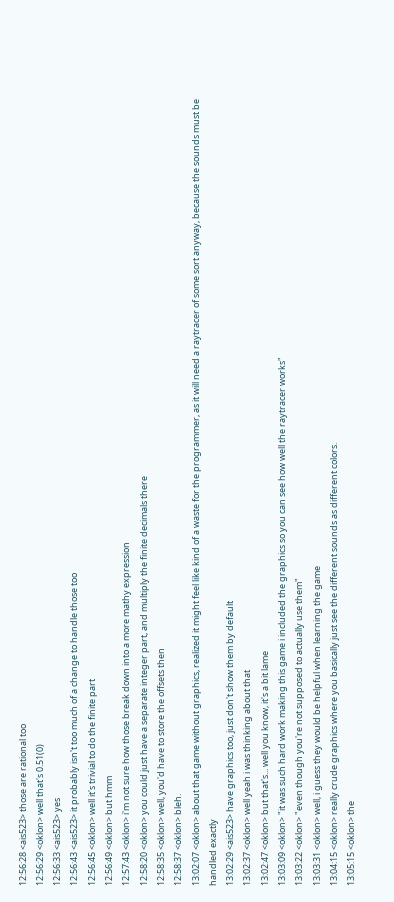12:56:28 <ais523> those are rational too
12:56:29 <oklon> well that's 0.51(0)
12:56:33 <ais523> yes
12:56:43 <ais523> it probably isn't too much of a change to handle those too
12:56:45 <oklon> well it's trivial to do the finite part
12:56:49 <oklon> but hmm
12:57:43 <oklon> i'm not sure how those break down into a more mathy expression
12:58:20 <oklon> you could just have a separate integer part, and multiply the finite decimals there
12:58:35 <oklon> well, you'd have to store the offsets then
12:58:37 <oklon> bleh.
13:02:07 <oklon> about that game without graphics, realized it might feel like kind of a waste for the programmer, as it will need a raytracer of some sort anyway, because the sounds must be handled exactly
13:02:29 <ais523> have graphics too, just don't show them by default
13:02:37 <oklon> well yeah i was thinking about that
13:02:47 <oklon> but that's... well you know, it's a bit lame
13:03:09 <oklon> "it was such hard work making this game i included the graphics so you can see how well the raytracer works"
13:03:22 <oklon> "even though you're not supposed to actually use them"
13:03:31 <oklon> well, i guess they would be helpful when learning the game
13:04:15 <oklon> really crude graphics where you basically just see the different sounds as different colors.
13:05:15 <oklon> the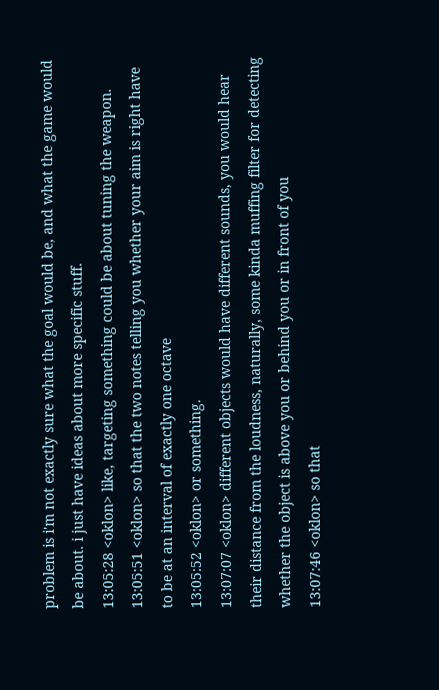problem is i'm not exactly sure what the goal would be, and what the game would be about. i just have ideas about more specific stuff.
13:05:28 <oklon> like, targeting something could be about tuning the weapon.
13:05:51 <oklon> so that the two notes telling you whether your aim is right have to be at an interval of exactly one octave
13:05:52 <oklon> or something.
13:07:07 <oklon> different objects would have different sounds, you would hear their distance from the loudness, naturally, some kinda muffing filter for detecting whether the object is above you or behind you or in front of you
13:07:46 <oklon> so that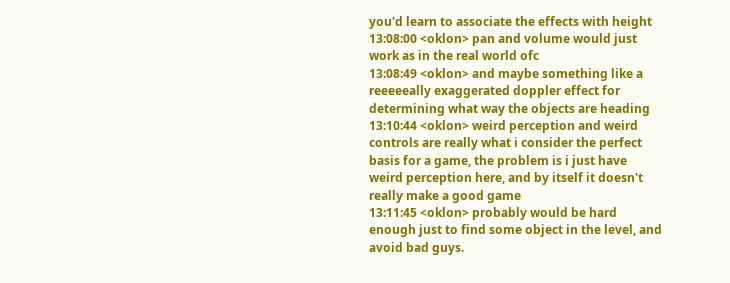you'd learn to associate the effects with height
13:08:00 <oklon> pan and volume would just work as in the real world ofc
13:08:49 <oklon> and maybe something like a reeeeeally exaggerated doppler effect for determining what way the objects are heading
13:10:44 <oklon> weird perception and weird controls are really what i consider the perfect basis for a game, the problem is i just have weird perception here, and by itself it doesn't really make a good game
13:11:45 <oklon> probably would be hard enough just to find some object in the level, and avoid bad guys.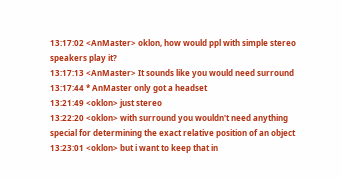13:17:02 <AnMaster> oklon, how would ppl with simple stereo speakers play it?
13:17:13 <AnMaster> It sounds like you would need surround
13:17:44 * AnMaster only got a headset
13:21:49 <oklon> just stereo
13:22:20 <oklon> with surround you wouldn't need anything special for determining the exact relative position of an object
13:23:01 <oklon> but i want to keep that in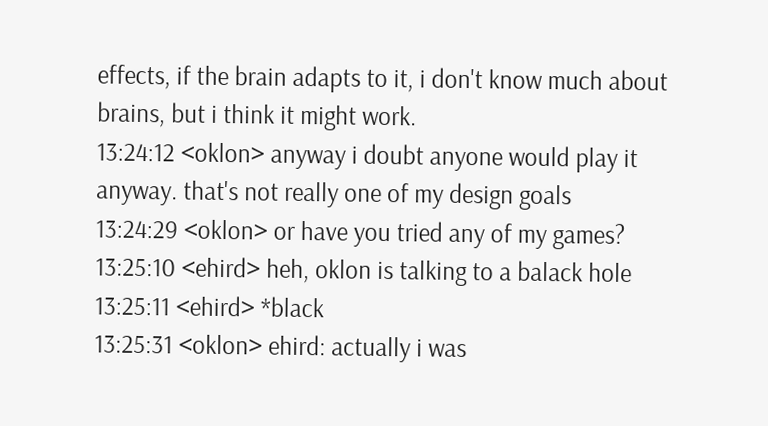effects, if the brain adapts to it, i don't know much about brains, but i think it might work.
13:24:12 <oklon> anyway i doubt anyone would play it anyway. that's not really one of my design goals
13:24:29 <oklon> or have you tried any of my games?
13:25:10 <ehird> heh, oklon is talking to a balack hole
13:25:11 <ehird> *black
13:25:31 <oklon> ehird: actually i was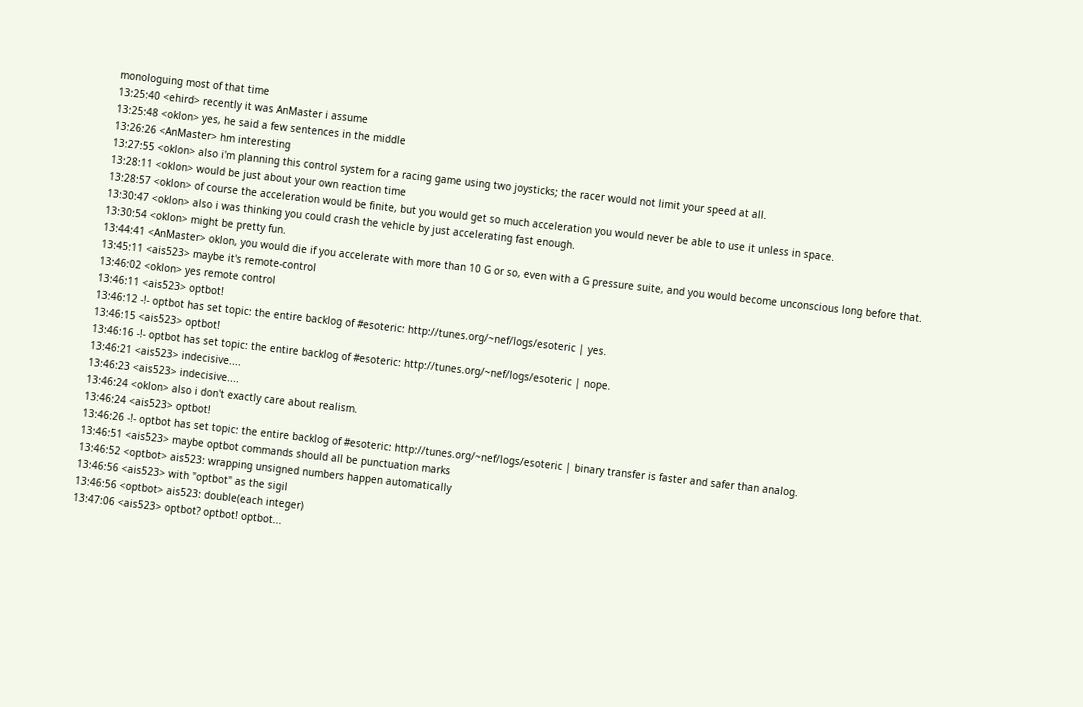monologuing most of that time
13:25:40 <ehird> recently it was AnMaster i assume
13:25:48 <oklon> yes, he said a few sentences in the middle
13:26:26 <AnMaster> hm interesting
13:27:55 <oklon> also i'm planning this control system for a racing game using two joysticks; the racer would not limit your speed at all.
13:28:11 <oklon> would be just about your own reaction time
13:28:57 <oklon> of course the acceleration would be finite, but you would get so much acceleration you would never be able to use it unless in space.
13:30:47 <oklon> also i was thinking you could crash the vehicle by just accelerating fast enough.
13:30:54 <oklon> might be pretty fun.
13:44:41 <AnMaster> oklon, you would die if you accelerate with more than 10 G or so, even with a G pressure suite, and you would become unconscious long before that.
13:45:11 <ais523> maybe it's remote-control
13:46:02 <oklon> yes remote control
13:46:11 <ais523> optbot!
13:46:12 -!- optbot has set topic: the entire backlog of #esoteric: http://tunes.org/~nef/logs/esoteric | yes.
13:46:15 <ais523> optbot!
13:46:16 -!- optbot has set topic: the entire backlog of #esoteric: http://tunes.org/~nef/logs/esoteric | nope.
13:46:21 <ais523> indecisive....
13:46:23 <ais523> indecisive....
13:46:24 <oklon> also i don't exactly care about realism.
13:46:24 <ais523> optbot!
13:46:26 -!- optbot has set topic: the entire backlog of #esoteric: http://tunes.org/~nef/logs/esoteric | binary transfer is faster and safer than analog.
13:46:51 <ais523> maybe optbot commands should all be punctuation marks
13:46:52 <optbot> ais523: wrapping unsigned numbers happen automatically
13:46:56 <ais523> with "optbot" as the sigil
13:46:56 <optbot> ais523: double(each integer)
13:47:06 <ais523> optbot? optbot! optbot...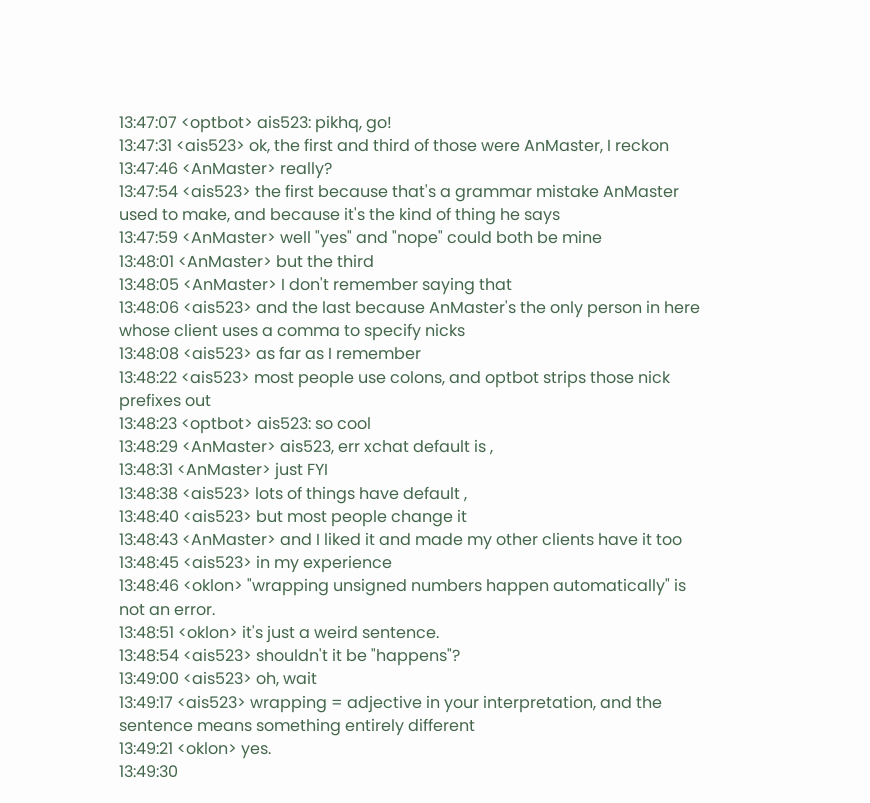13:47:07 <optbot> ais523: pikhq, go!
13:47:31 <ais523> ok, the first and third of those were AnMaster, I reckon
13:47:46 <AnMaster> really?
13:47:54 <ais523> the first because that's a grammar mistake AnMaster used to make, and because it's the kind of thing he says
13:47:59 <AnMaster> well "yes" and "nope" could both be mine
13:48:01 <AnMaster> but the third
13:48:05 <AnMaster> I don't remember saying that
13:48:06 <ais523> and the last because AnMaster's the only person in here whose client uses a comma to specify nicks
13:48:08 <ais523> as far as I remember
13:48:22 <ais523> most people use colons, and optbot strips those nick prefixes out
13:48:23 <optbot> ais523: so cool
13:48:29 <AnMaster> ais523, err xchat default is ,
13:48:31 <AnMaster> just FYI
13:48:38 <ais523> lots of things have default ,
13:48:40 <ais523> but most people change it
13:48:43 <AnMaster> and I liked it and made my other clients have it too
13:48:45 <ais523> in my experience
13:48:46 <oklon> "wrapping unsigned numbers happen automatically" is not an error.
13:48:51 <oklon> it's just a weird sentence.
13:48:54 <ais523> shouldn't it be "happens"?
13:49:00 <ais523> oh, wait
13:49:17 <ais523> wrapping = adjective in your interpretation, and the sentence means something entirely different
13:49:21 <oklon> yes.
13:49:30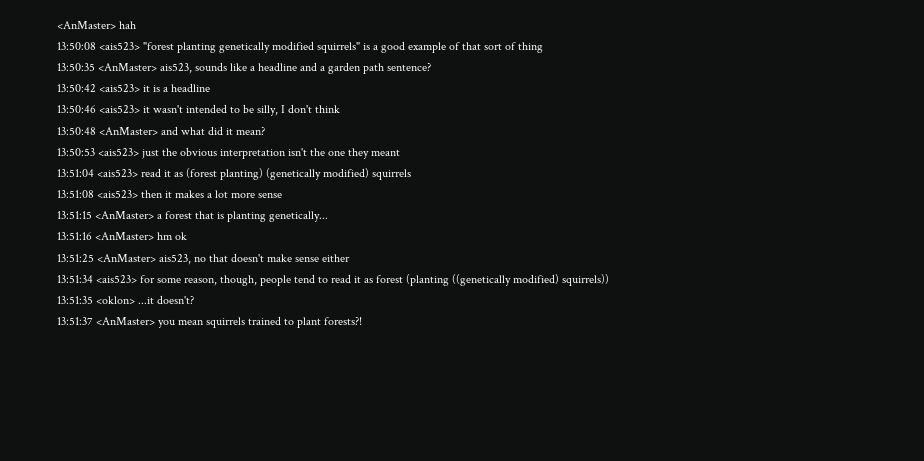<AnMaster> hah
13:50:08 <ais523> "forest planting genetically modified squirrels" is a good example of that sort of thing
13:50:35 <AnMaster> ais523, sounds like a headline and a garden path sentence?
13:50:42 <ais523> it is a headline
13:50:46 <ais523> it wasn't intended to be silly, I don't think
13:50:48 <AnMaster> and what did it mean?
13:50:53 <ais523> just the obvious interpretation isn't the one they meant
13:51:04 <ais523> read it as (forest planting) (genetically modified) squirrels
13:51:08 <ais523> then it makes a lot more sense
13:51:15 <AnMaster> a forest that is planting genetically...
13:51:16 <AnMaster> hm ok
13:51:25 <AnMaster> ais523, no that doesn't make sense either
13:51:34 <ais523> for some reason, though, people tend to read it as forest (planting ((genetically modified) squirrels))
13:51:35 <oklon> ...it doesn't?
13:51:37 <AnMaster> you mean squirrels trained to plant forests?!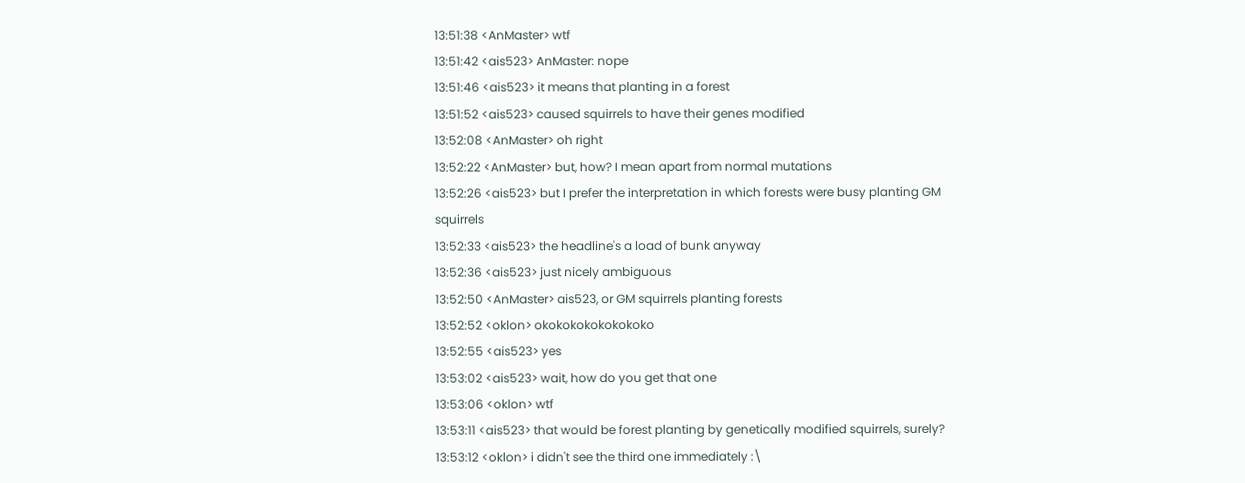13:51:38 <AnMaster> wtf
13:51:42 <ais523> AnMaster: nope
13:51:46 <ais523> it means that planting in a forest
13:51:52 <ais523> caused squirrels to have their genes modified
13:52:08 <AnMaster> oh right
13:52:22 <AnMaster> but, how? I mean apart from normal mutations
13:52:26 <ais523> but I prefer the interpretation in which forests were busy planting GM squirrels
13:52:33 <ais523> the headline's a load of bunk anyway
13:52:36 <ais523> just nicely ambiguous
13:52:50 <AnMaster> ais523, or GM squirrels planting forests
13:52:52 <oklon> okokokokokokokoko
13:52:55 <ais523> yes
13:53:02 <ais523> wait, how do you get that one
13:53:06 <oklon> wtf
13:53:11 <ais523> that would be forest planting by genetically modified squirrels, surely?
13:53:12 <oklon> i didn't see the third one immediately :\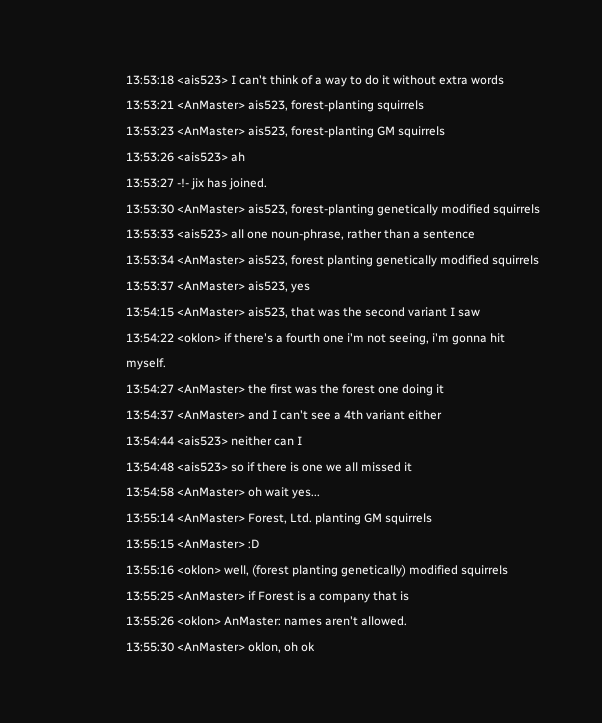13:53:18 <ais523> I can't think of a way to do it without extra words
13:53:21 <AnMaster> ais523, forest-planting squirrels
13:53:23 <AnMaster> ais523, forest-planting GM squirrels
13:53:26 <ais523> ah
13:53:27 -!- jix has joined.
13:53:30 <AnMaster> ais523, forest-planting genetically modified squirrels
13:53:33 <ais523> all one noun-phrase, rather than a sentence
13:53:34 <AnMaster> ais523, forest planting genetically modified squirrels
13:53:37 <AnMaster> ais523, yes
13:54:15 <AnMaster> ais523, that was the second variant I saw
13:54:22 <oklon> if there's a fourth one i'm not seeing, i'm gonna hit myself.
13:54:27 <AnMaster> the first was the forest one doing it
13:54:37 <AnMaster> and I can't see a 4th variant either
13:54:44 <ais523> neither can I
13:54:48 <ais523> so if there is one we all missed it
13:54:58 <AnMaster> oh wait yes...
13:55:14 <AnMaster> Forest, Ltd. planting GM squirrels
13:55:15 <AnMaster> :D
13:55:16 <oklon> well, (forest planting genetically) modified squirrels
13:55:25 <AnMaster> if Forest is a company that is
13:55:26 <oklon> AnMaster: names aren't allowed.
13:55:30 <AnMaster> oklon, oh ok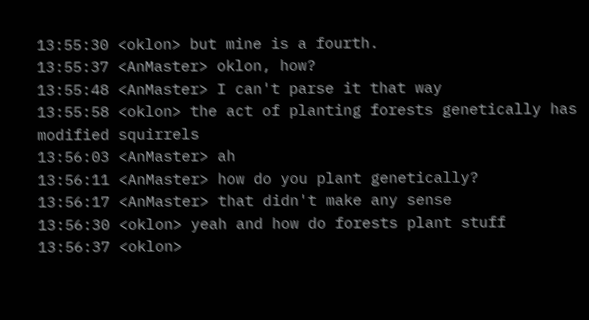13:55:30 <oklon> but mine is a fourth.
13:55:37 <AnMaster> oklon, how?
13:55:48 <AnMaster> I can't parse it that way
13:55:58 <oklon> the act of planting forests genetically has modified squirrels
13:56:03 <AnMaster> ah
13:56:11 <AnMaster> how do you plant genetically?
13:56:17 <AnMaster> that didn't make any sense
13:56:30 <oklon> yeah and how do forests plant stuff
13:56:37 <oklon>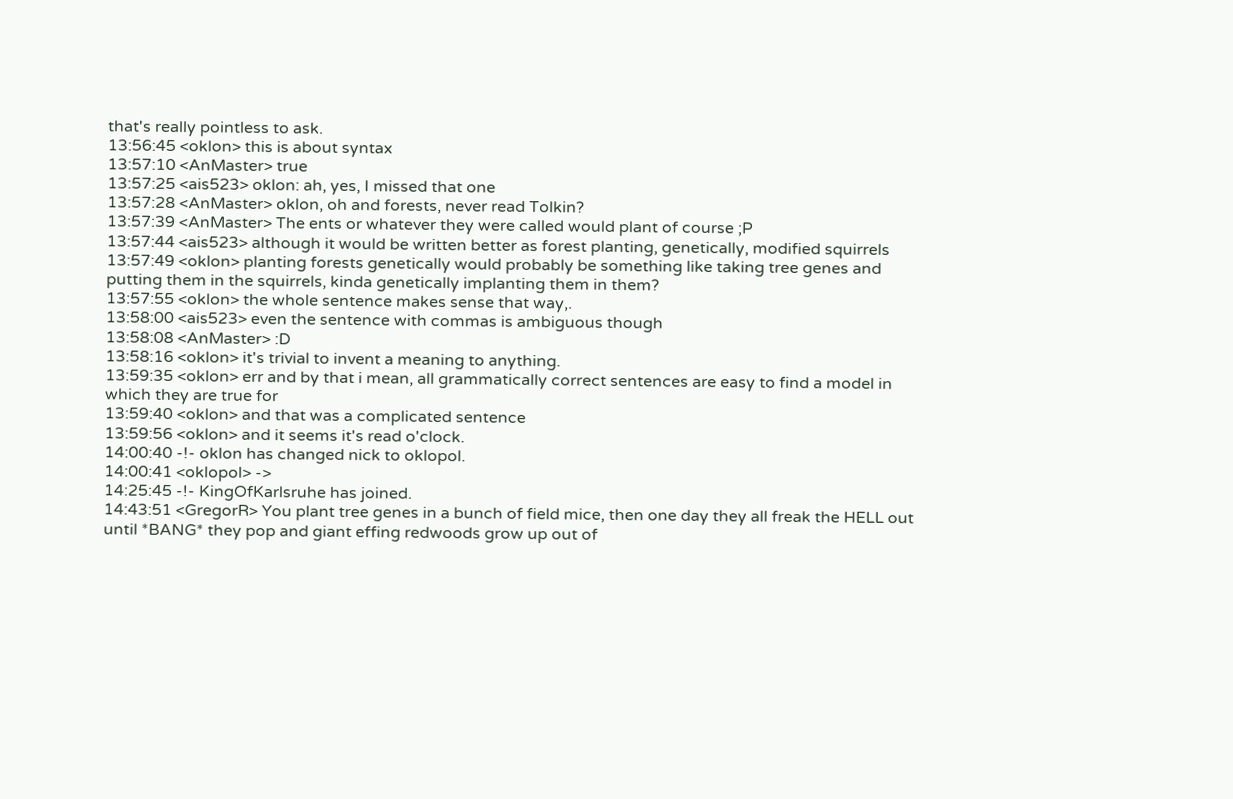that's really pointless to ask.
13:56:45 <oklon> this is about syntax
13:57:10 <AnMaster> true
13:57:25 <ais523> oklon: ah, yes, I missed that one
13:57:28 <AnMaster> oklon, oh and forests, never read Tolkin?
13:57:39 <AnMaster> The ents or whatever they were called would plant of course ;P
13:57:44 <ais523> although it would be written better as forest planting, genetically, modified squirrels
13:57:49 <oklon> planting forests genetically would probably be something like taking tree genes and putting them in the squirrels, kinda genetically implanting them in them?
13:57:55 <oklon> the whole sentence makes sense that way,.
13:58:00 <ais523> even the sentence with commas is ambiguous though
13:58:08 <AnMaster> :D
13:58:16 <oklon> it's trivial to invent a meaning to anything.
13:59:35 <oklon> err and by that i mean, all grammatically correct sentences are easy to find a model in which they are true for
13:59:40 <oklon> and that was a complicated sentence
13:59:56 <oklon> and it seems it's read o'clock.
14:00:40 -!- oklon has changed nick to oklopol.
14:00:41 <oklopol> ->
14:25:45 -!- KingOfKarlsruhe has joined.
14:43:51 <GregorR> You plant tree genes in a bunch of field mice, then one day they all freak the HELL out until *BANG* they pop and giant effing redwoods grow up out of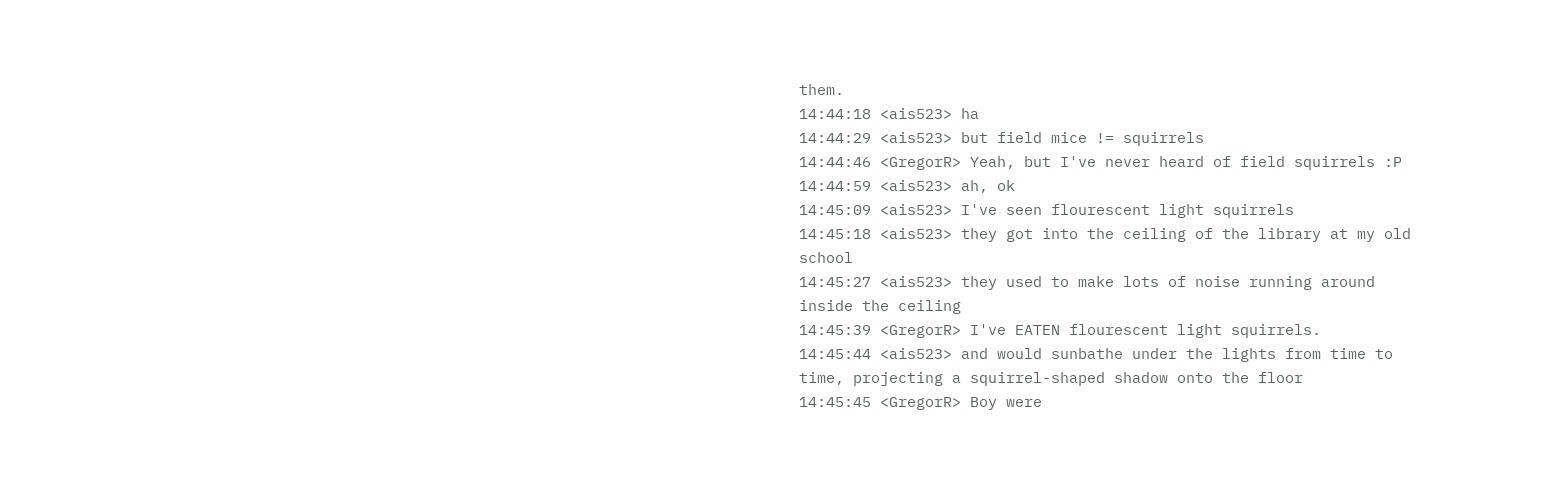them.
14:44:18 <ais523> ha
14:44:29 <ais523> but field mice != squirrels
14:44:46 <GregorR> Yeah, but I've never heard of field squirrels :P
14:44:59 <ais523> ah, ok
14:45:09 <ais523> I've seen flourescent light squirrels
14:45:18 <ais523> they got into the ceiling of the library at my old school
14:45:27 <ais523> they used to make lots of noise running around inside the ceiling
14:45:39 <GregorR> I've EATEN flourescent light squirrels.
14:45:44 <ais523> and would sunbathe under the lights from time to time, projecting a squirrel-shaped shadow onto the floor
14:45:45 <GregorR> Boy were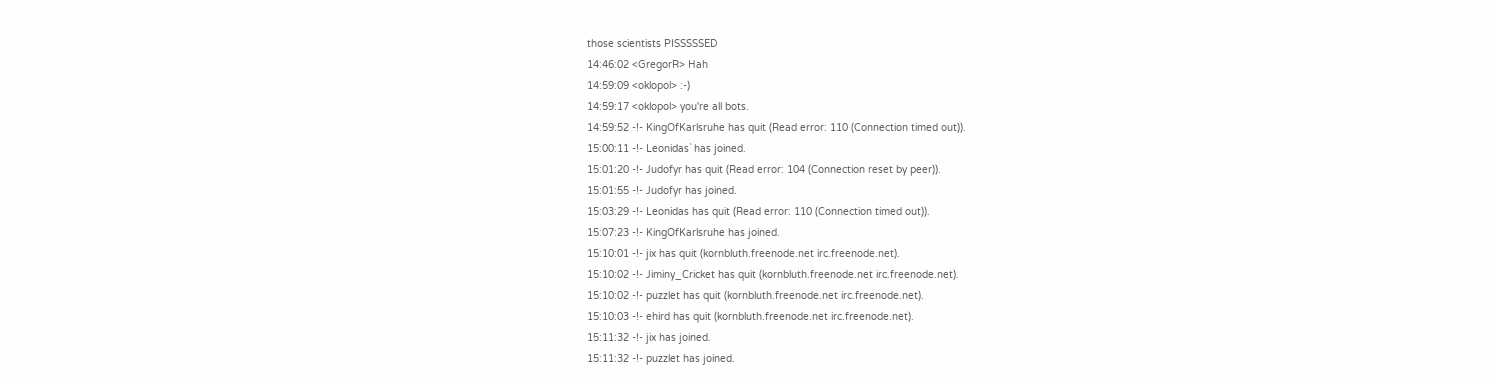those scientists PISSSSSED
14:46:02 <GregorR> Hah
14:59:09 <oklopol> :-)
14:59:17 <oklopol> you're all bots.
14:59:52 -!- KingOfKarlsruhe has quit (Read error: 110 (Connection timed out)).
15:00:11 -!- Leonidas` has joined.
15:01:20 -!- Judofyr has quit (Read error: 104 (Connection reset by peer)).
15:01:55 -!- Judofyr has joined.
15:03:29 -!- Leonidas has quit (Read error: 110 (Connection timed out)).
15:07:23 -!- KingOfKarlsruhe has joined.
15:10:01 -!- jix has quit (kornbluth.freenode.net irc.freenode.net).
15:10:02 -!- Jiminy_Cricket has quit (kornbluth.freenode.net irc.freenode.net).
15:10:02 -!- puzzlet has quit (kornbluth.freenode.net irc.freenode.net).
15:10:03 -!- ehird has quit (kornbluth.freenode.net irc.freenode.net).
15:11:32 -!- jix has joined.
15:11:32 -!- puzzlet has joined.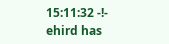15:11:32 -!- ehird has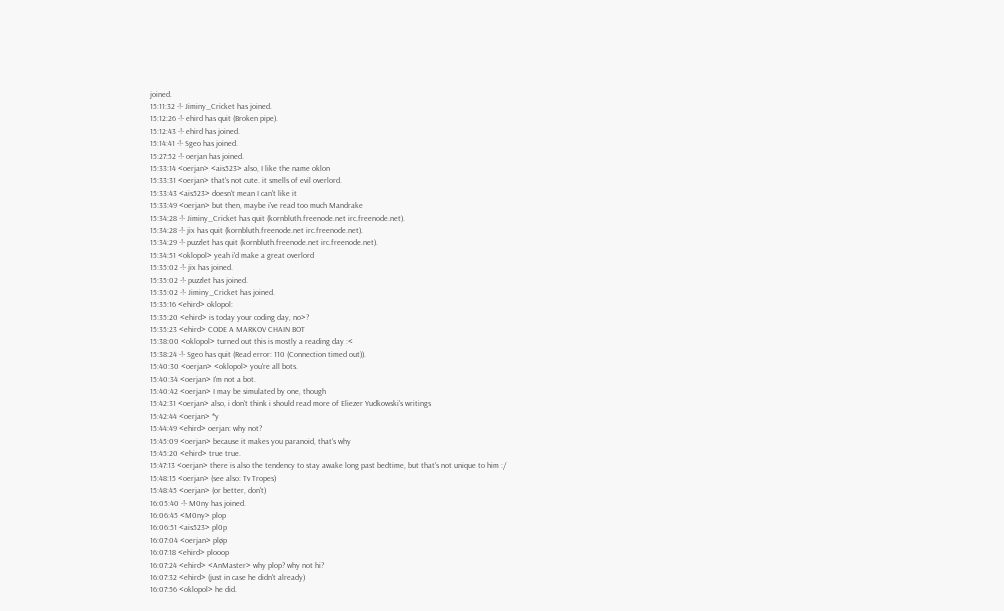joined.
15:11:32 -!- Jiminy_Cricket has joined.
15:12:26 -!- ehird has quit (Broken pipe).
15:12:43 -!- ehird has joined.
15:14:41 -!- Sgeo has joined.
15:27:52 -!- oerjan has joined.
15:33:14 <oerjan> <ais523> also, I like the name oklon
15:33:31 <oerjan> that's not cute. it smells of evil overlord.
15:33:43 <ais523> doesn't mean I can't like it
15:33:49 <oerjan> but then, maybe i've read too much Mandrake
15:34:28 -!- Jiminy_Cricket has quit (kornbluth.freenode.net irc.freenode.net).
15:34:28 -!- jix has quit (kornbluth.freenode.net irc.freenode.net).
15:34:29 -!- puzzlet has quit (kornbluth.freenode.net irc.freenode.net).
15:34:51 <oklopol> yeah i'd make a great overlord
15:35:02 -!- jix has joined.
15:35:02 -!- puzzlet has joined.
15:35:02 -!- Jiminy_Cricket has joined.
15:35:16 <ehird> oklopol:
15:35:20 <ehird> is today your coding day, no>?
15:35:23 <ehird> CODE A MARKOV CHAIN BOT
15:38:00 <oklopol> turned out this is mostly a reading day :<
15:38:24 -!- Sgeo has quit (Read error: 110 (Connection timed out)).
15:40:30 <oerjan> <oklopol> you're all bots.
15:40:34 <oerjan> I'm not a bot.
15:40:42 <oerjan> I may be simulated by one, though
15:42:31 <oerjan> also, i don't think i should read more of Eliezer Yudkowski's writings
15:42:44 <oerjan> *y
15:44:49 <ehird> oerjan: why not?
15:45:09 <oerjan> because it makes you paranoid, that's why
15:45:20 <ehird> true true.
15:47:13 <oerjan> there is also the tendency to stay awake long past bedtime, but that's not unique to him :/
15:48:15 <oerjan> (see also: Tv Tropes)
15:48:45 <oerjan> (or better, don't)
16:05:40 -!- M0ny has joined.
16:06:45 <M0ny> plop
16:06:51 <ais523> pl0p
16:07:04 <oerjan> pløp
16:07:18 <ehird> plooop
16:07:24 <ehird> <AnMaster> why plop? why not hi?
16:07:32 <ehird> (just in case he didn't already)
16:07:56 <oklopol> he did.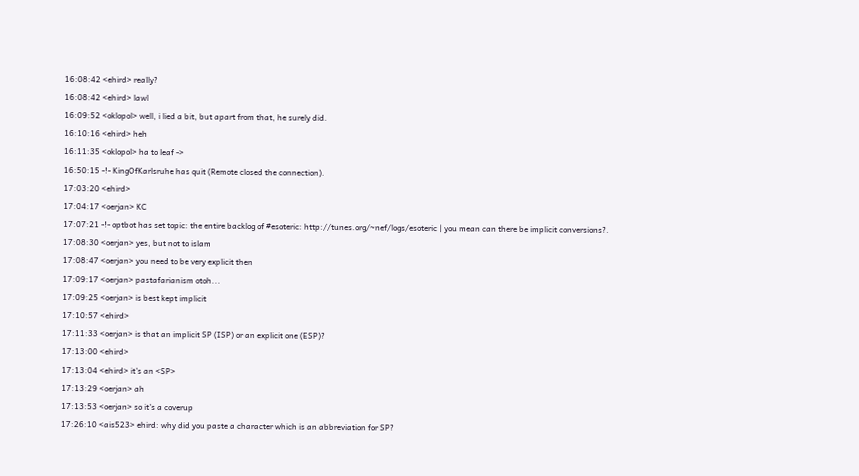16:08:42 <ehird> really?
16:08:42 <ehird> lawl
16:09:52 <oklopol> well, i lied a bit, but apart from that, he surely did.
16:10:16 <ehird> heh
16:11:35 <oklopol> ha to leaf ->
16:50:15 -!- KingOfKarlsruhe has quit (Remote closed the connection).
17:03:20 <ehird>
17:04:17 <oerjan> KC
17:07:21 -!- optbot has set topic: the entire backlog of #esoteric: http://tunes.org/~nef/logs/esoteric | you mean can there be implicit conversions?.
17:08:30 <oerjan> yes, but not to islam
17:08:47 <oerjan> you need to be very explicit then
17:09:17 <oerjan> pastafarianism otoh...
17:09:25 <oerjan> is best kept implicit
17:10:57 <ehird>
17:11:33 <oerjan> is that an implicit SP (ISP) or an explicit one (ESP)?
17:13:00 <ehird>
17:13:04 <ehird> it's an <SP>
17:13:29 <oerjan> ah
17:13:53 <oerjan> so it's a coverup
17:26:10 <ais523> ehird: why did you paste a character which is an abbreviation for SP?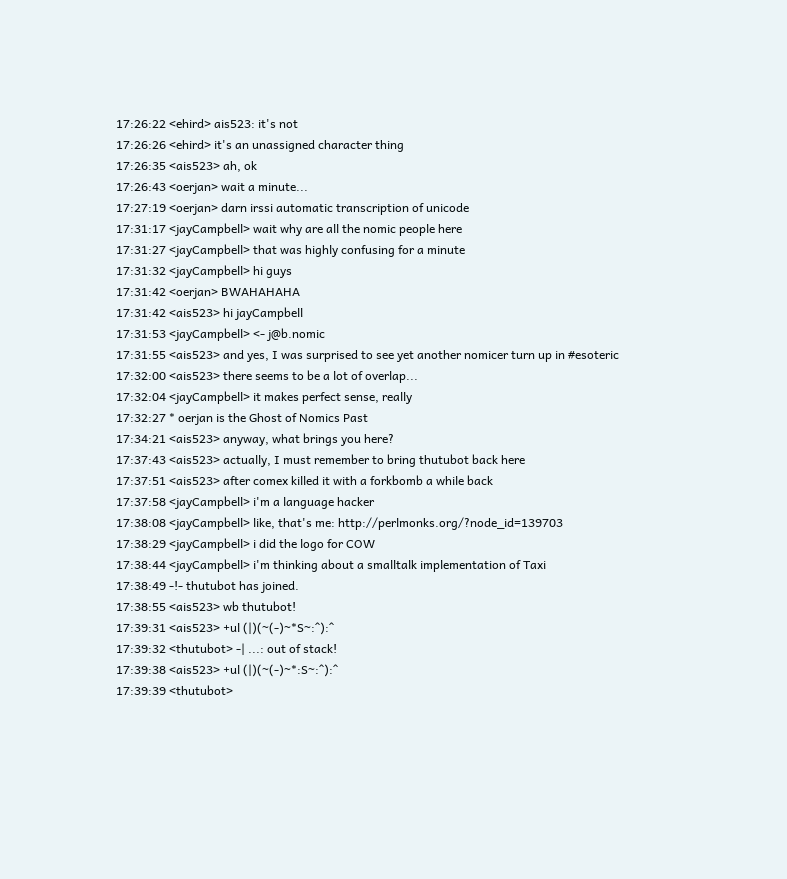17:26:22 <ehird> ais523: it's not
17:26:26 <ehird> it's an unassigned character thing
17:26:35 <ais523> ah, ok
17:26:43 <oerjan> wait a minute...
17:27:19 <oerjan> darn irssi automatic transcription of unicode
17:31:17 <jayCampbell> wait why are all the nomic people here
17:31:27 <jayCampbell> that was highly confusing for a minute
17:31:32 <jayCampbell> hi guys
17:31:42 <oerjan> BWAHAHAHA
17:31:42 <ais523> hi jayCampbell
17:31:53 <jayCampbell> <- j@b.nomic
17:31:55 <ais523> and yes, I was surprised to see yet another nomicer turn up in #esoteric
17:32:00 <ais523> there seems to be a lot of overlap...
17:32:04 <jayCampbell> it makes perfect sense, really
17:32:27 * oerjan is the Ghost of Nomics Past
17:34:21 <ais523> anyway, what brings you here?
17:37:43 <ais523> actually, I must remember to bring thutubot back here
17:37:51 <ais523> after comex killed it with a forkbomb a while back
17:37:58 <jayCampbell> i'm a language hacker
17:38:08 <jayCampbell> like, that's me: http://perlmonks.org/?node_id=139703
17:38:29 <jayCampbell> i did the logo for COW
17:38:44 <jayCampbell> i'm thinking about a smalltalk implementation of Taxi
17:38:49 -!- thutubot has joined.
17:38:55 <ais523> wb thutubot!
17:39:31 <ais523> +ul (|)(~(-)~*S~:^):^
17:39:32 <thutubot> -| ...: out of stack!
17:39:38 <ais523> +ul (|)(~(-)~*:S~:^):^
17:39:39 <thutubot>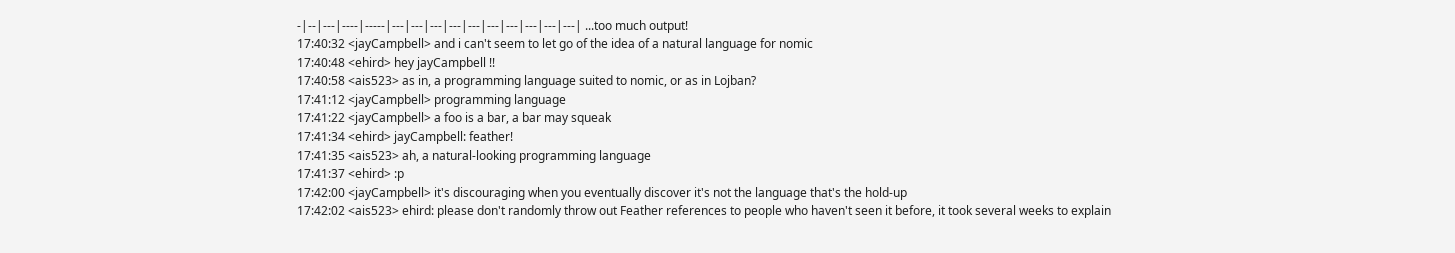-|--|---|----|-----|---|---|---|---|---|---|---|---|---|---| ...too much output!
17:40:32 <jayCampbell> and i can't seem to let go of the idea of a natural language for nomic
17:40:48 <ehird> hey jayCampbell !!
17:40:58 <ais523> as in, a programming language suited to nomic, or as in Lojban?
17:41:12 <jayCampbell> programming language
17:41:22 <jayCampbell> a foo is a bar, a bar may squeak
17:41:34 <ehird> jayCampbell: feather!
17:41:35 <ais523> ah, a natural-looking programming language
17:41:37 <ehird> :p
17:42:00 <jayCampbell> it's discouraging when you eventually discover it's not the language that's the hold-up
17:42:02 <ais523> ehird: please don't randomly throw out Feather references to people who haven't seen it before, it took several weeks to explain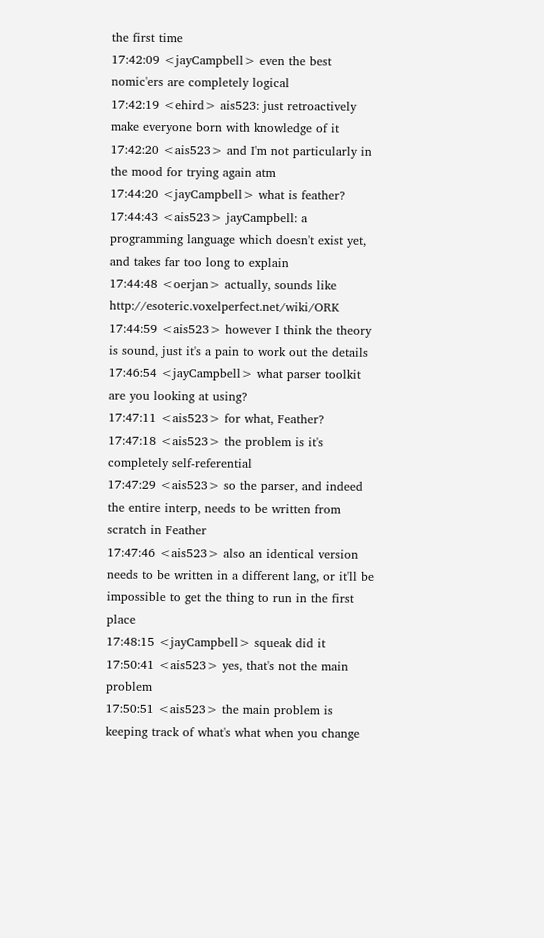the first time
17:42:09 <jayCampbell> even the best nomic'ers are completely logical
17:42:19 <ehird> ais523: just retroactively make everyone born with knowledge of it
17:42:20 <ais523> and I'm not particularly in the mood for trying again atm
17:44:20 <jayCampbell> what is feather?
17:44:43 <ais523> jayCampbell: a programming language which doesn't exist yet, and takes far too long to explain
17:44:48 <oerjan> actually, sounds like http://esoteric.voxelperfect.net/wiki/ORK
17:44:59 <ais523> however I think the theory is sound, just it's a pain to work out the details
17:46:54 <jayCampbell> what parser toolkit are you looking at using?
17:47:11 <ais523> for what, Feather?
17:47:18 <ais523> the problem is it's completely self-referential
17:47:29 <ais523> so the parser, and indeed the entire interp, needs to be written from scratch in Feather
17:47:46 <ais523> also an identical version needs to be written in a different lang, or it'll be impossible to get the thing to run in the first place
17:48:15 <jayCampbell> squeak did it
17:50:41 <ais523> yes, that's not the main problem
17:50:51 <ais523> the main problem is keeping track of what's what when you change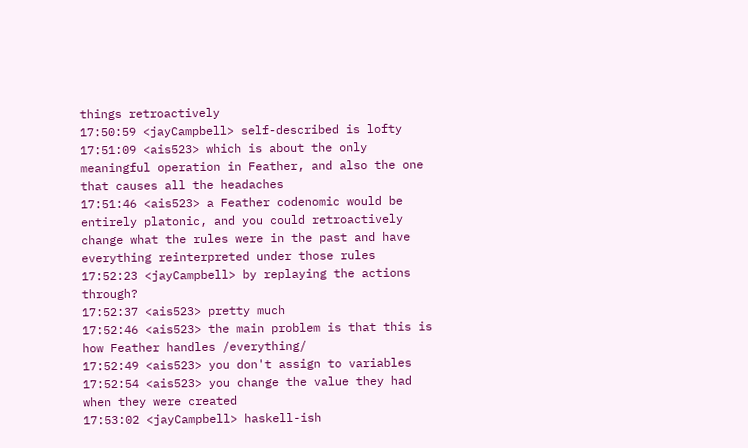things retroactively
17:50:59 <jayCampbell> self-described is lofty
17:51:09 <ais523> which is about the only meaningful operation in Feather, and also the one that causes all the headaches
17:51:46 <ais523> a Feather codenomic would be entirely platonic, and you could retroactively change what the rules were in the past and have everything reinterpreted under those rules
17:52:23 <jayCampbell> by replaying the actions through?
17:52:37 <ais523> pretty much
17:52:46 <ais523> the main problem is that this is how Feather handles /everything/
17:52:49 <ais523> you don't assign to variables
17:52:54 <ais523> you change the value they had when they were created
17:53:02 <jayCampbell> haskell-ish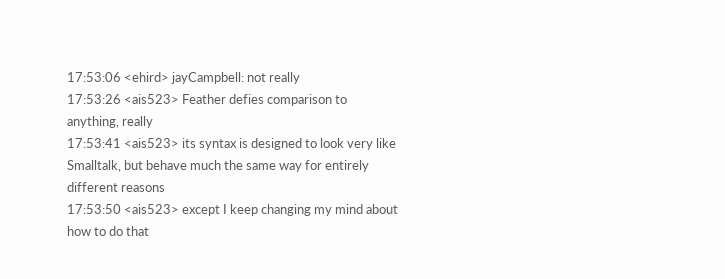17:53:06 <ehird> jayCampbell: not really
17:53:26 <ais523> Feather defies comparison to anything, really
17:53:41 <ais523> its syntax is designed to look very like Smalltalk, but behave much the same way for entirely different reasons
17:53:50 <ais523> except I keep changing my mind about how to do that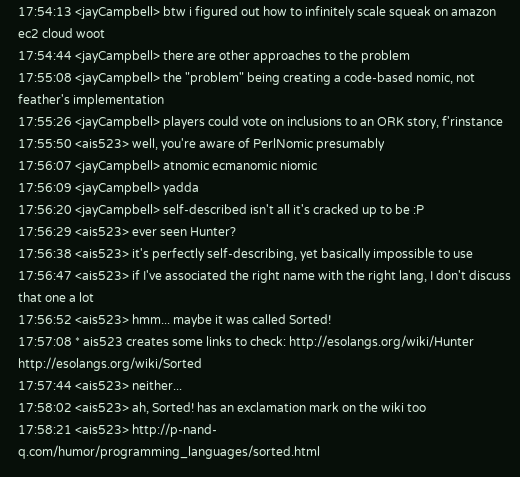17:54:13 <jayCampbell> btw i figured out how to infinitely scale squeak on amazon ec2 cloud woot
17:54:44 <jayCampbell> there are other approaches to the problem
17:55:08 <jayCampbell> the "problem" being creating a code-based nomic, not feather's implementation
17:55:26 <jayCampbell> players could vote on inclusions to an ORK story, f'rinstance
17:55:50 <ais523> well, you're aware of PerlNomic presumably
17:56:07 <jayCampbell> atnomic ecmanomic niomic
17:56:09 <jayCampbell> yadda
17:56:20 <jayCampbell> self-described isn't all it's cracked up to be :P
17:56:29 <ais523> ever seen Hunter?
17:56:38 <ais523> it's perfectly self-describing, yet basically impossible to use
17:56:47 <ais523> if I've associated the right name with the right lang, I don't discuss that one a lot
17:56:52 <ais523> hmm... maybe it was called Sorted!
17:57:08 * ais523 creates some links to check: http://esolangs.org/wiki/Hunter http://esolangs.org/wiki/Sorted
17:57:44 <ais523> neither...
17:58:02 <ais523> ah, Sorted! has an exclamation mark on the wiki too
17:58:21 <ais523> http://p-nand-q.com/humor/programming_languages/sorted.html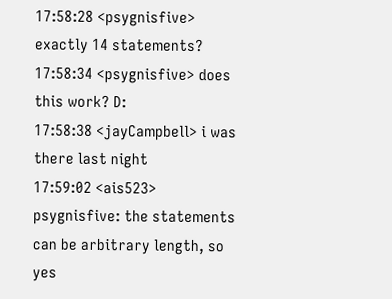17:58:28 <psygnisfive> exactly 14 statements?
17:58:34 <psygnisfive> does this work? D:
17:58:38 <jayCampbell> i was there last night
17:59:02 <ais523> psygnisfive: the statements can be arbitrary length, so yes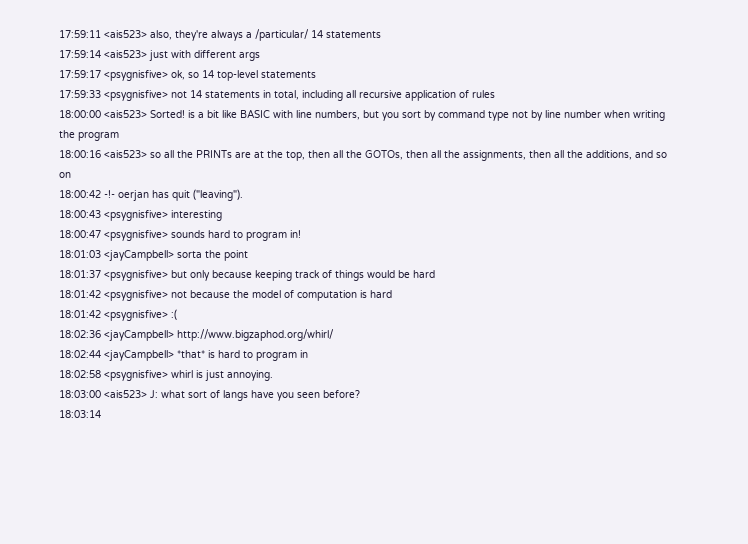17:59:11 <ais523> also, they're always a /particular/ 14 statements
17:59:14 <ais523> just with different args
17:59:17 <psygnisfive> ok, so 14 top-level statements
17:59:33 <psygnisfive> not 14 statements in total, including all recursive application of rules
18:00:00 <ais523> Sorted! is a bit like BASIC with line numbers, but you sort by command type not by line number when writing the program
18:00:16 <ais523> so all the PRINTs are at the top, then all the GOTOs, then all the assignments, then all the additions, and so on
18:00:42 -!- oerjan has quit ("leaving").
18:00:43 <psygnisfive> interesting
18:00:47 <psygnisfive> sounds hard to program in!
18:01:03 <jayCampbell> sorta the point
18:01:37 <psygnisfive> but only because keeping track of things would be hard
18:01:42 <psygnisfive> not because the model of computation is hard
18:01:42 <psygnisfive> :(
18:02:36 <jayCampbell> http://www.bigzaphod.org/whirl/
18:02:44 <jayCampbell> *that* is hard to program in
18:02:58 <psygnisfive> whirl is just annoying.
18:03:00 <ais523> J: what sort of langs have you seen before?
18:03:14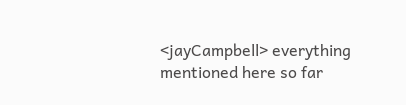<jayCampbell> everything mentioned here so far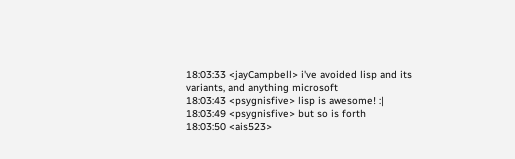18:03:33 <jayCampbell> i've avoided lisp and its variants, and anything microsoft
18:03:43 <psygnisfive> lisp is awesome! :|
18:03:49 <psygnisfive> but so is forth
18:03:50 <ais523>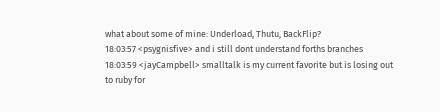what about some of mine: Underload, Thutu, BackFlip?
18:03:57 <psygnisfive> and i still dont understand forths branches
18:03:59 <jayCampbell> smalltalk is my current favorite but is losing out to ruby for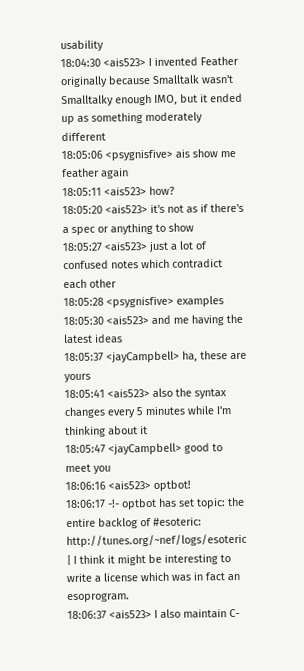usability
18:04:30 <ais523> I invented Feather originally because Smalltalk wasn't Smalltalky enough IMO, but it ended up as something moderately different
18:05:06 <psygnisfive> ais show me feather again
18:05:11 <ais523> how?
18:05:20 <ais523> it's not as if there's a spec or anything to show
18:05:27 <ais523> just a lot of confused notes which contradict each other
18:05:28 <psygnisfive> examples
18:05:30 <ais523> and me having the latest ideas
18:05:37 <jayCampbell> ha, these are yours
18:05:41 <ais523> also the syntax changes every 5 minutes while I'm thinking about it
18:05:47 <jayCampbell> good to meet you
18:06:16 <ais523> optbot!
18:06:17 -!- optbot has set topic: the entire backlog of #esoteric: http://tunes.org/~nef/logs/esoteric | I think it might be interesting to write a license which was in fact an esoprogram.
18:06:37 <ais523> I also maintain C-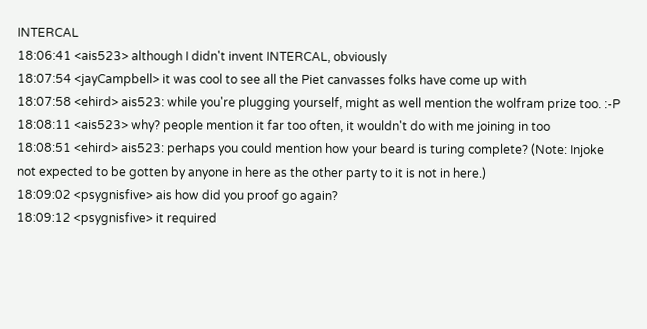INTERCAL
18:06:41 <ais523> although I didn't invent INTERCAL, obviously
18:07:54 <jayCampbell> it was cool to see all the Piet canvasses folks have come up with
18:07:58 <ehird> ais523: while you're plugging yourself, might as well mention the wolfram prize too. :-P
18:08:11 <ais523> why? people mention it far too often, it wouldn't do with me joining in too
18:08:51 <ehird> ais523: perhaps you could mention how your beard is turing complete? (Note: Injoke not expected to be gotten by anyone in here as the other party to it is not in here.)
18:09:02 <psygnisfive> ais how did you proof go again?
18:09:12 <psygnisfive> it required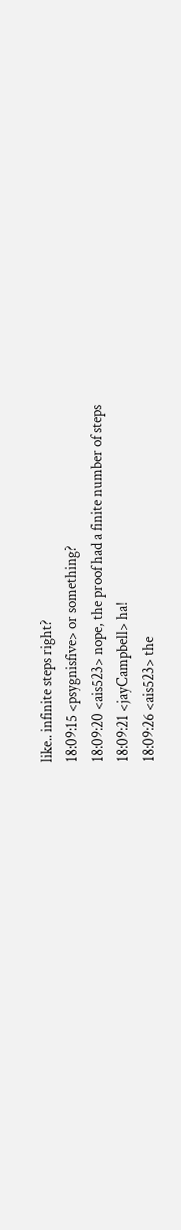like.. infinite steps right?
18:09:15 <psygnisfive> or something?
18:09:20 <ais523> nope, the proof had a finite number of steps
18:09:21 <jayCampbell> ha!
18:09:26 <ais523> the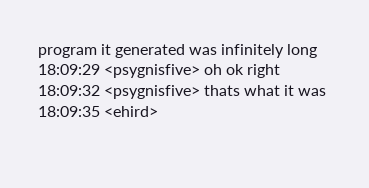program it generated was infinitely long
18:09:29 <psygnisfive> oh ok right
18:09:32 <psygnisfive> thats what it was
18:09:35 <ehird>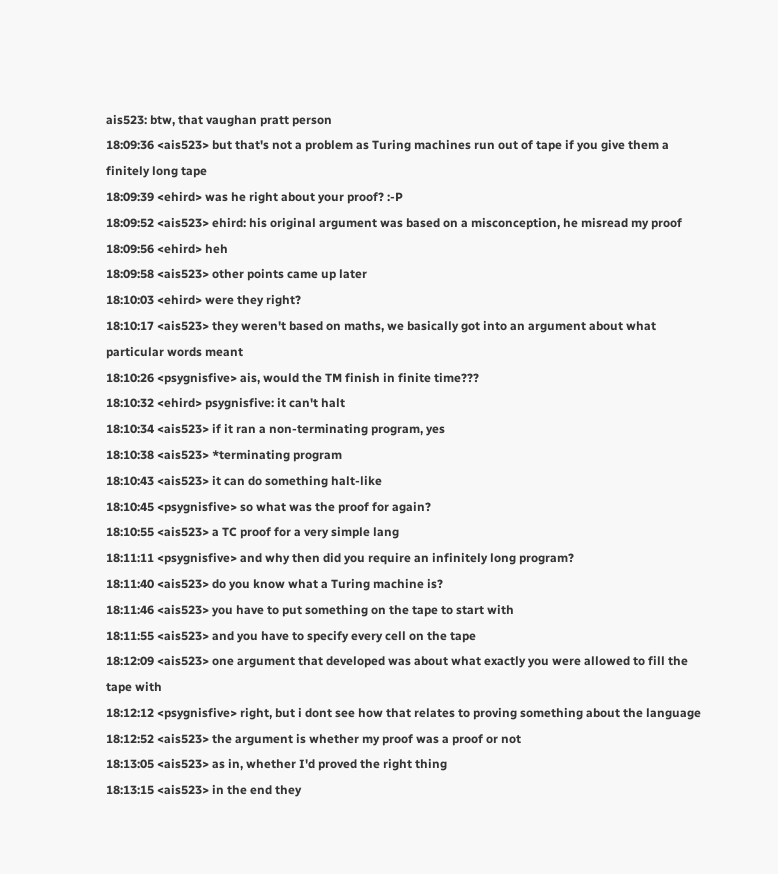ais523: btw, that vaughan pratt person
18:09:36 <ais523> but that's not a problem as Turing machines run out of tape if you give them a finitely long tape
18:09:39 <ehird> was he right about your proof? :-P
18:09:52 <ais523> ehird: his original argument was based on a misconception, he misread my proof
18:09:56 <ehird> heh
18:09:58 <ais523> other points came up later
18:10:03 <ehird> were they right?
18:10:17 <ais523> they weren't based on maths, we basically got into an argument about what particular words meant
18:10:26 <psygnisfive> ais, would the TM finish in finite time???
18:10:32 <ehird> psygnisfive: it can't halt
18:10:34 <ais523> if it ran a non-terminating program, yes
18:10:38 <ais523> *terminating program
18:10:43 <ais523> it can do something halt-like
18:10:45 <psygnisfive> so what was the proof for again?
18:10:55 <ais523> a TC proof for a very simple lang
18:11:11 <psygnisfive> and why then did you require an infinitely long program?
18:11:40 <ais523> do you know what a Turing machine is?
18:11:46 <ais523> you have to put something on the tape to start with
18:11:55 <ais523> and you have to specify every cell on the tape
18:12:09 <ais523> one argument that developed was about what exactly you were allowed to fill the tape with
18:12:12 <psygnisfive> right, but i dont see how that relates to proving something about the language
18:12:52 <ais523> the argument is whether my proof was a proof or not
18:13:05 <ais523> as in, whether I'd proved the right thing
18:13:15 <ais523> in the end they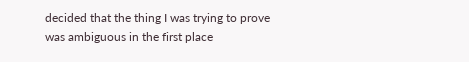decided that the thing I was trying to prove was ambiguous in the first place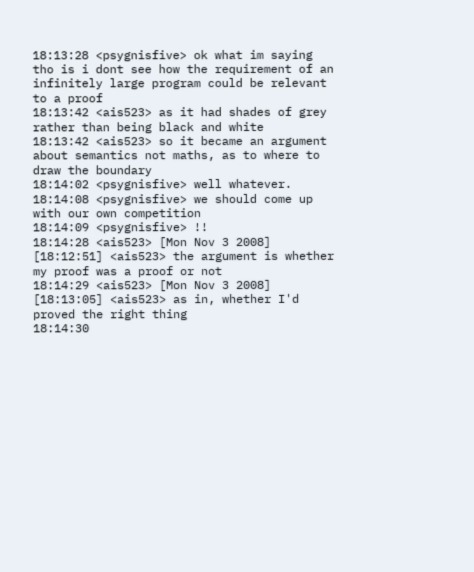18:13:28 <psygnisfive> ok what im saying tho is i dont see how the requirement of an infinitely large program could be relevant to a proof
18:13:42 <ais523> as it had shades of grey rather than being black and white
18:13:42 <ais523> so it became an argument about semantics not maths, as to where to draw the boundary
18:14:02 <psygnisfive> well whatever.
18:14:08 <psygnisfive> we should come up with our own competition
18:14:09 <psygnisfive> !!
18:14:28 <ais523> [Mon Nov 3 2008] [18:12:51] <ais523> the argument is whether my proof was a proof or not
18:14:29 <ais523> [Mon Nov 3 2008] [18:13:05] <ais523> as in, whether I'd proved the right thing
18:14:30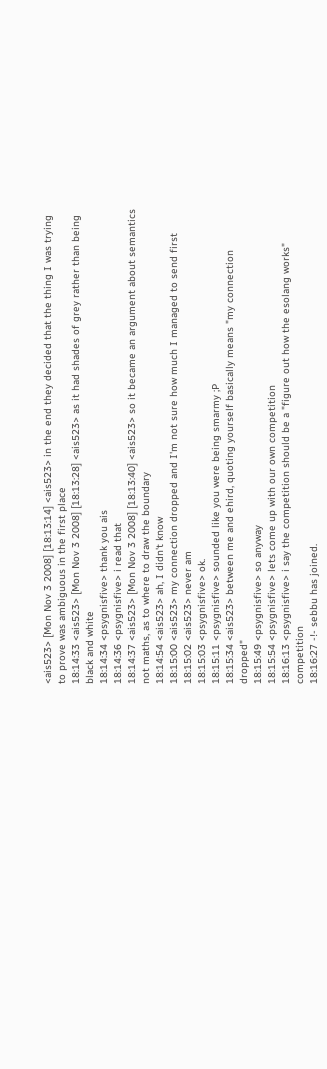<ais523> [Mon Nov 3 2008] [18:13:14] <ais523> in the end they decided that the thing I was trying to prove was ambiguous in the first place
18:14:33 <ais523> [Mon Nov 3 2008] [18:13:28] <ais523> as it had shades of grey rather than being black and white
18:14:34 <psygnisfive> thank you ais
18:14:36 <psygnisfive> i read that
18:14:37 <ais523> [Mon Nov 3 2008] [18:13:40] <ais523> so it became an argument about semantics not maths, as to where to draw the boundary
18:14:54 <ais523> ah, I didn't know
18:15:00 <ais523> my connection dropped and I'm not sure how much I managed to send first
18:15:02 <ais523> never am
18:15:03 <psygnisfive> ok.
18:15:11 <psygnisfive> sounded like you were being smarmy ;P
18:15:34 <ais523> between me and ehird, quoting yourself basically means "my connection dropped"
18:15:49 <psygnisfive> so anyway
18:15:54 <psygnisfive> lets come up with our own competition
18:16:13 <psygnisfive> i say the competition should be a "figure out how the esolang works" competition
18:16:27 -!- sebbu has joined.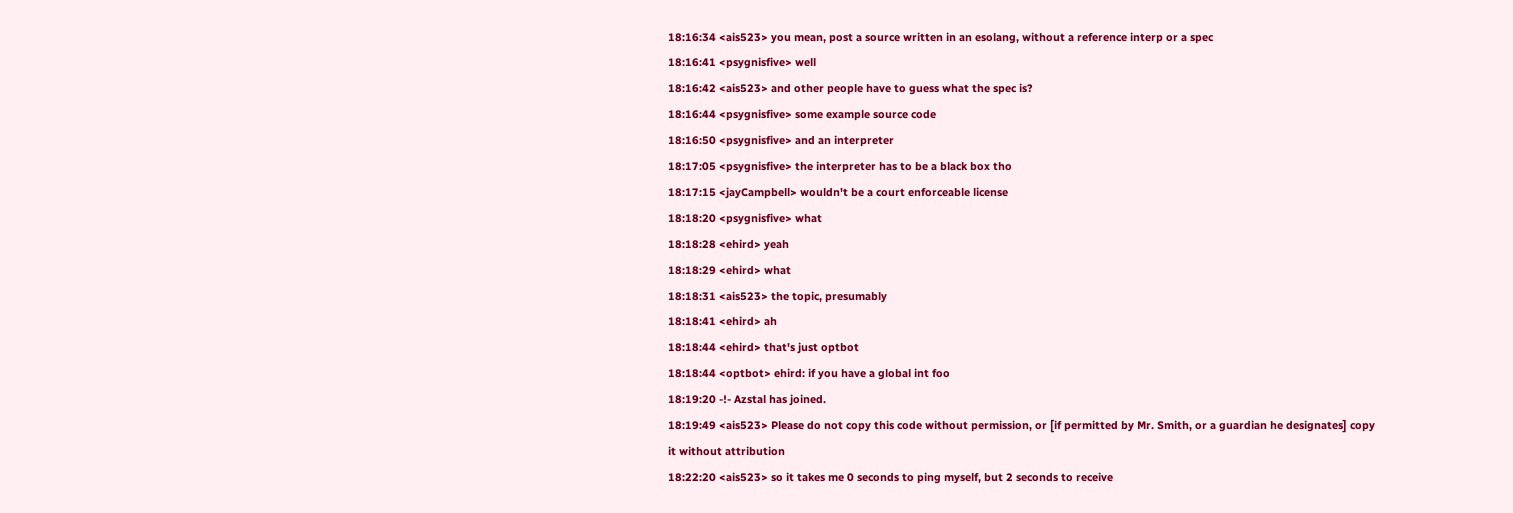18:16:34 <ais523> you mean, post a source written in an esolang, without a reference interp or a spec
18:16:41 <psygnisfive> well
18:16:42 <ais523> and other people have to guess what the spec is?
18:16:44 <psygnisfive> some example source code
18:16:50 <psygnisfive> and an interpreter
18:17:05 <psygnisfive> the interpreter has to be a black box tho
18:17:15 <jayCampbell> wouldn't be a court enforceable license
18:18:20 <psygnisfive> what
18:18:28 <ehird> yeah
18:18:29 <ehird> what
18:18:31 <ais523> the topic, presumably
18:18:41 <ehird> ah
18:18:44 <ehird> that's just optbot
18:18:44 <optbot> ehird: if you have a global int foo
18:19:20 -!- Azstal has joined.
18:19:49 <ais523> Please do not copy this code without permission, or [if permitted by Mr. Smith, or a guardian he designates] copy it without attribution
18:22:20 <ais523> so it takes me 0 seconds to ping myself, but 2 seconds to receive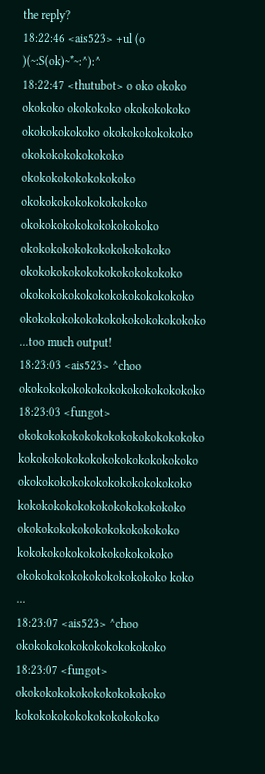the reply?
18:22:46 <ais523> +ul (o )(~:S(ok)~*~:^):^
18:22:47 <thutubot> o oko okoko okokoko okokokoko okokokokoko okokokokokoko okokokokokokoko okokokokokokokoko okokokokokokokokoko okokokokokokokokokoko okokokokokokokokokokoko okokokokokokokokokokokoko okokokokokokokokokokokokoko okokokokokokokokokokokokokoko okokokokokokokokokokokokokokoko ...too much output!
18:23:03 <ais523> ^choo okokokokokokokokokokokokokokoko
18:23:03 <fungot> okokokokokokokokokokokokokokoko kokokokokokokokokokokokokokoko okokokokokokokokokokokokokoko kokokokokokokokokokokokokoko okokokokokokokokokokokokoko kokokokokokokokokokokokoko okokokokokokokokokokokoko koko ...
18:23:07 <ais523> ^choo okokokokokokokokokokokoko
18:23:07 <fungot> okokokokokokokokokokokoko kokokokokokokokokokokoko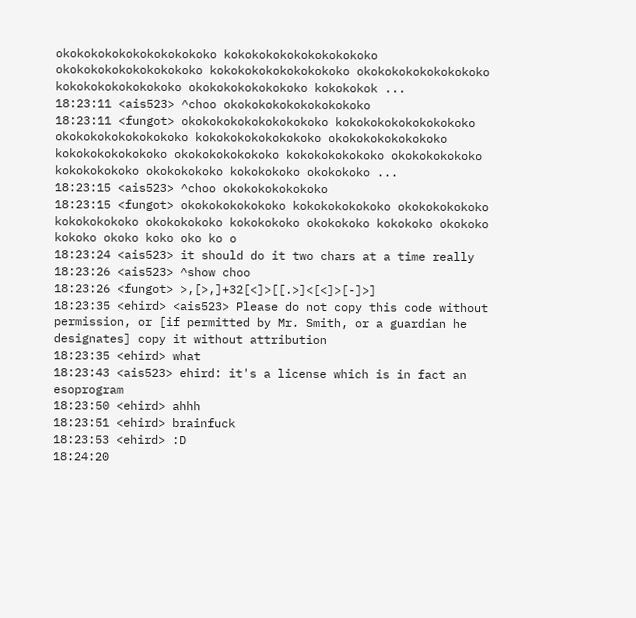okokokokokokokokokokoko kokokokokokokokokokoko okokokokokokokokokoko kokokokokokokokokoko okokokokokokokokoko kokokokokokokokoko okokokokokokokoko kokokokok ...
18:23:11 <ais523> ^choo okokokokokokokokokoko
18:23:11 <fungot> okokokokokokokokokoko kokokokokokokokokoko okokokokokokokokoko kokokokokokokokoko okokokokokokokoko kokokokokokokoko okokokokokokoko kokokokokokoko okokokokokoko kokokokokoko okokokokoko kokokokoko okokokoko ...
18:23:15 <ais523> ^choo okokokokokokoko
18:23:15 <fungot> okokokokokokoko kokokokokokoko okokokokokoko kokokokokoko okokokokoko kokokokoko okokokoko kokokoko okokoko kokoko okoko koko oko ko o
18:23:24 <ais523> it should do it two chars at a time really
18:23:26 <ais523> ^show choo
18:23:26 <fungot> >,[>,]+32[<]>[[.>]<[<]>[-]>]
18:23:35 <ehird> <ais523> Please do not copy this code without permission, or [if permitted by Mr. Smith, or a guardian he designates] copy it without attribution
18:23:35 <ehird> what
18:23:43 <ais523> ehird: it's a license which is in fact an esoprogram
18:23:50 <ehird> ahhh
18:23:51 <ehird> brainfuck
18:23:53 <ehird> :D
18:24:20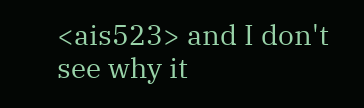<ais523> and I don't see why it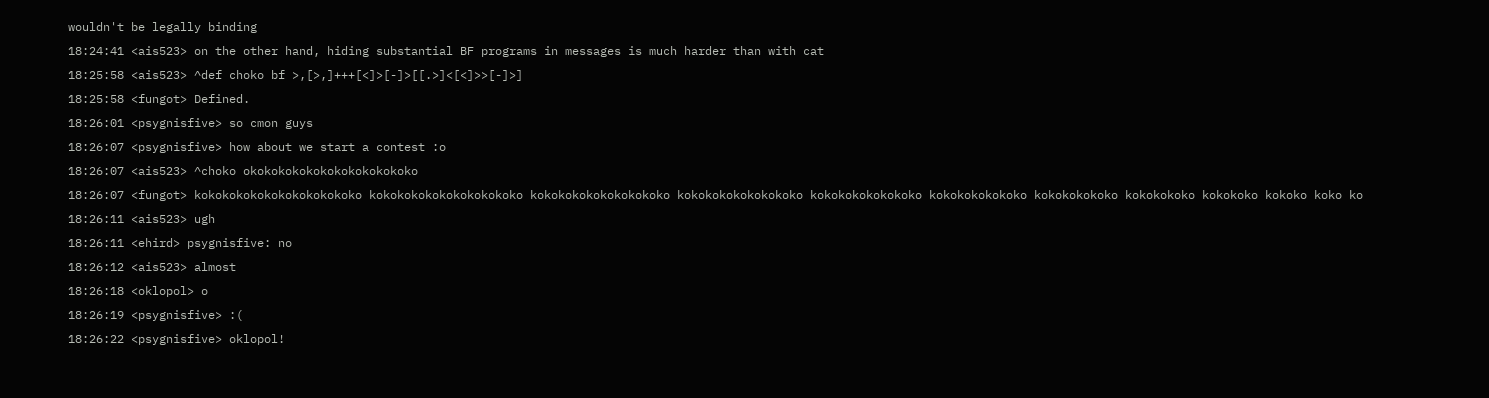wouldn't be legally binding
18:24:41 <ais523> on the other hand, hiding substantial BF programs in messages is much harder than with cat
18:25:58 <ais523> ^def choko bf >,[>,]+++[<]>[-]>[[.>]<[<]>>[-]>]
18:25:58 <fungot> Defined.
18:26:01 <psygnisfive> so cmon guys
18:26:07 <psygnisfive> how about we start a contest :o
18:26:07 <ais523> ^choko okokokokokokokokokokokoko
18:26:07 <fungot> kokokokokokokokokokokoko kokokokokokokokokokoko kokokokokokokokokoko kokokokokokokokoko kokokokokokokoko kokokokokokoko kokokokokoko kokokokoko kokokoko kokoko koko ko
18:26:11 <ais523> ugh
18:26:11 <ehird> psygnisfive: no
18:26:12 <ais523> almost
18:26:18 <oklopol> o
18:26:19 <psygnisfive> :(
18:26:22 <psygnisfive> oklopol!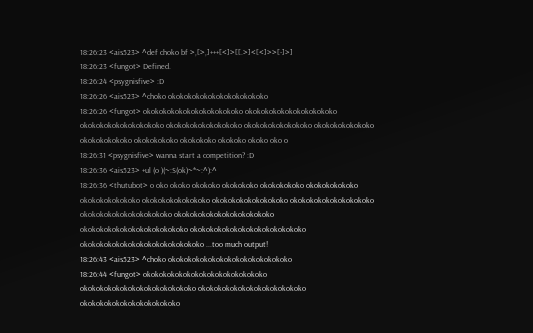18:26:23 <ais523> ^def choko bf >,[>,]+++[<]>[[.>]<[<]>>[-]>]
18:26:23 <fungot> Defined.
18:26:24 <psygnisfive> :D
18:26:26 <ais523> ^choko okokokokokokokokokokokoko
18:26:26 <fungot> okokokokokokokokokokokoko okokokokokokokokokokoko okokokokokokokokokoko okokokokokokokokoko okokokokokokokoko okokokokokokoko okokokokokoko okokokokoko okokokoko okokoko okoko oko o
18:26:31 <psygnisfive> wanna start a competition? :D
18:26:36 <ais523> +ul (o )(~:S(ok)~*~:^):^
18:26:36 <thutubot> o oko okoko okokoko okokokoko okokokokoko okokokokokoko okokokokokokoko okokokokokokokoko okokokokokokokokoko okokokokokokokokokoko okokokokokokokokokokoko okokokokokokokokokokokoko okokokokokokokokokokokokoko okokokokokokokokokokokokokoko okokokokokokokokokokokokokokoko ...too much output!
18:26:43 <ais523> ^choko okokokokokokokokokokokokokokoko
18:26:44 <fungot> okokokokokokokokokokokokokokoko okokokokokokokokokokokokokoko okokokokokokokokokokokokoko okokokokokokokokokokokoko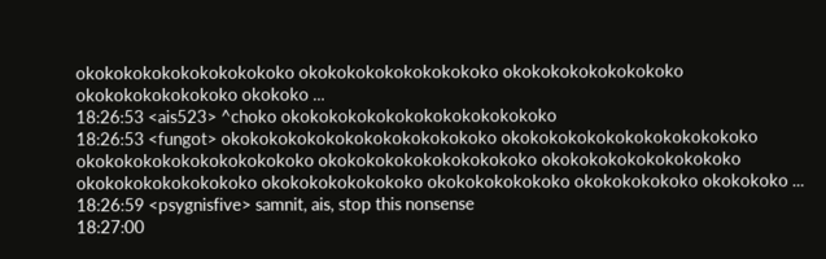okokokokokokokokokokoko okokokokokokokokokoko okokokokokokokokoko okokokokokokokoko okokoko ...
18:26:53 <ais523> ^choko okokokokokokokokokokokokokoko
18:26:53 <fungot> okokokokokokokokokokokokokoko okokokokokokokokokokokokoko okokokokokokokokokokokoko okokokokokokokokokokoko okokokokokokokokokoko okokokokokokokokoko okokokokokokokoko okokokokokokoko okokokokokoko okokokoko ...
18:26:59 <psygnisfive> samnit, ais, stop this nonsense
18:27:00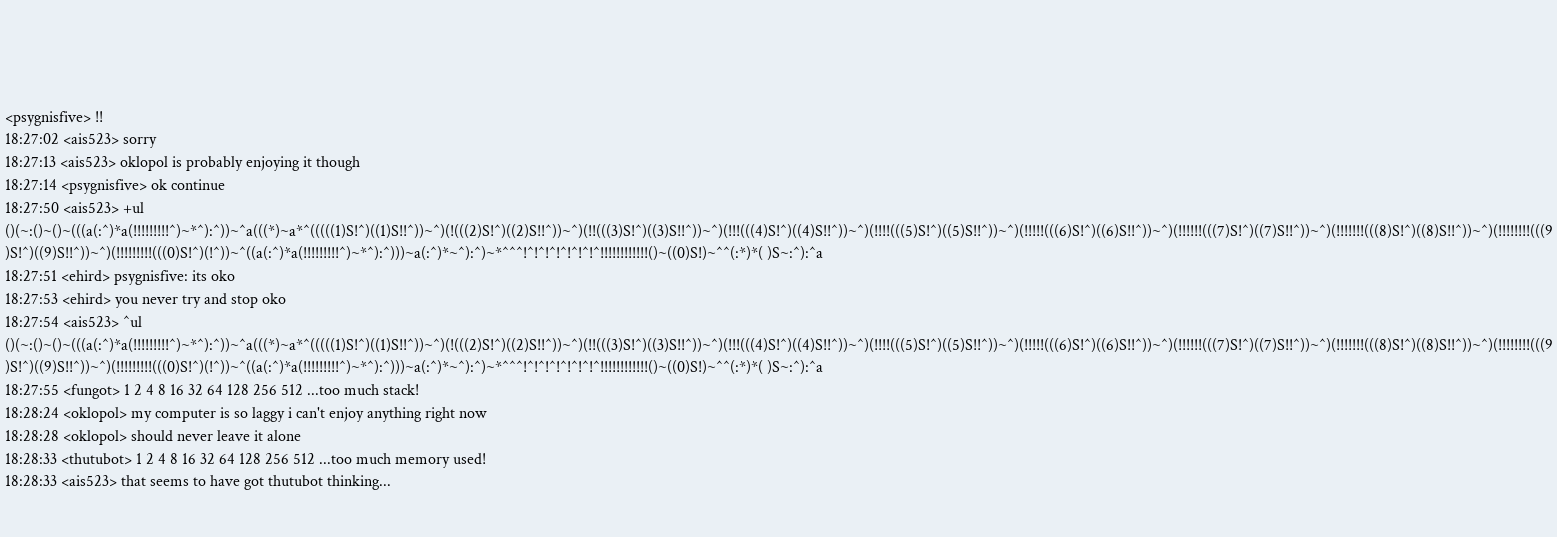<psygnisfive> !!
18:27:02 <ais523> sorry
18:27:13 <ais523> oklopol is probably enjoying it though
18:27:14 <psygnisfive> ok continue
18:27:50 <ais523> +ul ()(~:()~()~(((a(:^)*a(!!!!!!!!!^)~*^):^))~^a(((*)~a*^(((((1)S!^)((1)S!!^))~^)(!(((2)S!^)((2)S!!^))~^)(!!(((3)S!^)((3)S!!^))~^)(!!!(((4)S!^)((4)S!!^))~^)(!!!!(((5)S!^)((5)S!!^))~^)(!!!!!(((6)S!^)((6)S!!^))~^)(!!!!!!(((7)S!^)((7)S!!^))~^)(!!!!!!!(((8)S!^)((8)S!!^))~^)(!!!!!!!!(((9)S!^)((9)S!!^))~^)(!!!!!!!!!(((0)S!^)(!^))~^((a(:^)*a(!!!!!!!!!^)~*^):^)))~a(:^)*~^):^)~*^^^!^!^!^!^!^!^!^!!!!!!!!!!!!()~((0)S!)~^^(:*)*( )S~:^):^a
18:27:51 <ehird> psygnisfive: its oko
18:27:53 <ehird> you never try and stop oko
18:27:54 <ais523> ^ul ()(~:()~()~(((a(:^)*a(!!!!!!!!!^)~*^):^))~^a(((*)~a*^(((((1)S!^)((1)S!!^))~^)(!(((2)S!^)((2)S!!^))~^)(!!(((3)S!^)((3)S!!^))~^)(!!!(((4)S!^)((4)S!!^))~^)(!!!!(((5)S!^)((5)S!!^))~^)(!!!!!(((6)S!^)((6)S!!^))~^)(!!!!!!(((7)S!^)((7)S!!^))~^)(!!!!!!!(((8)S!^)((8)S!!^))~^)(!!!!!!!!(((9)S!^)((9)S!!^))~^)(!!!!!!!!!(((0)S!^)(!^))~^((a(:^)*a(!!!!!!!!!^)~*^):^)))~a(:^)*~^):^)~*^^^!^!^!^!^!^!^!^!!!!!!!!!!!!()~((0)S!)~^^(:*)*( )S~:^):^a
18:27:55 <fungot> 1 2 4 8 16 32 64 128 256 512 ...too much stack!
18:28:24 <oklopol> my computer is so laggy i can't enjoy anything right now
18:28:28 <oklopol> should never leave it alone
18:28:33 <thutubot> 1 2 4 8 16 32 64 128 256 512 ...too much memory used!
18:28:33 <ais523> that seems to have got thutubot thinking...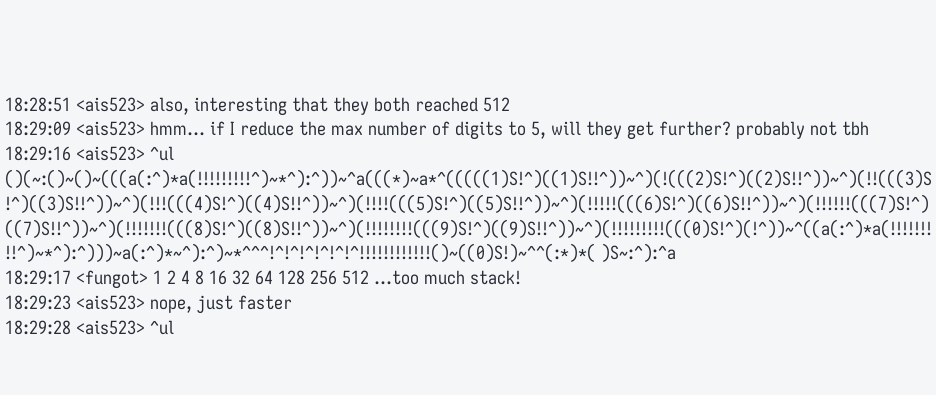18:28:51 <ais523> also, interesting that they both reached 512
18:29:09 <ais523> hmm... if I reduce the max number of digits to 5, will they get further? probably not tbh
18:29:16 <ais523> ^ul ()(~:()~()~(((a(:^)*a(!!!!!!!!!^)~*^):^))~^a(((*)~a*^(((((1)S!^)((1)S!!^))~^)(!(((2)S!^)((2)S!!^))~^)(!!(((3)S!^)((3)S!!^))~^)(!!!(((4)S!^)((4)S!!^))~^)(!!!!(((5)S!^)((5)S!!^))~^)(!!!!!(((6)S!^)((6)S!!^))~^)(!!!!!!(((7)S!^)((7)S!!^))~^)(!!!!!!!(((8)S!^)((8)S!!^))~^)(!!!!!!!!(((9)S!^)((9)S!!^))~^)(!!!!!!!!!(((0)S!^)(!^))~^((a(:^)*a(!!!!!!!!!^)~*^):^)))~a(:^)*~^):^)~*^^^!^!^!^!^!^!^!!!!!!!!!!!!()~((0)S!)~^^(:*)*( )S~:^):^a
18:29:17 <fungot> 1 2 4 8 16 32 64 128 256 512 ...too much stack!
18:29:23 <ais523> nope, just faster
18:29:28 <ais523> ^ul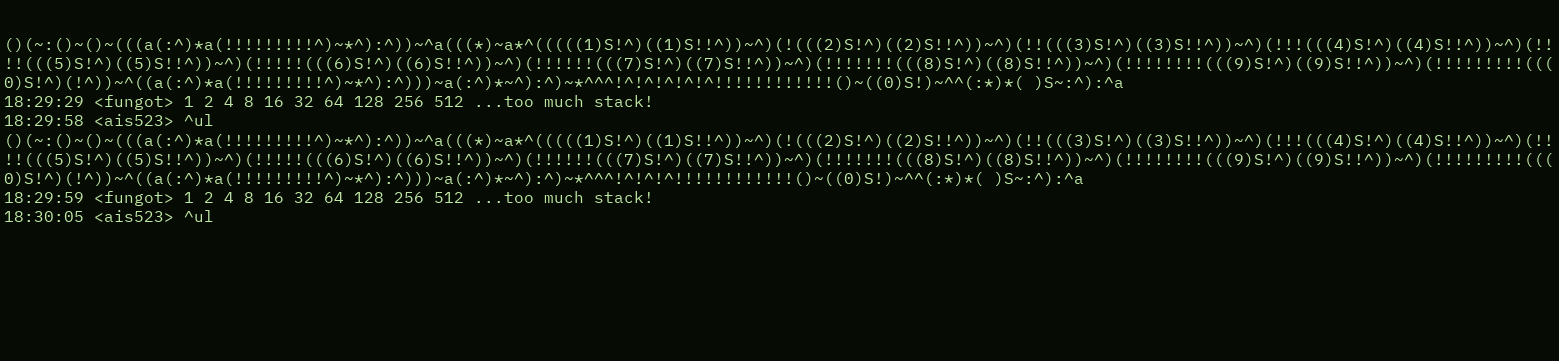()(~:()~()~(((a(:^)*a(!!!!!!!!!^)~*^):^))~^a(((*)~a*^(((((1)S!^)((1)S!!^))~^)(!(((2)S!^)((2)S!!^))~^)(!!(((3)S!^)((3)S!!^))~^)(!!!(((4)S!^)((4)S!!^))~^)(!!!!(((5)S!^)((5)S!!^))~^)(!!!!!(((6)S!^)((6)S!!^))~^)(!!!!!!(((7)S!^)((7)S!!^))~^)(!!!!!!!(((8)S!^)((8)S!!^))~^)(!!!!!!!!(((9)S!^)((9)S!!^))~^)(!!!!!!!!!(((0)S!^)(!^))~^((a(:^)*a(!!!!!!!!!^)~*^):^)))~a(:^)*~^):^)~*^^^!^!^!^!^!^!!!!!!!!!!!!()~((0)S!)~^^(:*)*( )S~:^):^a
18:29:29 <fungot> 1 2 4 8 16 32 64 128 256 512 ...too much stack!
18:29:58 <ais523> ^ul ()(~:()~()~(((a(:^)*a(!!!!!!!!!^)~*^):^))~^a(((*)~a*^(((((1)S!^)((1)S!!^))~^)(!(((2)S!^)((2)S!!^))~^)(!!(((3)S!^)((3)S!!^))~^)(!!!(((4)S!^)((4)S!!^))~^)(!!!!(((5)S!^)((5)S!!^))~^)(!!!!!(((6)S!^)((6)S!!^))~^)(!!!!!!(((7)S!^)((7)S!!^))~^)(!!!!!!!(((8)S!^)((8)S!!^))~^)(!!!!!!!!(((9)S!^)((9)S!!^))~^)(!!!!!!!!!(((0)S!^)(!^))~^((a(:^)*a(!!!!!!!!!^)~*^):^)))~a(:^)*~^):^)~*^^^!^!^!^!!!!!!!!!!!!()~((0)S!)~^^(:*)*( )S~:^):^a
18:29:59 <fungot> 1 2 4 8 16 32 64 128 256 512 ...too much stack!
18:30:05 <ais523> ^ul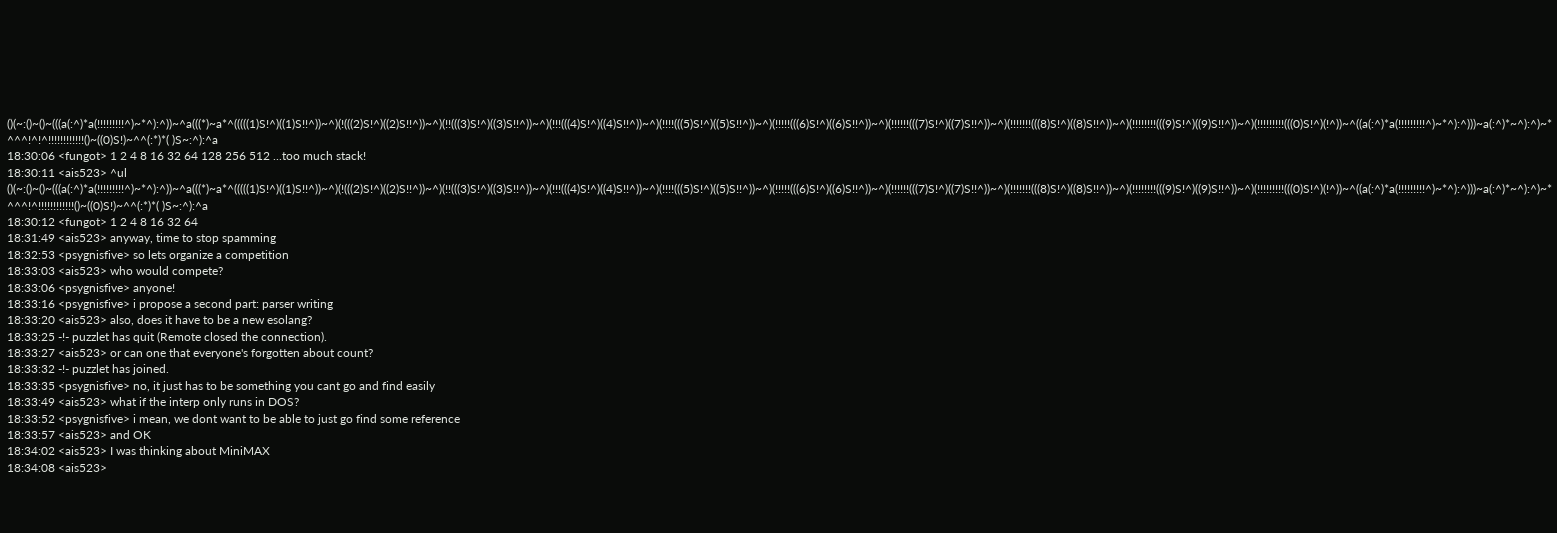()(~:()~()~(((a(:^)*a(!!!!!!!!!^)~*^):^))~^a(((*)~a*^(((((1)S!^)((1)S!!^))~^)(!(((2)S!^)((2)S!!^))~^)(!!(((3)S!^)((3)S!!^))~^)(!!!(((4)S!^)((4)S!!^))~^)(!!!!(((5)S!^)((5)S!!^))~^)(!!!!!(((6)S!^)((6)S!!^))~^)(!!!!!!(((7)S!^)((7)S!!^))~^)(!!!!!!!(((8)S!^)((8)S!!^))~^)(!!!!!!!!(((9)S!^)((9)S!!^))~^)(!!!!!!!!!(((0)S!^)(!^))~^((a(:^)*a(!!!!!!!!!^)~*^):^)))~a(:^)*~^):^)~*^^^!^!^!!!!!!!!!!!!()~((0)S!)~^^(:*)*( )S~:^):^a
18:30:06 <fungot> 1 2 4 8 16 32 64 128 256 512 ...too much stack!
18:30:11 <ais523> ^ul ()(~:()~()~(((a(:^)*a(!!!!!!!!!^)~*^):^))~^a(((*)~a*^(((((1)S!^)((1)S!!^))~^)(!(((2)S!^)((2)S!!^))~^)(!!(((3)S!^)((3)S!!^))~^)(!!!(((4)S!^)((4)S!!^))~^)(!!!!(((5)S!^)((5)S!!^))~^)(!!!!!(((6)S!^)((6)S!!^))~^)(!!!!!!(((7)S!^)((7)S!!^))~^)(!!!!!!!(((8)S!^)((8)S!!^))~^)(!!!!!!!!(((9)S!^)((9)S!!^))~^)(!!!!!!!!!(((0)S!^)(!^))~^((a(:^)*a(!!!!!!!!!^)~*^):^)))~a(:^)*~^):^)~*^^^!^!!!!!!!!!!!!()~((0)S!)~^^(:*)*( )S~:^):^a
18:30:12 <fungot> 1 2 4 8 16 32 64
18:31:49 <ais523> anyway, time to stop spamming
18:32:53 <psygnisfive> so lets organize a competition
18:33:03 <ais523> who would compete?
18:33:06 <psygnisfive> anyone!
18:33:16 <psygnisfive> i propose a second part: parser writing
18:33:20 <ais523> also, does it have to be a new esolang?
18:33:25 -!- puzzlet has quit (Remote closed the connection).
18:33:27 <ais523> or can one that everyone's forgotten about count?
18:33:32 -!- puzzlet has joined.
18:33:35 <psygnisfive> no, it just has to be something you cant go and find easily
18:33:49 <ais523> what if the interp only runs in DOS?
18:33:52 <psygnisfive> i mean, we dont want to be able to just go find some reference
18:33:57 <ais523> and OK
18:34:02 <ais523> I was thinking about MiniMAX
18:34:08 <ais523>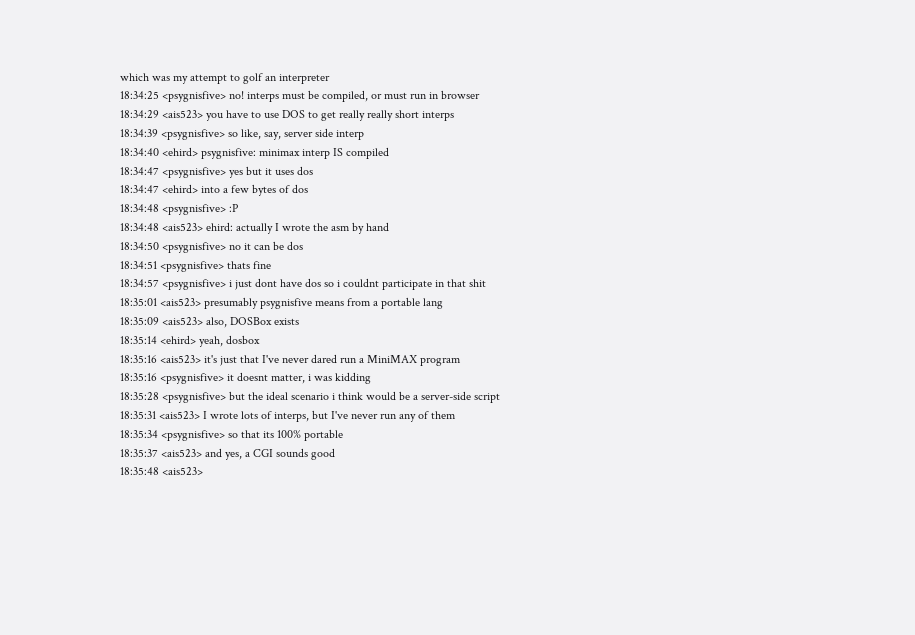which was my attempt to golf an interpreter
18:34:25 <psygnisfive> no! interps must be compiled, or must run in browser
18:34:29 <ais523> you have to use DOS to get really really short interps
18:34:39 <psygnisfive> so like, say, server side interp
18:34:40 <ehird> psygnisfive: minimax interp IS compiled
18:34:47 <psygnisfive> yes but it uses dos
18:34:47 <ehird> into a few bytes of dos
18:34:48 <psygnisfive> :P
18:34:48 <ais523> ehird: actually I wrote the asm by hand
18:34:50 <psygnisfive> no it can be dos
18:34:51 <psygnisfive> thats fine
18:34:57 <psygnisfive> i just dont have dos so i couldnt participate in that shit
18:35:01 <ais523> presumably psygnisfive means from a portable lang
18:35:09 <ais523> also, DOSBox exists
18:35:14 <ehird> yeah, dosbox
18:35:16 <ais523> it's just that I've never dared run a MiniMAX program
18:35:16 <psygnisfive> it doesnt matter, i was kidding
18:35:28 <psygnisfive> but the ideal scenario i think would be a server-side script
18:35:31 <ais523> I wrote lots of interps, but I've never run any of them
18:35:34 <psygnisfive> so that its 100% portable
18:35:37 <ais523> and yes, a CGI sounds good
18:35:48 <ais523>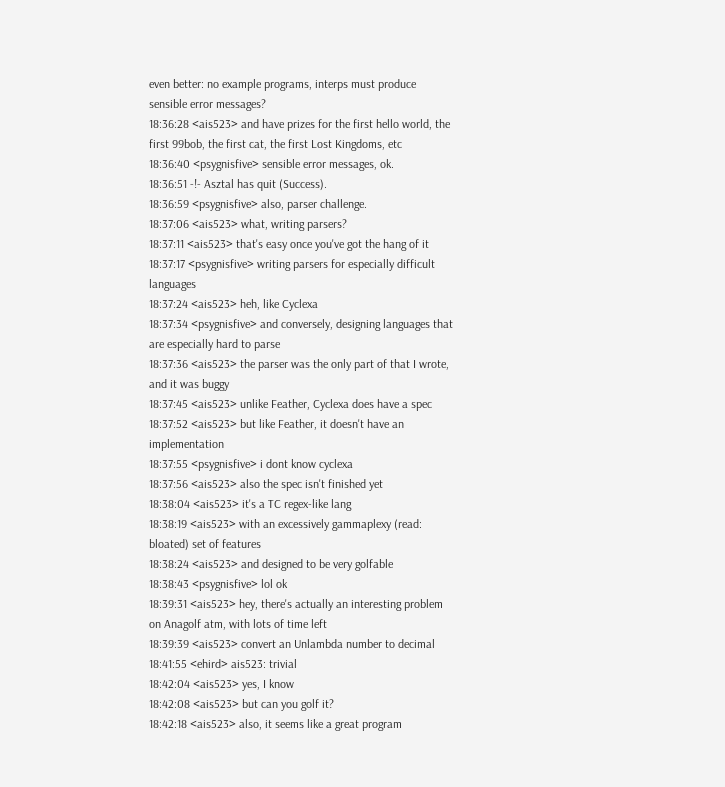even better: no example programs, interps must produce sensible error messages?
18:36:28 <ais523> and have prizes for the first hello world, the first 99bob, the first cat, the first Lost Kingdoms, etc
18:36:40 <psygnisfive> sensible error messages, ok.
18:36:51 -!- Asztal has quit (Success).
18:36:59 <psygnisfive> also, parser challenge.
18:37:06 <ais523> what, writing parsers?
18:37:11 <ais523> that's easy once you've got the hang of it
18:37:17 <psygnisfive> writing parsers for especially difficult languages
18:37:24 <ais523> heh, like Cyclexa
18:37:34 <psygnisfive> and conversely, designing languages that are especially hard to parse
18:37:36 <ais523> the parser was the only part of that I wrote, and it was buggy
18:37:45 <ais523> unlike Feather, Cyclexa does have a spec
18:37:52 <ais523> but like Feather, it doesn't have an implementation
18:37:55 <psygnisfive> i dont know cyclexa
18:37:56 <ais523> also the spec isn't finished yet
18:38:04 <ais523> it's a TC regex-like lang
18:38:19 <ais523> with an excessively gammaplexy (read: bloated) set of features
18:38:24 <ais523> and designed to be very golfable
18:38:43 <psygnisfive> lol ok
18:39:31 <ais523> hey, there's actually an interesting problem on Anagolf atm, with lots of time left
18:39:39 <ais523> convert an Unlambda number to decimal
18:41:55 <ehird> ais523: trivial
18:42:04 <ais523> yes, I know
18:42:08 <ais523> but can you golf it?
18:42:18 <ais523> also, it seems like a great program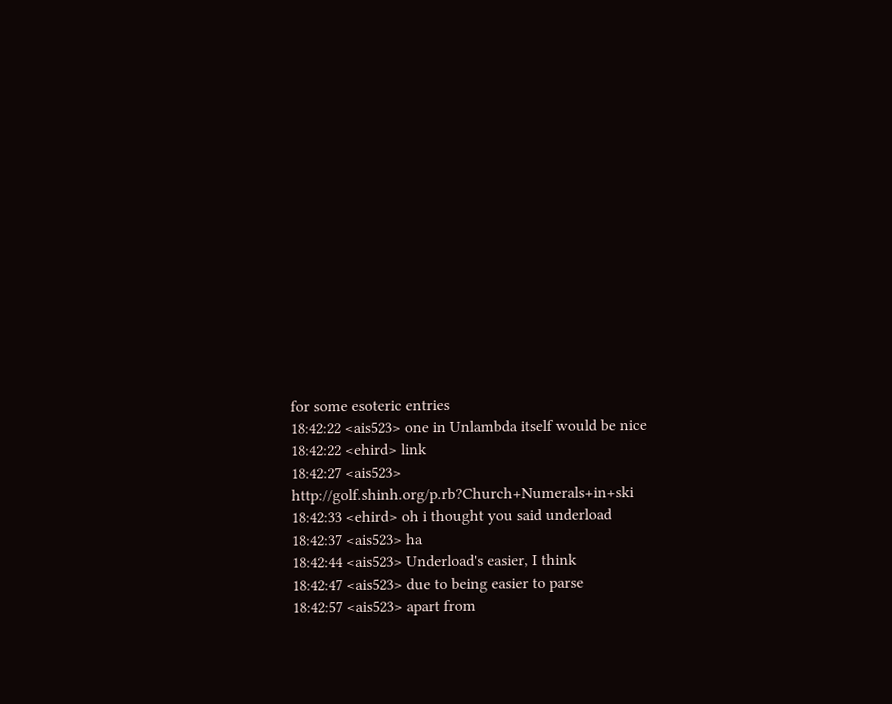for some esoteric entries
18:42:22 <ais523> one in Unlambda itself would be nice
18:42:22 <ehird> link
18:42:27 <ais523> http://golf.shinh.org/p.rb?Church+Numerals+in+ski
18:42:33 <ehird> oh i thought you said underload
18:42:37 <ais523> ha
18:42:44 <ais523> Underload's easier, I think
18:42:47 <ais523> due to being easier to parse
18:42:57 <ais523> apart from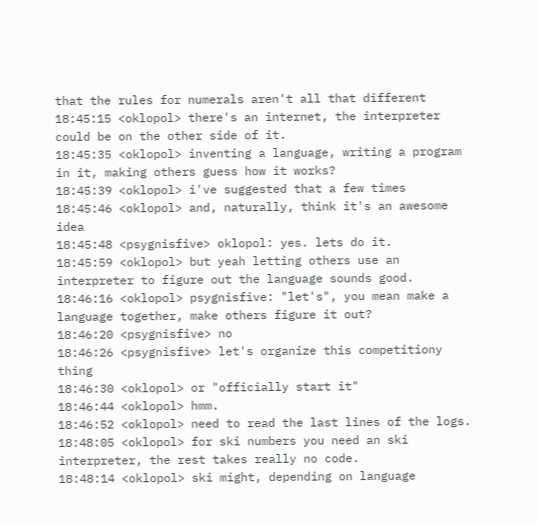that the rules for numerals aren't all that different
18:45:15 <oklopol> there's an internet, the interpreter could be on the other side of it.
18:45:35 <oklopol> inventing a language, writing a program in it, making others guess how it works?
18:45:39 <oklopol> i've suggested that a few times
18:45:46 <oklopol> and, naturally, think it's an awesome idea
18:45:48 <psygnisfive> oklopol: yes. lets do it.
18:45:59 <oklopol> but yeah letting others use an interpreter to figure out the language sounds good.
18:46:16 <oklopol> psygnisfive: "let's", you mean make a language together, make others figure it out?
18:46:20 <psygnisfive> no
18:46:26 <psygnisfive> let's organize this competitiony thing
18:46:30 <oklopol> or "officially start it"
18:46:44 <oklopol> hmm.
18:46:52 <oklopol> need to read the last lines of the logs.
18:48:05 <oklopol> for ski numbers you need an ski interpreter, the rest takes really no code.
18:48:14 <oklopol> ski might, depending on language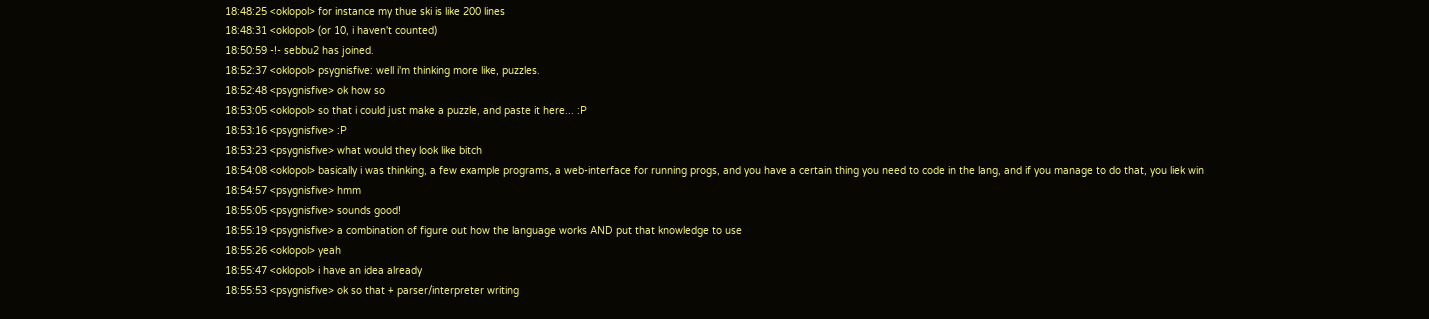18:48:25 <oklopol> for instance my thue ski is like 200 lines
18:48:31 <oklopol> (or 10, i haven't counted)
18:50:59 -!- sebbu2 has joined.
18:52:37 <oklopol> psygnisfive: well i'm thinking more like, puzzles.
18:52:48 <psygnisfive> ok how so
18:53:05 <oklopol> so that i could just make a puzzle, and paste it here... :P
18:53:16 <psygnisfive> :P
18:53:23 <psygnisfive> what would they look like bitch
18:54:08 <oklopol> basically i was thinking, a few example programs, a web-interface for running progs, and you have a certain thing you need to code in the lang, and if you manage to do that, you liek win
18:54:57 <psygnisfive> hmm
18:55:05 <psygnisfive> sounds good!
18:55:19 <psygnisfive> a combination of figure out how the language works AND put that knowledge to use
18:55:26 <oklopol> yeah
18:55:47 <oklopol> i have an idea already
18:55:53 <psygnisfive> ok so that + parser/interpreter writing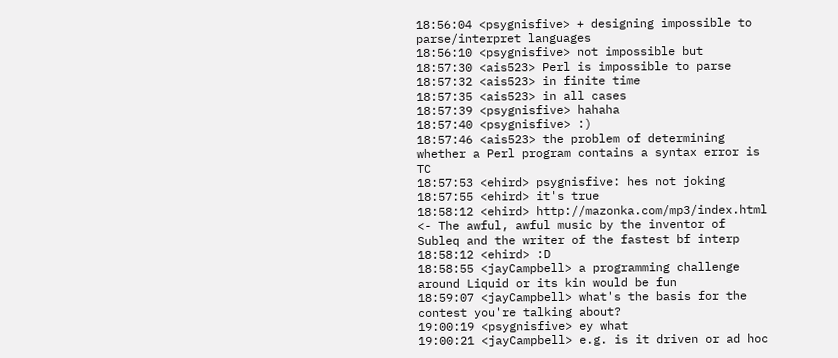18:56:04 <psygnisfive> + designing impossible to parse/interpret languages
18:56:10 <psygnisfive> not impossible but
18:57:30 <ais523> Perl is impossible to parse
18:57:32 <ais523> in finite time
18:57:35 <ais523> in all cases
18:57:39 <psygnisfive> hahaha
18:57:40 <psygnisfive> :)
18:57:46 <ais523> the problem of determining whether a Perl program contains a syntax error is TC
18:57:53 <ehird> psygnisfive: hes not joking
18:57:55 <ehird> it's true
18:58:12 <ehird> http://mazonka.com/mp3/index.html <- The awful, awful music by the inventor of Subleq and the writer of the fastest bf interp
18:58:12 <ehird> :D
18:58:55 <jayCampbell> a programming challenge around Liquid or its kin would be fun
18:59:07 <jayCampbell> what's the basis for the contest you're talking about?
19:00:19 <psygnisfive> ey what
19:00:21 <jayCampbell> e.g. is it driven or ad hoc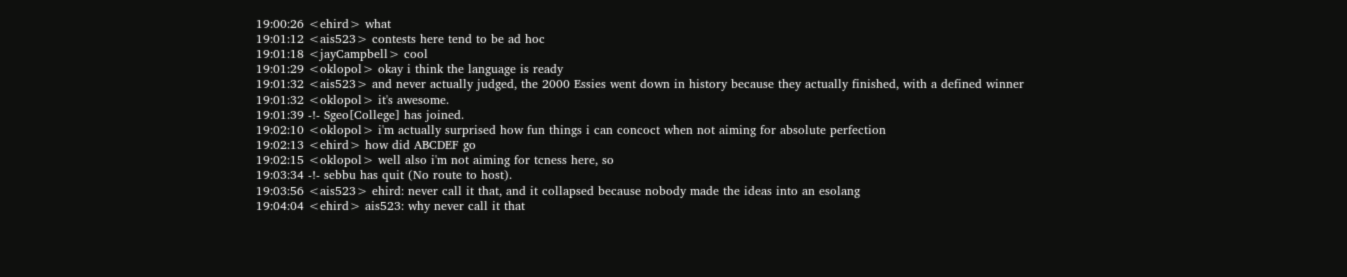19:00:26 <ehird> what
19:01:12 <ais523> contests here tend to be ad hoc
19:01:18 <jayCampbell> cool
19:01:29 <oklopol> okay i think the language is ready
19:01:32 <ais523> and never actually judged, the 2000 Essies went down in history because they actually finished, with a defined winner
19:01:32 <oklopol> it's awesome.
19:01:39 -!- Sgeo[College] has joined.
19:02:10 <oklopol> i'm actually surprised how fun things i can concoct when not aiming for absolute perfection
19:02:13 <ehird> how did ABCDEF go
19:02:15 <oklopol> well also i'm not aiming for tcness here, so
19:03:34 -!- sebbu has quit (No route to host).
19:03:56 <ais523> ehird: never call it that, and it collapsed because nobody made the ideas into an esolang
19:04:04 <ehird> ais523: why never call it that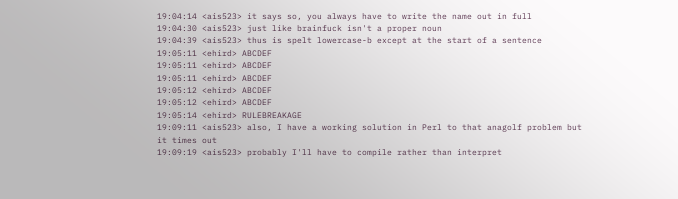19:04:14 <ais523> it says so, you always have to write the name out in full
19:04:30 <ais523> just like brainfuck isn't a proper noun
19:04:39 <ais523> thus is spelt lowercase-b except at the start of a sentence
19:05:11 <ehird> ABCDEF
19:05:11 <ehird> ABCDEF
19:05:11 <ehird> ABCDEF
19:05:12 <ehird> ABCDEF
19:05:12 <ehird> ABCDEF
19:05:14 <ehird> RULEBREAKAGE
19:09:11 <ais523> also, I have a working solution in Perl to that anagolf problem but it times out
19:09:19 <ais523> probably I'll have to compile rather than interpret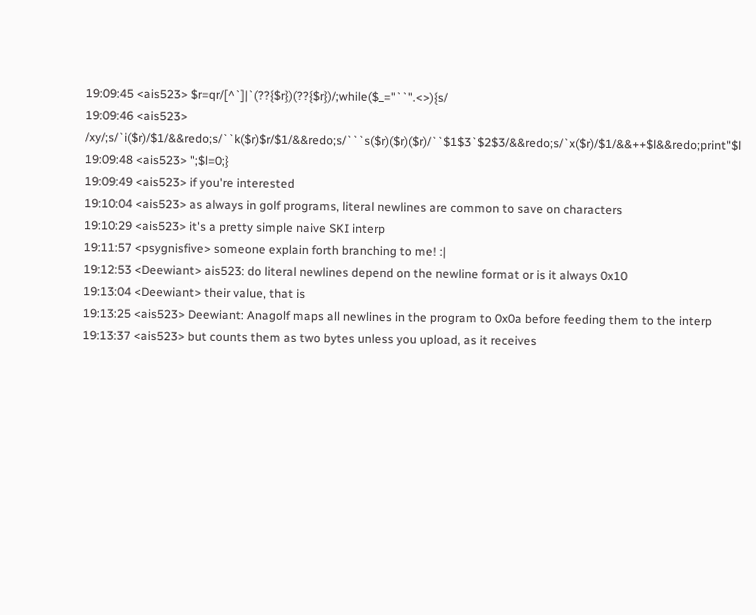19:09:45 <ais523> $r=qr/[^`]|`(??{$r})(??{$r})/;while($_="``".<>){s/
19:09:46 <ais523> /xy/;s/`i($r)/$1/&&redo;s/``k($r)$r/$1/&&redo;s/```s($r)($r)($r)/``$1$3`$2$3/&&redo;s/`x($r)/$1/&&++$l&&redo;print"$l
19:09:48 <ais523> ";$l=0;}
19:09:49 <ais523> if you're interested
19:10:04 <ais523> as always in golf programs, literal newlines are common to save on characters
19:10:29 <ais523> it's a pretty simple naive SKI interp
19:11:57 <psygnisfive> someone explain forth branching to me! :|
19:12:53 <Deewiant> ais523: do literal newlines depend on the newline format or is it always 0x10
19:13:04 <Deewiant> their value, that is
19:13:25 <ais523> Deewiant: Anagolf maps all newlines in the program to 0x0a before feeding them to the interp
19:13:37 <ais523> but counts them as two bytes unless you upload, as it receives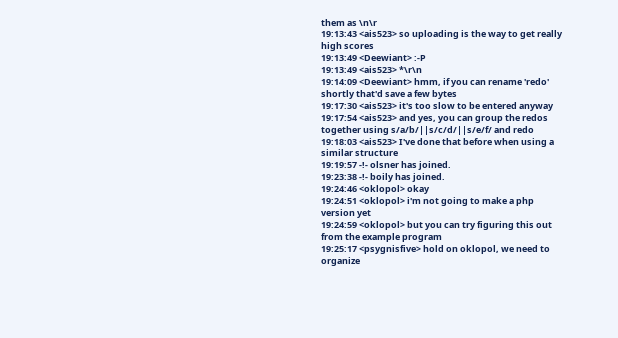them as \n\r
19:13:43 <ais523> so uploading is the way to get really high scores
19:13:49 <Deewiant> :-P
19:13:49 <ais523> *\r\n
19:14:09 <Deewiant> hmm, if you can rename 'redo' shortly that'd save a few bytes
19:17:30 <ais523> it's too slow to be entered anyway
19:17:54 <ais523> and yes, you can group the redos together using s/a/b/||s/c/d/||s/e/f/ and redo
19:18:03 <ais523> I've done that before when using a similar structure
19:19:57 -!- olsner has joined.
19:23:38 -!- boily has joined.
19:24:46 <oklopol> okay
19:24:51 <oklopol> i'm not going to make a php version yet
19:24:59 <oklopol> but you can try figuring this out from the example program
19:25:17 <psygnisfive> hold on oklopol, we need to organize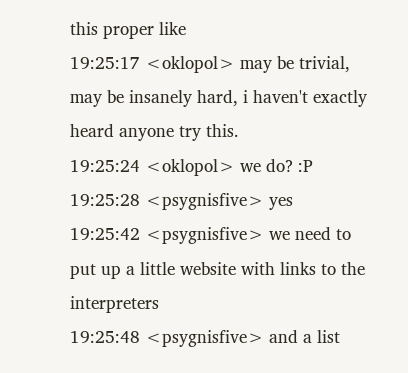this proper like
19:25:17 <oklopol> may be trivial, may be insanely hard, i haven't exactly heard anyone try this.
19:25:24 <oklopol> we do? :P
19:25:28 <psygnisfive> yes
19:25:42 <psygnisfive> we need to put up a little website with links to the interpreters
19:25:48 <psygnisfive> and a list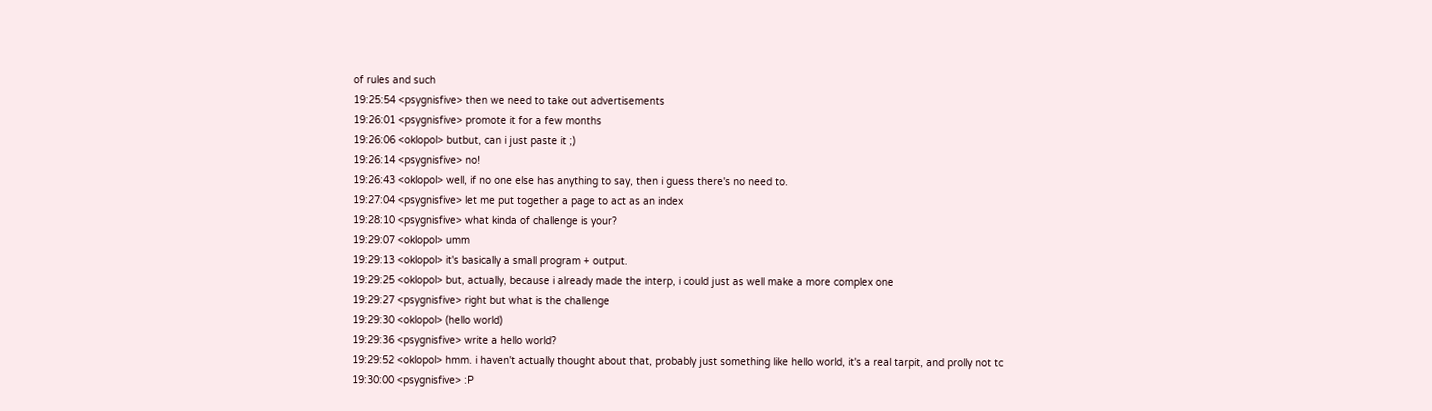of rules and such
19:25:54 <psygnisfive> then we need to take out advertisements
19:26:01 <psygnisfive> promote it for a few months
19:26:06 <oklopol> butbut, can i just paste it ;)
19:26:14 <psygnisfive> no!
19:26:43 <oklopol> well, if no one else has anything to say, then i guess there's no need to.
19:27:04 <psygnisfive> let me put together a page to act as an index
19:28:10 <psygnisfive> what kinda of challenge is your?
19:29:07 <oklopol> umm
19:29:13 <oklopol> it's basically a small program + output.
19:29:25 <oklopol> but, actually, because i already made the interp, i could just as well make a more complex one
19:29:27 <psygnisfive> right but what is the challenge
19:29:30 <oklopol> (hello world)
19:29:36 <psygnisfive> write a hello world?
19:29:52 <oklopol> hmm. i haven't actually thought about that, probably just something like hello world, it's a real tarpit, and prolly not tc
19:30:00 <psygnisfive> :P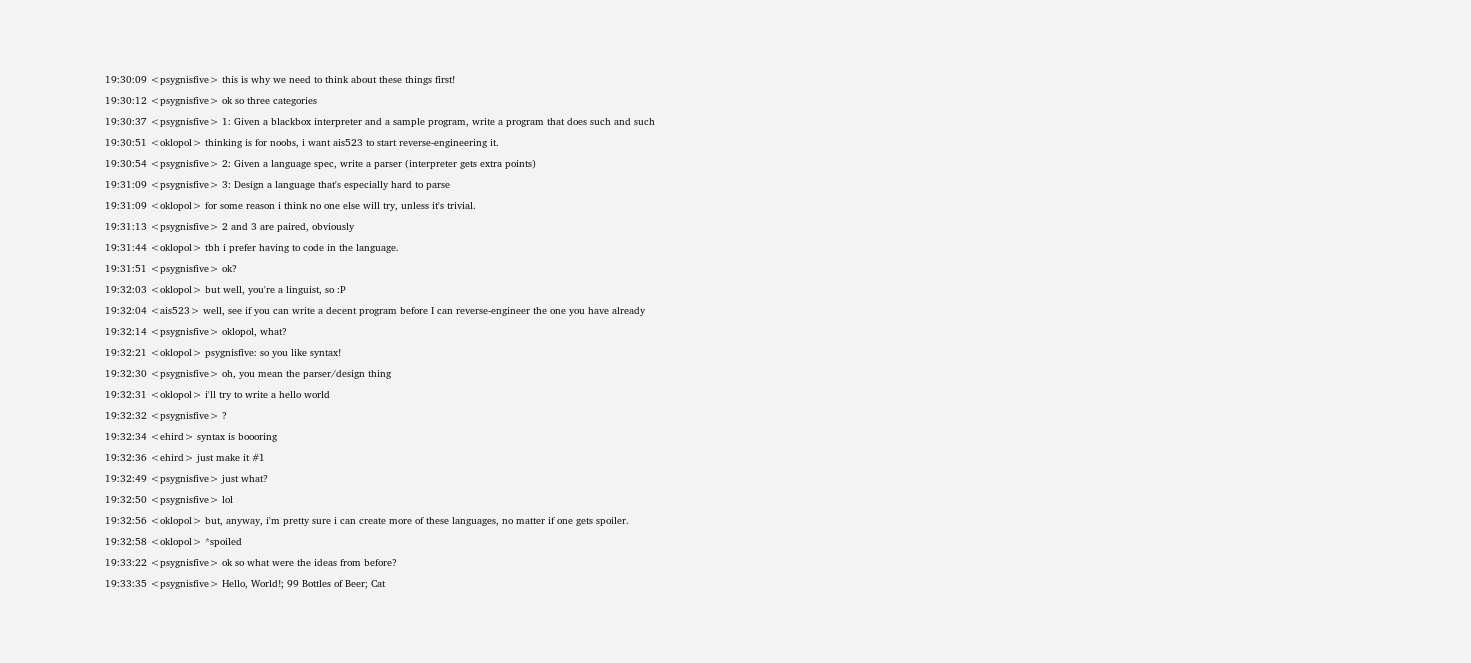19:30:09 <psygnisfive> this is why we need to think about these things first!
19:30:12 <psygnisfive> ok so three categories
19:30:37 <psygnisfive> 1: Given a blackbox interpreter and a sample program, write a program that does such and such
19:30:51 <oklopol> thinking is for noobs, i want ais523 to start reverse-engineering it.
19:30:54 <psygnisfive> 2: Given a language spec, write a parser (interpreter gets extra points)
19:31:09 <psygnisfive> 3: Design a language that's especially hard to parse
19:31:09 <oklopol> for some reason i think no one else will try, unless it's trivial.
19:31:13 <psygnisfive> 2 and 3 are paired, obviously
19:31:44 <oklopol> tbh i prefer having to code in the language.
19:31:51 <psygnisfive> ok?
19:32:03 <oklopol> but well, you're a linguist, so :P
19:32:04 <ais523> well, see if you can write a decent program before I can reverse-engineer the one you have already
19:32:14 <psygnisfive> oklopol, what?
19:32:21 <oklopol> psygnisfive: so you like syntax!
19:32:30 <psygnisfive> oh, you mean the parser/design thing
19:32:31 <oklopol> i'll try to write a hello world
19:32:32 <psygnisfive> ?
19:32:34 <ehird> syntax is boooring
19:32:36 <ehird> just make it #1
19:32:49 <psygnisfive> just what?
19:32:50 <psygnisfive> lol
19:32:56 <oklopol> but, anyway, i'm pretty sure i can create more of these languages, no matter if one gets spoiler.
19:32:58 <oklopol> *spoiled
19:33:22 <psygnisfive> ok so what were the ideas from before?
19:33:35 <psygnisfive> Hello, World!; 99 Bottles of Beer; Cat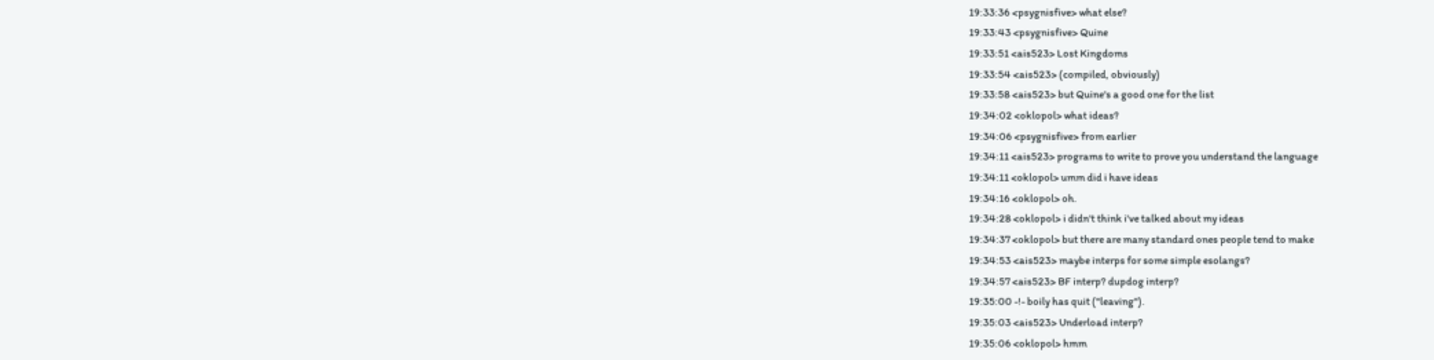19:33:36 <psygnisfive> what else?
19:33:43 <psygnisfive> Quine
19:33:51 <ais523> Lost Kingdoms
19:33:54 <ais523> (compiled, obviously)
19:33:58 <ais523> but Quine's a good one for the list
19:34:02 <oklopol> what ideas?
19:34:06 <psygnisfive> from earlier
19:34:11 <ais523> programs to write to prove you understand the language
19:34:11 <oklopol> umm did i have ideas
19:34:16 <oklopol> oh.
19:34:28 <oklopol> i didn't think i've talked about my ideas
19:34:37 <oklopol> but there are many standard ones people tend to make
19:34:53 <ais523> maybe interps for some simple esolangs?
19:34:57 <ais523> BF interp? dupdog interp?
19:35:00 -!- boily has quit ("leaving").
19:35:03 <ais523> Underload interp?
19:35:06 <oklopol> hmm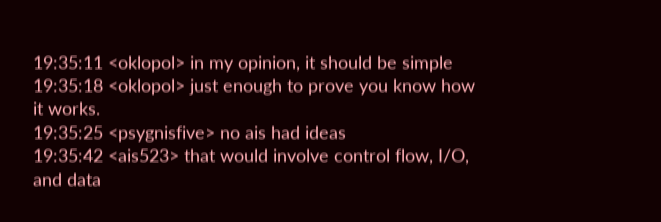19:35:11 <oklopol> in my opinion, it should be simple
19:35:18 <oklopol> just enough to prove you know how it works.
19:35:25 <psygnisfive> no ais had ideas
19:35:42 <ais523> that would involve control flow, I/O, and data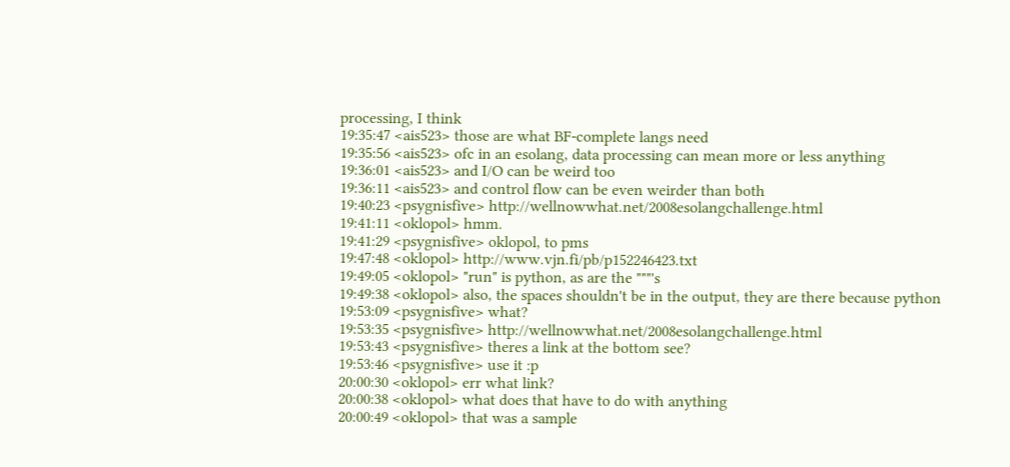processing, I think
19:35:47 <ais523> those are what BF-complete langs need
19:35:56 <ais523> ofc in an esolang, data processing can mean more or less anything
19:36:01 <ais523> and I/O can be weird too
19:36:11 <ais523> and control flow can be even weirder than both
19:40:23 <psygnisfive> http://wellnowwhat.net/2008esolangchallenge.html
19:41:11 <oklopol> hmm.
19:41:29 <psygnisfive> oklopol, to pms
19:47:48 <oklopol> http://www.vjn.fi/pb/p152246423.txt
19:49:05 <oklopol> "run" is python, as are the """'s
19:49:38 <oklopol> also, the spaces shouldn't be in the output, they are there because python
19:53:09 <psygnisfive> what?
19:53:35 <psygnisfive> http://wellnowwhat.net/2008esolangchallenge.html
19:53:43 <psygnisfive> theres a link at the bottom see?
19:53:46 <psygnisfive> use it :p
20:00:30 <oklopol> err what link?
20:00:38 <oklopol> what does that have to do with anything
20:00:49 <oklopol> that was a sample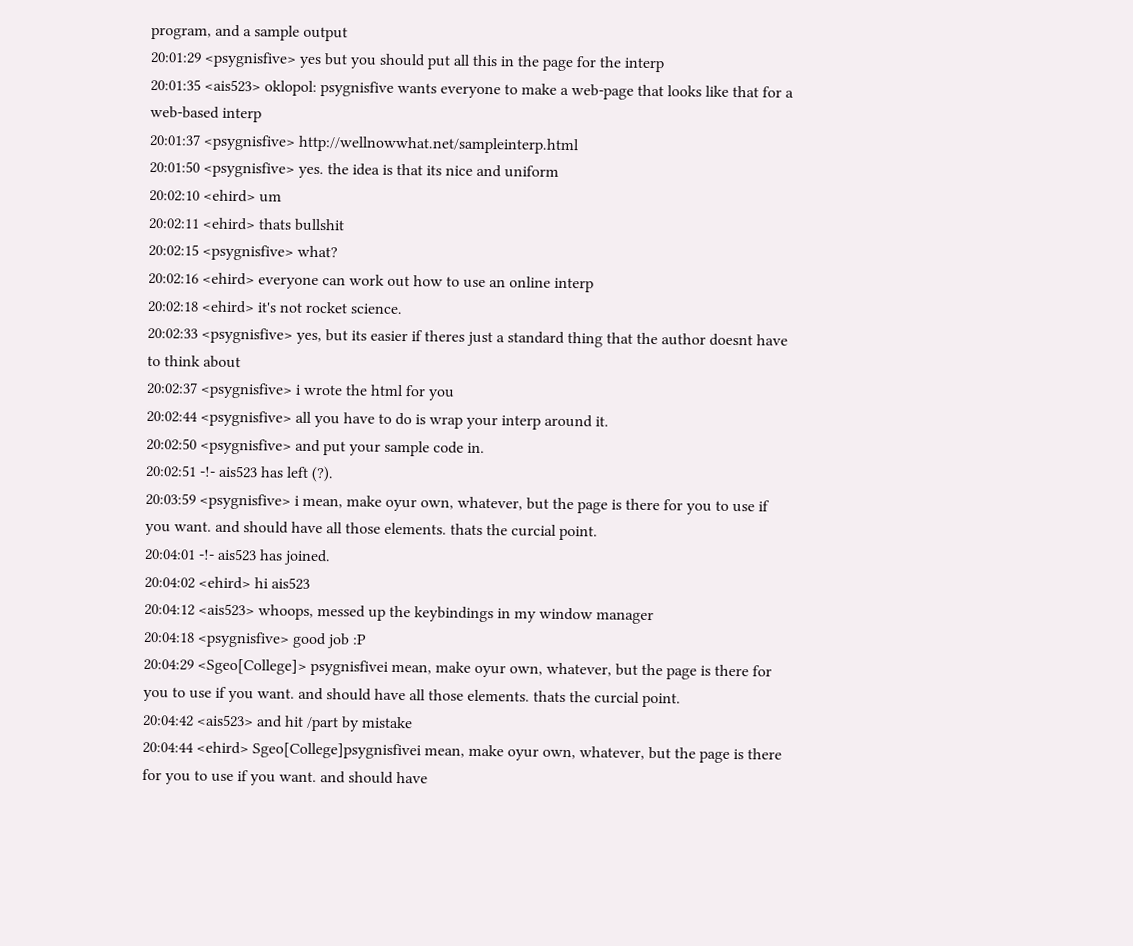program, and a sample output
20:01:29 <psygnisfive> yes but you should put all this in the page for the interp
20:01:35 <ais523> oklopol: psygnisfive wants everyone to make a web-page that looks like that for a web-based interp
20:01:37 <psygnisfive> http://wellnowwhat.net/sampleinterp.html
20:01:50 <psygnisfive> yes. the idea is that its nice and uniform
20:02:10 <ehird> um
20:02:11 <ehird> thats bullshit
20:02:15 <psygnisfive> what?
20:02:16 <ehird> everyone can work out how to use an online interp
20:02:18 <ehird> it's not rocket science.
20:02:33 <psygnisfive> yes, but its easier if theres just a standard thing that the author doesnt have to think about
20:02:37 <psygnisfive> i wrote the html for you
20:02:44 <psygnisfive> all you have to do is wrap your interp around it.
20:02:50 <psygnisfive> and put your sample code in.
20:02:51 -!- ais523 has left (?).
20:03:59 <psygnisfive> i mean, make oyur own, whatever, but the page is there for you to use if you want. and should have all those elements. thats the curcial point.
20:04:01 -!- ais523 has joined.
20:04:02 <ehird> hi ais523
20:04:12 <ais523> whoops, messed up the keybindings in my window manager
20:04:18 <psygnisfive> good job :P
20:04:29 <Sgeo[College]> psygnisfivei mean, make oyur own, whatever, but the page is there for you to use if you want. and should have all those elements. thats the curcial point.
20:04:42 <ais523> and hit /part by mistake
20:04:44 <ehird> Sgeo[College]psygnisfivei mean, make oyur own, whatever, but the page is there for you to use if you want. and should have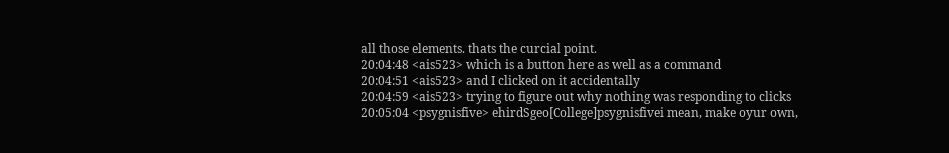all those elements. thats the curcial point.
20:04:48 <ais523> which is a button here as well as a command
20:04:51 <ais523> and I clicked on it accidentally
20:04:59 <ais523> trying to figure out why nothing was responding to clicks
20:05:04 <psygnisfive> ehirdSgeo[College]psygnisfivei mean, make oyur own,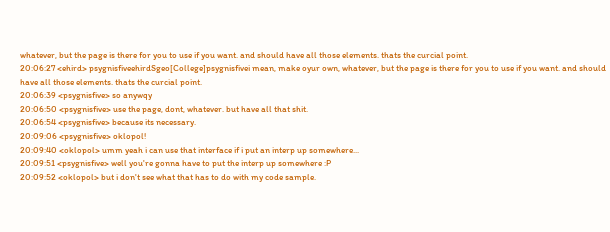whatever, but the page is there for you to use if you want. and should have all those elements. thats the curcial point.
20:06:27 <ehird> psygnisfiveehirdSgeo[College]psygnisfivei mean, make oyur own, whatever, but the page is there for you to use if you want. and should have all those elements. thats the curcial point.
20:06:39 <psygnisfive> so anywqy
20:06:50 <psygnisfive> use the page, dont, whatever. but have all that shit.
20:06:54 <psygnisfive> because its necessary.
20:09:06 <psygnisfive> oklopol!
20:09:40 <oklopol> umm yeah i can use that interface if i put an interp up somewhere...
20:09:51 <psygnisfive> well you're gonna have to put the interp up somewhere :P
20:09:52 <oklopol> but i don't see what that has to do with my code sample.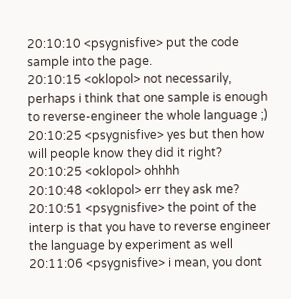20:10:10 <psygnisfive> put the code sample into the page.
20:10:15 <oklopol> not necessarily, perhaps i think that one sample is enough to reverse-engineer the whole language ;)
20:10:25 <psygnisfive> yes but then how will people know they did it right?
20:10:25 <oklopol> ohhhh
20:10:48 <oklopol> err they ask me?
20:10:51 <psygnisfive> the point of the interp is that you have to reverse engineer the language by experiment as well
20:11:06 <psygnisfive> i mean, you dont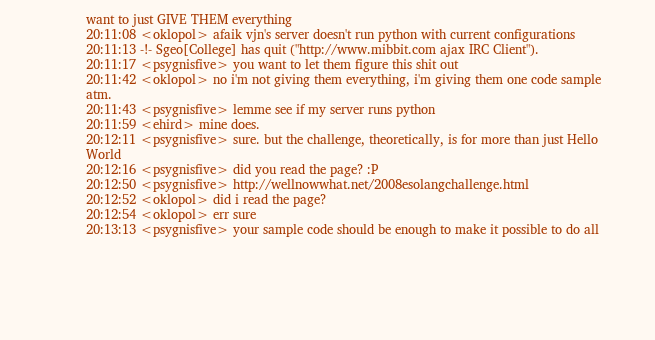want to just GIVE THEM everything
20:11:08 <oklopol> afaik vjn's server doesn't run python with current configurations
20:11:13 -!- Sgeo[College] has quit ("http://www.mibbit.com ajax IRC Client").
20:11:17 <psygnisfive> you want to let them figure this shit out
20:11:42 <oklopol> no i'm not giving them everything, i'm giving them one code sample atm.
20:11:43 <psygnisfive> lemme see if my server runs python
20:11:59 <ehird> mine does.
20:12:11 <psygnisfive> sure. but the challenge, theoretically, is for more than just Hello World
20:12:16 <psygnisfive> did you read the page? :P
20:12:50 <psygnisfive> http://wellnowwhat.net/2008esolangchallenge.html
20:12:52 <oklopol> did i read the page?
20:12:54 <oklopol> err sure
20:13:13 <psygnisfive> your sample code should be enough to make it possible to do all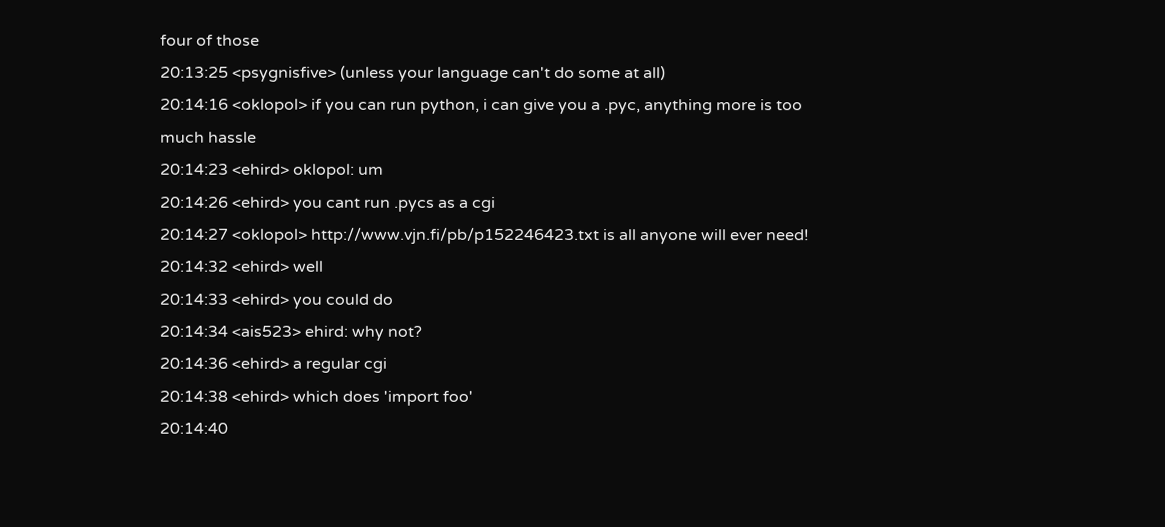four of those
20:13:25 <psygnisfive> (unless your language can't do some at all)
20:14:16 <oklopol> if you can run python, i can give you a .pyc, anything more is too much hassle
20:14:23 <ehird> oklopol: um
20:14:26 <ehird> you cant run .pycs as a cgi
20:14:27 <oklopol> http://www.vjn.fi/pb/p152246423.txt is all anyone will ever need!
20:14:32 <ehird> well
20:14:33 <ehird> you could do
20:14:34 <ais523> ehird: why not?
20:14:36 <ehird> a regular cgi
20:14:38 <ehird> which does 'import foo'
20:14:40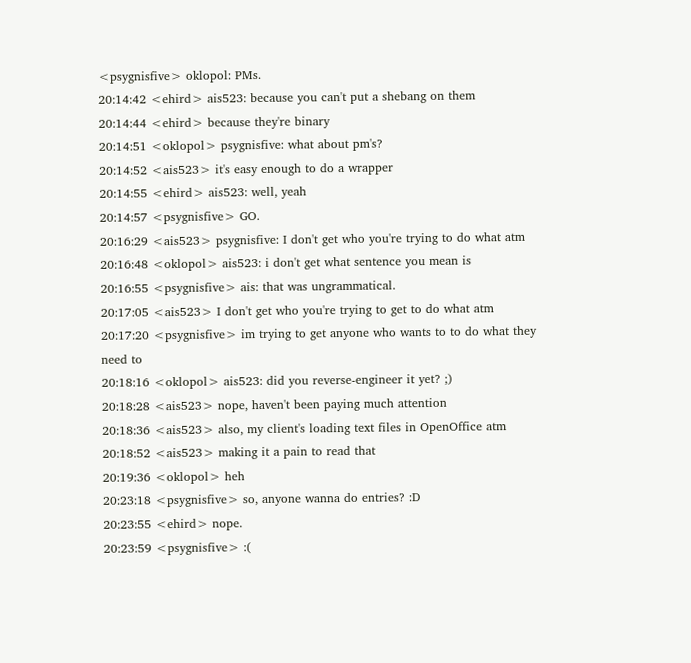<psygnisfive> oklopol: PMs.
20:14:42 <ehird> ais523: because you can't put a shebang on them
20:14:44 <ehird> because they're binary
20:14:51 <oklopol> psygnisfive: what about pm's?
20:14:52 <ais523> it's easy enough to do a wrapper
20:14:55 <ehird> ais523: well, yeah
20:14:57 <psygnisfive> GO.
20:16:29 <ais523> psygnisfive: I don't get who you're trying to do what atm
20:16:48 <oklopol> ais523: i don't get what sentence you mean is
20:16:55 <psygnisfive> ais: that was ungrammatical.
20:17:05 <ais523> I don't get who you're trying to get to do what atm
20:17:20 <psygnisfive> im trying to get anyone who wants to to do what they need to
20:18:16 <oklopol> ais523: did you reverse-engineer it yet? ;)
20:18:28 <ais523> nope, haven't been paying much attention
20:18:36 <ais523> also, my client's loading text files in OpenOffice atm
20:18:52 <ais523> making it a pain to read that
20:19:36 <oklopol> heh
20:23:18 <psygnisfive> so, anyone wanna do entries? :D
20:23:55 <ehird> nope.
20:23:59 <psygnisfive> :(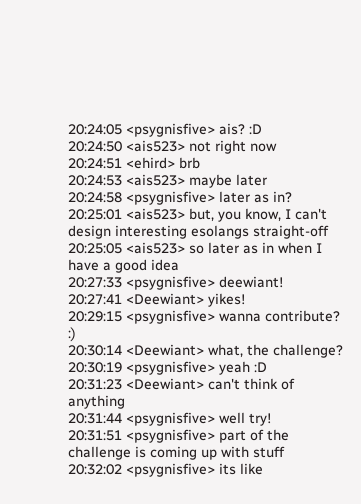20:24:05 <psygnisfive> ais? :D
20:24:50 <ais523> not right now
20:24:51 <ehird> brb
20:24:53 <ais523> maybe later
20:24:58 <psygnisfive> later as in?
20:25:01 <ais523> but, you know, I can't design interesting esolangs straight-off
20:25:05 <ais523> so later as in when I have a good idea
20:27:33 <psygnisfive> deewiant!
20:27:41 <Deewiant> yikes!
20:29:15 <psygnisfive> wanna contribute? :)
20:30:14 <Deewiant> what, the challenge?
20:30:19 <psygnisfive> yeah :D
20:31:23 <Deewiant> can't think of anything
20:31:44 <psygnisfive> well try!
20:31:51 <psygnisfive> part of the challenge is coming up with stuff
20:32:02 <psygnisfive> its like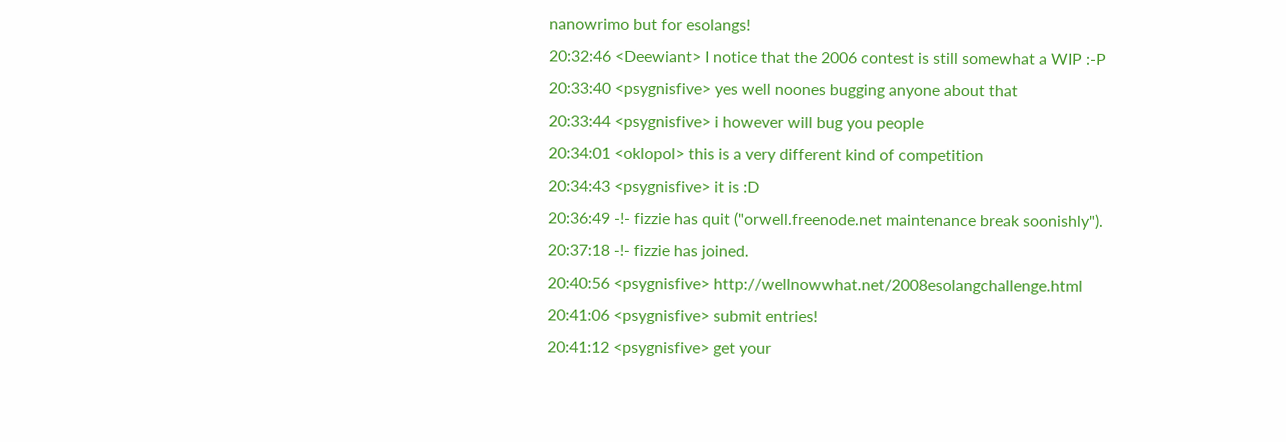nanowrimo but for esolangs!
20:32:46 <Deewiant> I notice that the 2006 contest is still somewhat a WIP :-P
20:33:40 <psygnisfive> yes well noones bugging anyone about that
20:33:44 <psygnisfive> i however will bug you people
20:34:01 <oklopol> this is a very different kind of competition
20:34:43 <psygnisfive> it is :D
20:36:49 -!- fizzie has quit ("orwell.freenode.net maintenance break soonishly").
20:37:18 -!- fizzie has joined.
20:40:56 <psygnisfive> http://wellnowwhat.net/2008esolangchallenge.html
20:41:06 <psygnisfive> submit entries!
20:41:12 <psygnisfive> get your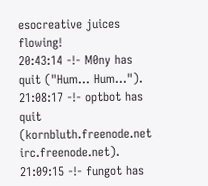esocreative juices flowing!
20:43:14 -!- M0ny has quit ("Hum... Hum...").
21:08:17 -!- optbot has quit (kornbluth.freenode.net irc.freenode.net).
21:09:15 -!- fungot has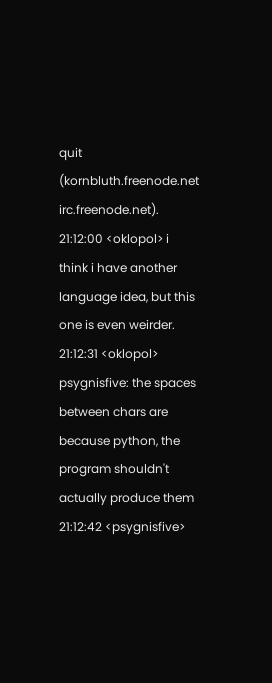quit (kornbluth.freenode.net irc.freenode.net).
21:12:00 <oklopol> i think i have another language idea, but this one is even weirder.
21:12:31 <oklopol> psygnisfive: the spaces between chars are because python, the program shouldn't actually produce them
21:12:42 <psygnisfive>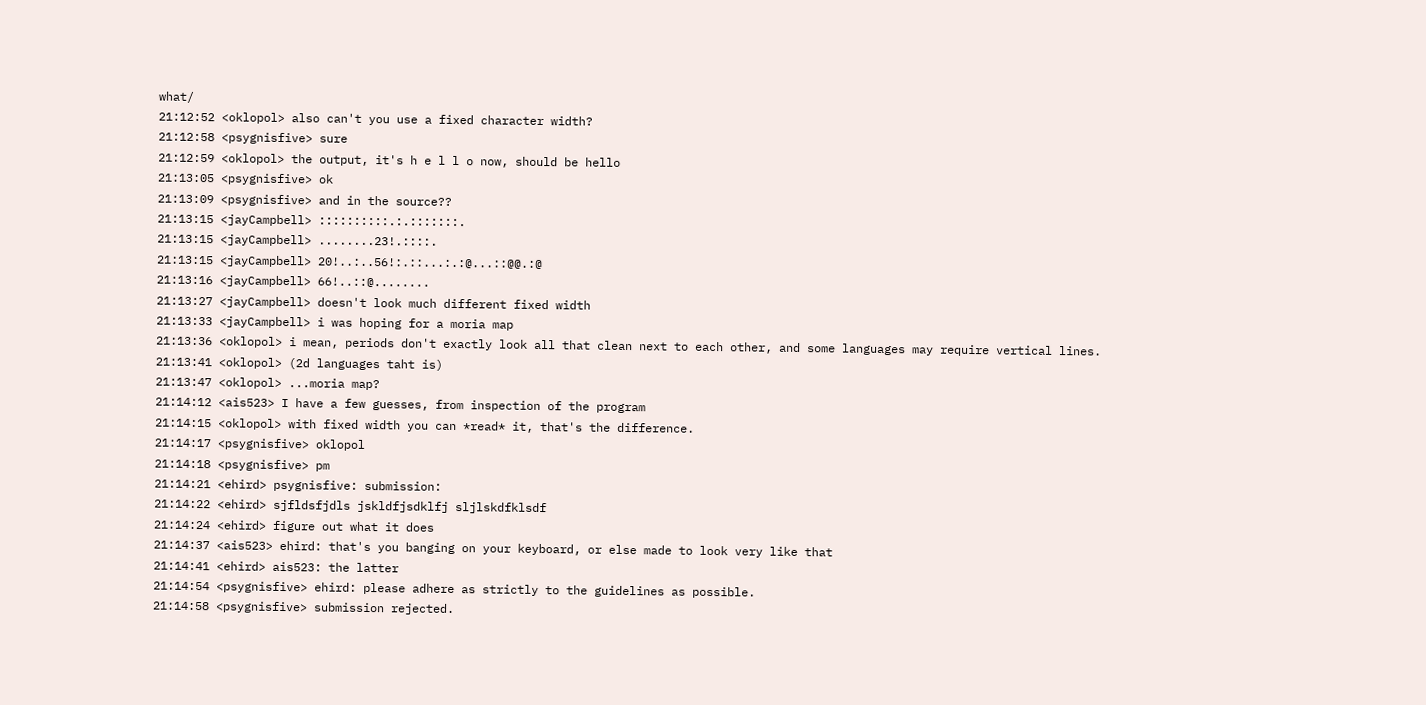what/
21:12:52 <oklopol> also can't you use a fixed character width?
21:12:58 <psygnisfive> sure
21:12:59 <oklopol> the output, it's h e l l o now, should be hello
21:13:05 <psygnisfive> ok
21:13:09 <psygnisfive> and in the source??
21:13:15 <jayCampbell> ::::::::::.:.:::::::.
21:13:15 <jayCampbell> ........23!.::::.
21:13:15 <jayCampbell> 20!..:..56!:.::...:.:@...::@@.:@
21:13:16 <jayCampbell> 66!..::@........
21:13:27 <jayCampbell> doesn't look much different fixed width
21:13:33 <jayCampbell> i was hoping for a moria map
21:13:36 <oklopol> i mean, periods don't exactly look all that clean next to each other, and some languages may require vertical lines.
21:13:41 <oklopol> (2d languages taht is)
21:13:47 <oklopol> ...moria map?
21:14:12 <ais523> I have a few guesses, from inspection of the program
21:14:15 <oklopol> with fixed width you can *read* it, that's the difference.
21:14:17 <psygnisfive> oklopol
21:14:18 <psygnisfive> pm
21:14:21 <ehird> psygnisfive: submission:
21:14:22 <ehird> sjfldsfjdls jskldfjsdklfj sljlskdfklsdf
21:14:24 <ehird> figure out what it does
21:14:37 <ais523> ehird: that's you banging on your keyboard, or else made to look very like that
21:14:41 <ehird> ais523: the latter
21:14:54 <psygnisfive> ehird: please adhere as strictly to the guidelines as possible.
21:14:58 <psygnisfive> submission rejected.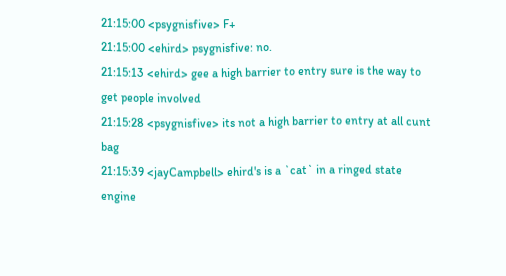21:15:00 <psygnisfive> F+
21:15:00 <ehird> psygnisfive: no.
21:15:13 <ehird> gee a high barrier to entry sure is the way to get people involved
21:15:28 <psygnisfive> its not a high barrier to entry at all cunt bag
21:15:39 <jayCampbell> ehird's is a `cat` in a ringed state engine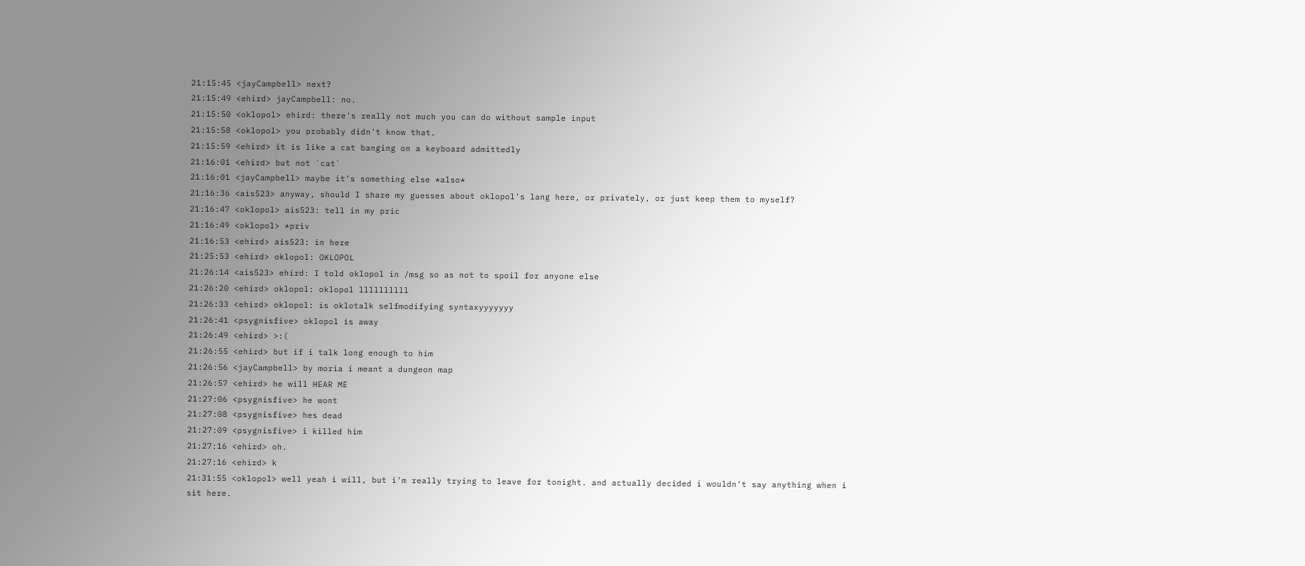21:15:45 <jayCampbell> next?
21:15:49 <ehird> jayCampbell: no.
21:15:50 <oklopol> ehird: there's really not much you can do without sample input
21:15:58 <oklopol> you probably didn't know that.
21:15:59 <ehird> it is like a cat banging on a keyboard admittedly
21:16:01 <ehird> but not `cat`
21:16:01 <jayCampbell> maybe it's something else *also*
21:16:36 <ais523> anyway, should I share my guesses about oklopol's lang here, or privately, or just keep them to myself?
21:16:47 <oklopol> ais523: tell in my pric
21:16:49 <oklopol> *priv
21:16:53 <ehird> ais523: in here
21:25:53 <ehird> oklopol: OKLOPOL
21:26:14 <ais523> ehird: I told oklopol in /msg so as not to spoil for anyone else
21:26:20 <ehird> oklopol: oklopol llllllllll
21:26:33 <ehird> oklopol: is oklotalk selfmodifying syntaxyyyyyyy
21:26:41 <psygnisfive> oklopol is away
21:26:49 <ehird> >:(
21:26:55 <ehird> but if i talk long enough to him
21:26:56 <jayCampbell> by moria i meant a dungeon map
21:26:57 <ehird> he will HEAR ME
21:27:06 <psygnisfive> he wont
21:27:08 <psygnisfive> hes dead
21:27:09 <psygnisfive> i killed him
21:27:16 <ehird> oh.
21:27:16 <ehird> k
21:31:55 <oklopol> well yeah i will, but i'm really trying to leave for tonight. and actually decided i wouldn't say anything when i sit here.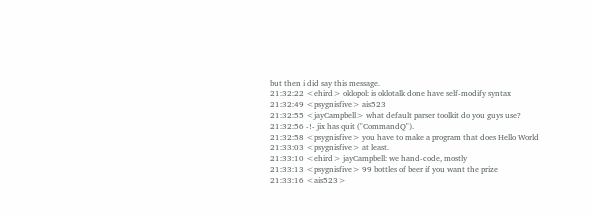but then i did say this message.
21:32:22 <ehird> oklopol: is oklotalk done have self-modify syntax
21:32:49 <psygnisfive> ais523
21:32:55 <jayCampbell> what default parser toolkit do you guys use?
21:32:56 -!- jix has quit ("CommandQ").
21:32:58 <psygnisfive> you have to make a program that does Hello World
21:33:03 <psygnisfive> at least.
21:33:10 <ehird> jayCampbell: we hand-code, mostly
21:33:13 <psygnisfive> 99 bottles of beer if you want the prize
21:33:16 <ais523>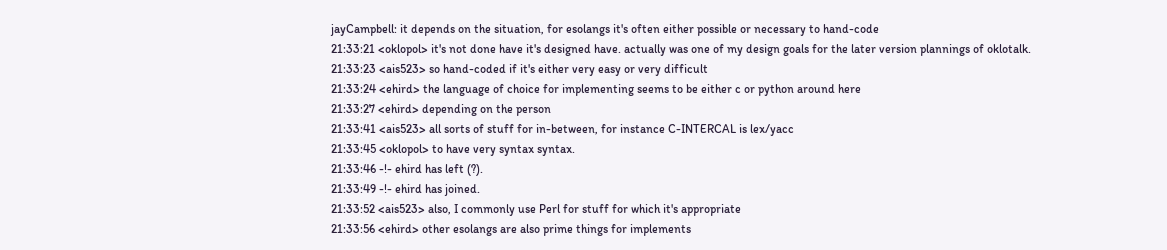jayCampbell: it depends on the situation, for esolangs it's often either possible or necessary to hand-code
21:33:21 <oklopol> it's not done have it's designed have. actually was one of my design goals for the later version plannings of oklotalk.
21:33:23 <ais523> so hand-coded if it's either very easy or very difficult
21:33:24 <ehird> the language of choice for implementing seems to be either c or python around here
21:33:27 <ehird> depending on the person
21:33:41 <ais523> all sorts of stuff for in-between, for instance C-INTERCAL is lex/yacc
21:33:45 <oklopol> to have very syntax syntax.
21:33:46 -!- ehird has left (?).
21:33:49 -!- ehird has joined.
21:33:52 <ais523> also, I commonly use Perl for stuff for which it's appropriate
21:33:56 <ehird> other esolangs are also prime things for implements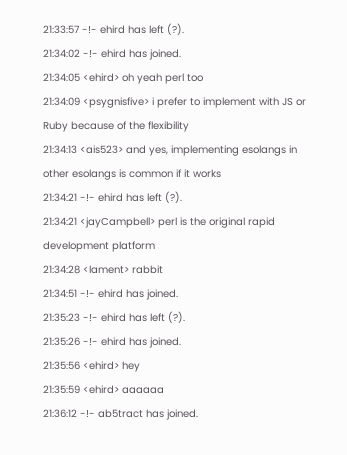21:33:57 -!- ehird has left (?).
21:34:02 -!- ehird has joined.
21:34:05 <ehird> oh yeah perl too
21:34:09 <psygnisfive> i prefer to implement with JS or Ruby because of the flexibility
21:34:13 <ais523> and yes, implementing esolangs in other esolangs is common if it works
21:34:21 -!- ehird has left (?).
21:34:21 <jayCampbell> perl is the original rapid development platform
21:34:28 <lament> rabbit
21:34:51 -!- ehird has joined.
21:35:23 -!- ehird has left (?).
21:35:26 -!- ehird has joined.
21:35:56 <ehird> hey
21:35:59 <ehird> aaaaaa
21:36:12 -!- ab5tract has joined.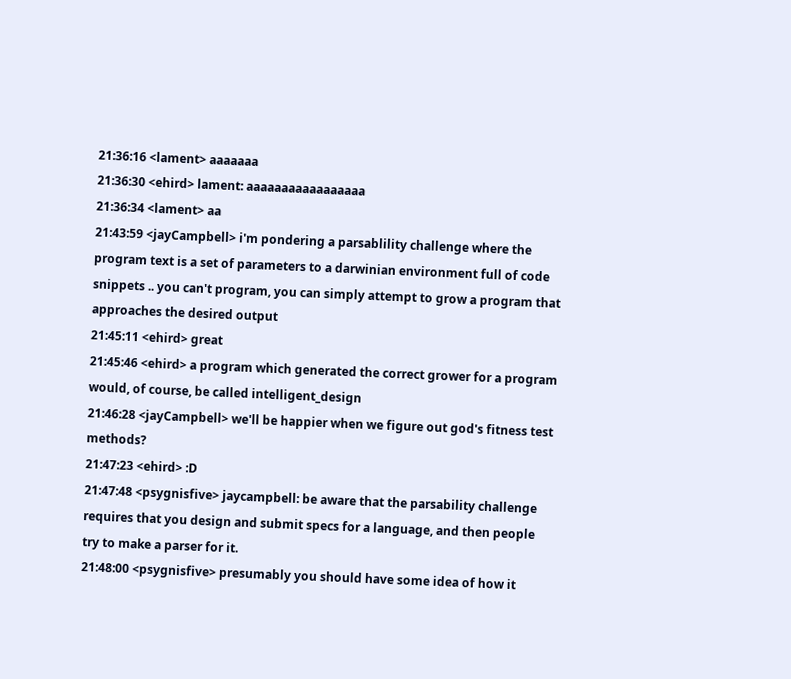21:36:16 <lament> aaaaaaa
21:36:30 <ehird> lament: aaaaaaaaaaaaaaaaa
21:36:34 <lament> aa
21:43:59 <jayCampbell> i'm pondering a parsablility challenge where the program text is a set of parameters to a darwinian environment full of code snippets .. you can't program, you can simply attempt to grow a program that approaches the desired output
21:45:11 <ehird> great
21:45:46 <ehird> a program which generated the correct grower for a program would, of course, be called intelligent_design
21:46:28 <jayCampbell> we'll be happier when we figure out god's fitness test methods?
21:47:23 <ehird> :D
21:47:48 <psygnisfive> jaycampbell: be aware that the parsability challenge requires that you design and submit specs for a language, and then people try to make a parser for it.
21:48:00 <psygnisfive> presumably you should have some idea of how it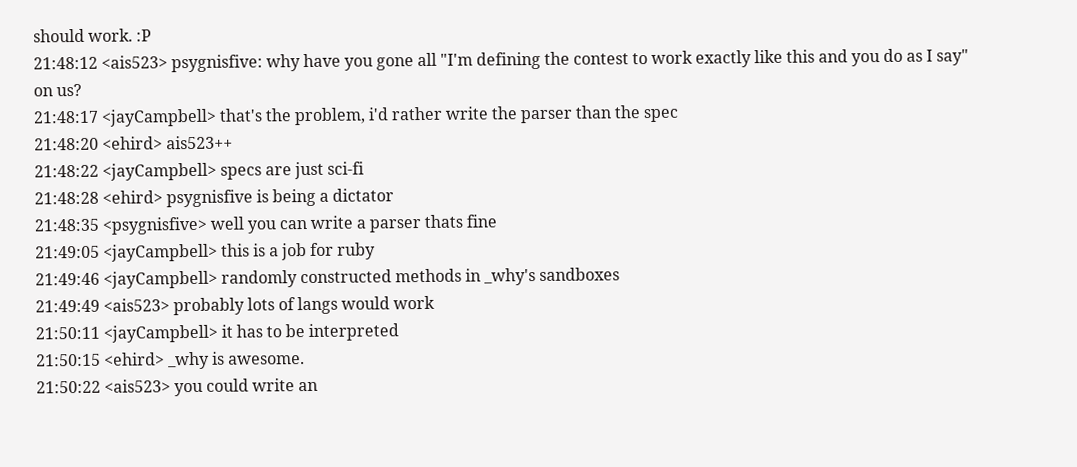should work. :P
21:48:12 <ais523> psygnisfive: why have you gone all "I'm defining the contest to work exactly like this and you do as I say" on us?
21:48:17 <jayCampbell> that's the problem, i'd rather write the parser than the spec
21:48:20 <ehird> ais523++
21:48:22 <jayCampbell> specs are just sci-fi
21:48:28 <ehird> psygnisfive is being a dictator
21:48:35 <psygnisfive> well you can write a parser thats fine
21:49:05 <jayCampbell> this is a job for ruby
21:49:46 <jayCampbell> randomly constructed methods in _why's sandboxes
21:49:49 <ais523> probably lots of langs would work
21:50:11 <jayCampbell> it has to be interpreted
21:50:15 <ehird> _why is awesome.
21:50:22 <ais523> you could write an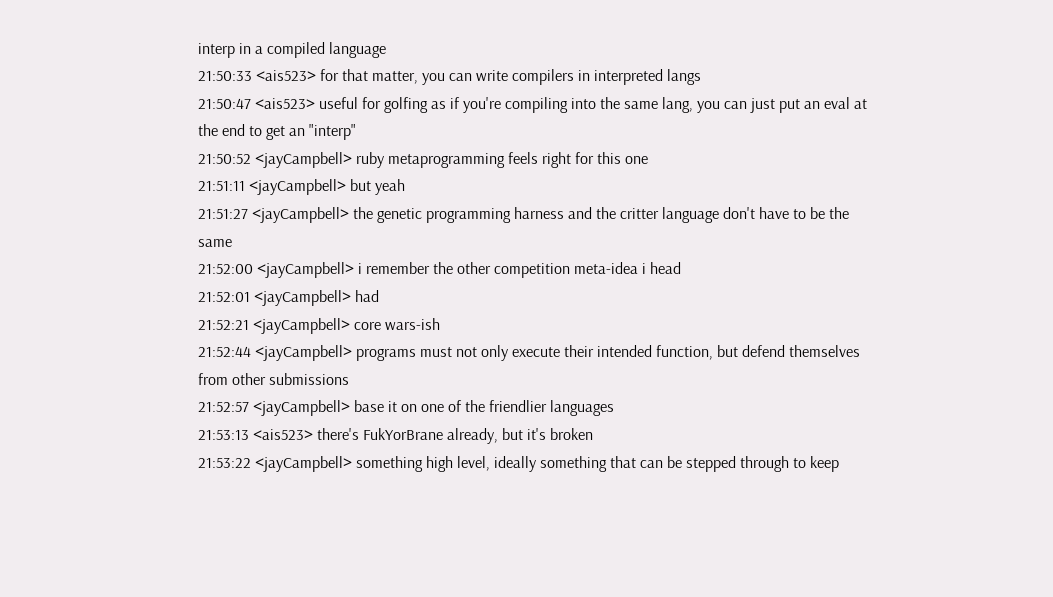interp in a compiled language
21:50:33 <ais523> for that matter, you can write compilers in interpreted langs
21:50:47 <ais523> useful for golfing as if you're compiling into the same lang, you can just put an eval at the end to get an "interp"
21:50:52 <jayCampbell> ruby metaprogramming feels right for this one
21:51:11 <jayCampbell> but yeah
21:51:27 <jayCampbell> the genetic programming harness and the critter language don't have to be the same
21:52:00 <jayCampbell> i remember the other competition meta-idea i head
21:52:01 <jayCampbell> had
21:52:21 <jayCampbell> core wars-ish
21:52:44 <jayCampbell> programs must not only execute their intended function, but defend themselves from other submissions
21:52:57 <jayCampbell> base it on one of the friendlier languages
21:53:13 <ais523> there's FukYorBrane already, but it's broken
21:53:22 <jayCampbell> something high level, ideally something that can be stepped through to keep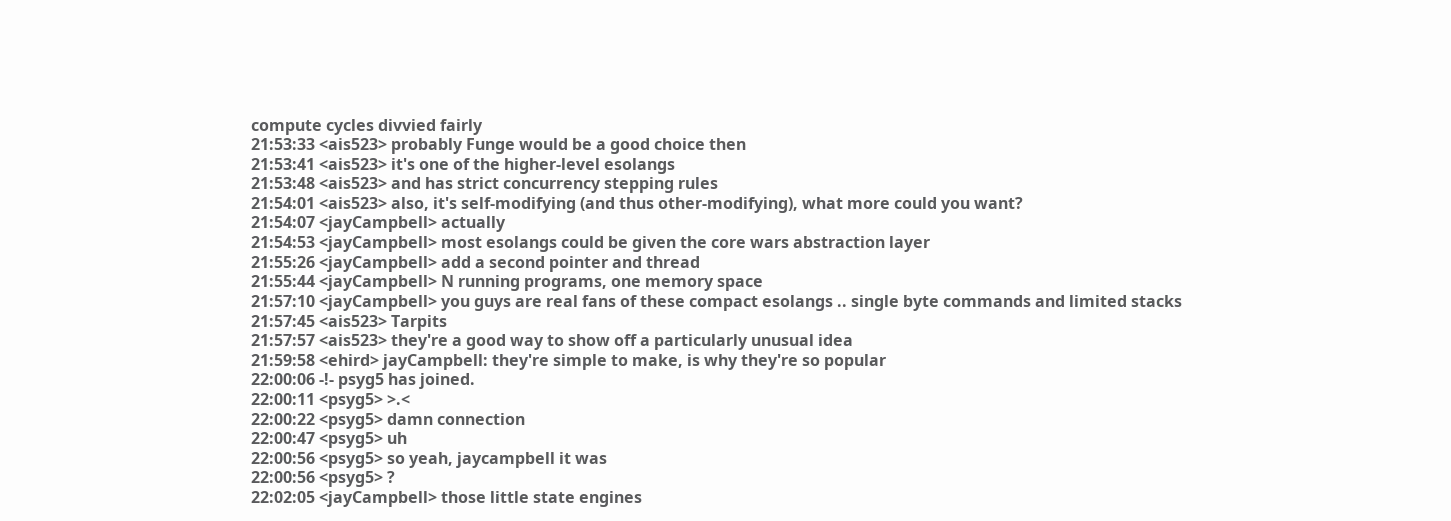compute cycles divvied fairly
21:53:33 <ais523> probably Funge would be a good choice then
21:53:41 <ais523> it's one of the higher-level esolangs
21:53:48 <ais523> and has strict concurrency stepping rules
21:54:01 <ais523> also, it's self-modifying (and thus other-modifying), what more could you want?
21:54:07 <jayCampbell> actually
21:54:53 <jayCampbell> most esolangs could be given the core wars abstraction layer
21:55:26 <jayCampbell> add a second pointer and thread
21:55:44 <jayCampbell> N running programs, one memory space
21:57:10 <jayCampbell> you guys are real fans of these compact esolangs .. single byte commands and limited stacks
21:57:45 <ais523> Tarpits
21:57:57 <ais523> they're a good way to show off a particularly unusual idea
21:59:58 <ehird> jayCampbell: they're simple to make, is why they're so popular
22:00:06 -!- psyg5 has joined.
22:00:11 <psyg5> >.<
22:00:22 <psyg5> damn connection
22:00:47 <psyg5> uh
22:00:56 <psyg5> so yeah, jaycampbell it was
22:00:56 <psyg5> ?
22:02:05 <jayCampbell> those little state engines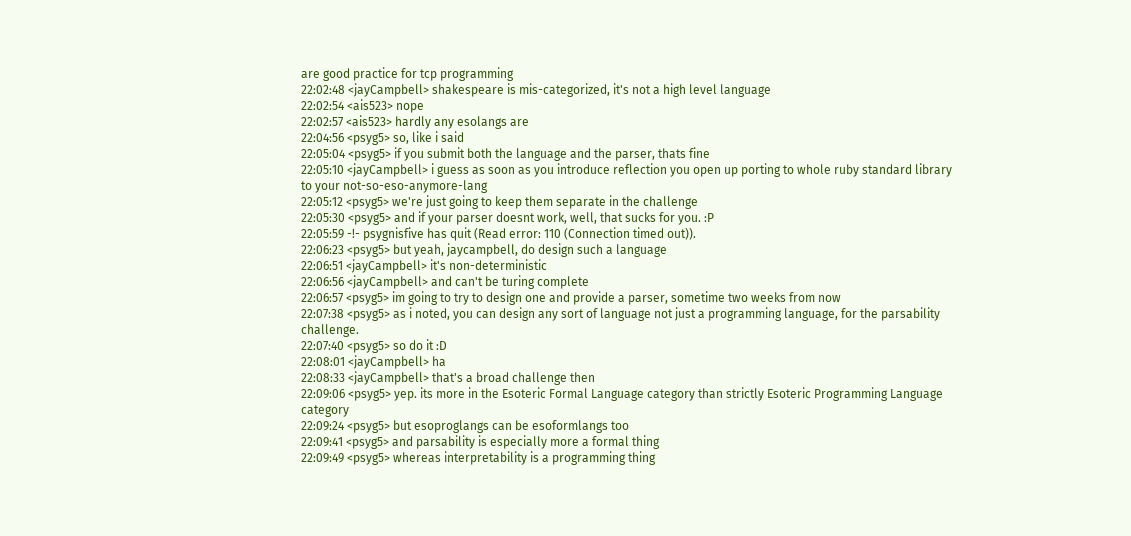are good practice for tcp programming
22:02:48 <jayCampbell> shakespeare is mis-categorized, it's not a high level language
22:02:54 <ais523> nope
22:02:57 <ais523> hardly any esolangs are
22:04:56 <psyg5> so, like i said
22:05:04 <psyg5> if you submit both the language and the parser, thats fine
22:05:10 <jayCampbell> i guess as soon as you introduce reflection you open up porting to whole ruby standard library to your not-so-eso-anymore-lang
22:05:12 <psyg5> we're just going to keep them separate in the challenge
22:05:30 <psyg5> and if your parser doesnt work, well, that sucks for you. :P
22:05:59 -!- psygnisfive has quit (Read error: 110 (Connection timed out)).
22:06:23 <psyg5> but yeah, jaycampbell, do design such a language
22:06:51 <jayCampbell> it's non-deterministic
22:06:56 <jayCampbell> and can't be turing complete
22:06:57 <psyg5> im going to try to design one and provide a parser, sometime two weeks from now
22:07:38 <psyg5> as i noted, you can design any sort of language not just a programming language, for the parsability challenge.
22:07:40 <psyg5> so do it :D
22:08:01 <jayCampbell> ha
22:08:33 <jayCampbell> that's a broad challenge then
22:09:06 <psyg5> yep. its more in the Esoteric Formal Language category than strictly Esoteric Programming Language category
22:09:24 <psyg5> but esoproglangs can be esoformlangs too
22:09:41 <psyg5> and parsability is especially more a formal thing
22:09:49 <psyg5> whereas interpretability is a programming thing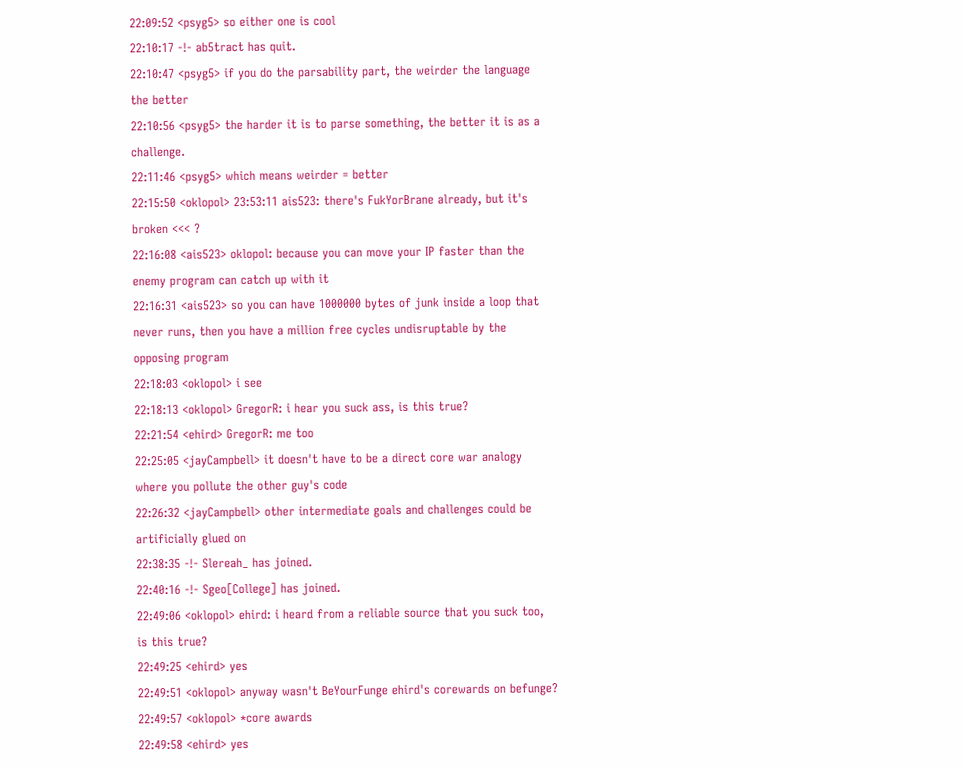22:09:52 <psyg5> so either one is cool
22:10:17 -!- ab5tract has quit.
22:10:47 <psyg5> if you do the parsability part, the weirder the language the better
22:10:56 <psyg5> the harder it is to parse something, the better it is as a challenge.
22:11:46 <psyg5> which means weirder = better
22:15:50 <oklopol> 23:53:11 ais523: there's FukYorBrane already, but it's broken <<< ?
22:16:08 <ais523> oklopol: because you can move your IP faster than the enemy program can catch up with it
22:16:31 <ais523> so you can have 1000000 bytes of junk inside a loop that never runs, then you have a million free cycles undisruptable by the opposing program
22:18:03 <oklopol> i see
22:18:13 <oklopol> GregorR: i hear you suck ass, is this true?
22:21:54 <ehird> GregorR: me too
22:25:05 <jayCampbell> it doesn't have to be a direct core war analogy where you pollute the other guy's code
22:26:32 <jayCampbell> other intermediate goals and challenges could be artificially glued on
22:38:35 -!- Slereah_ has joined.
22:40:16 -!- Sgeo[College] has joined.
22:49:06 <oklopol> ehird: i heard from a reliable source that you suck too, is this true?
22:49:25 <ehird> yes
22:49:51 <oklopol> anyway wasn't BeYourFunge ehird's corewards on befunge?
22:49:57 <oklopol> *core awards
22:49:58 <ehird> yes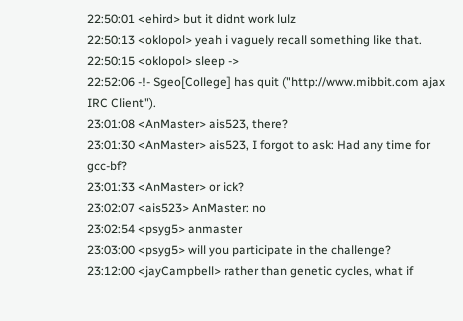22:50:01 <ehird> but it didnt work lulz
22:50:13 <oklopol> yeah i vaguely recall something like that.
22:50:15 <oklopol> sleep ->
22:52:06 -!- Sgeo[College] has quit ("http://www.mibbit.com ajax IRC Client").
23:01:08 <AnMaster> ais523, there?
23:01:30 <AnMaster> ais523, I forgot to ask: Had any time for gcc-bf?
23:01:33 <AnMaster> or ick?
23:02:07 <ais523> AnMaster: no
23:02:54 <psyg5> anmaster
23:03:00 <psyg5> will you participate in the challenge?
23:12:00 <jayCampbell> rather than genetic cycles, what if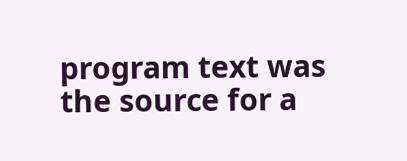program text was the source for a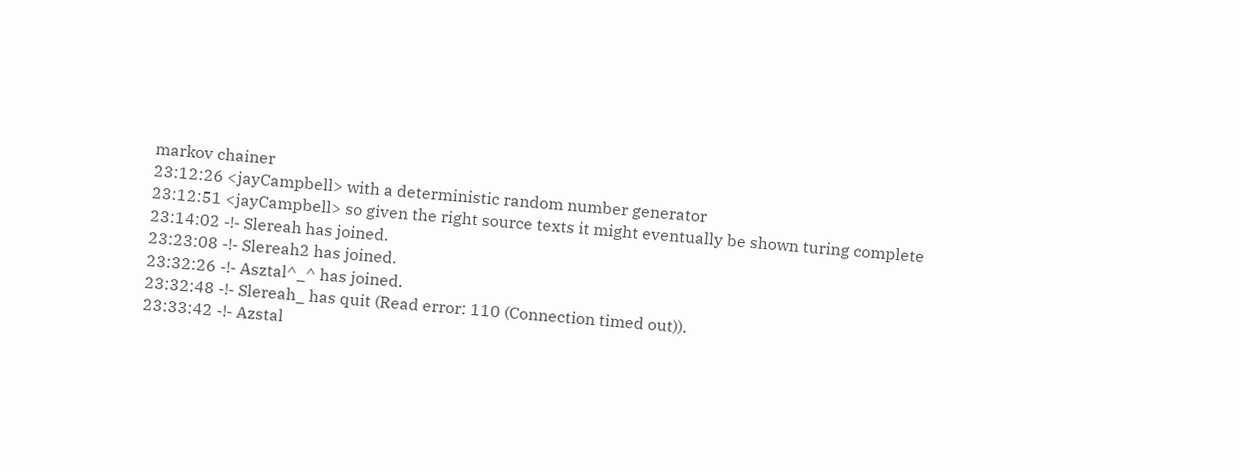markov chainer
23:12:26 <jayCampbell> with a deterministic random number generator
23:12:51 <jayCampbell> so given the right source texts it might eventually be shown turing complete
23:14:02 -!- Slereah has joined.
23:23:08 -!- Slereah2 has joined.
23:32:26 -!- Asztal^_^ has joined.
23:32:48 -!- Slereah_ has quit (Read error: 110 (Connection timed out)).
23:33:42 -!- Azstal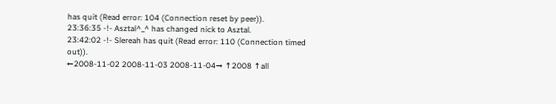has quit (Read error: 104 (Connection reset by peer)).
23:36:35 -!- Asztal^_^ has changed nick to Asztal.
23:42:02 -!- Slereah has quit (Read error: 110 (Connection timed out)).
←2008-11-02 2008-11-03 2008-11-04→ ↑2008 ↑all